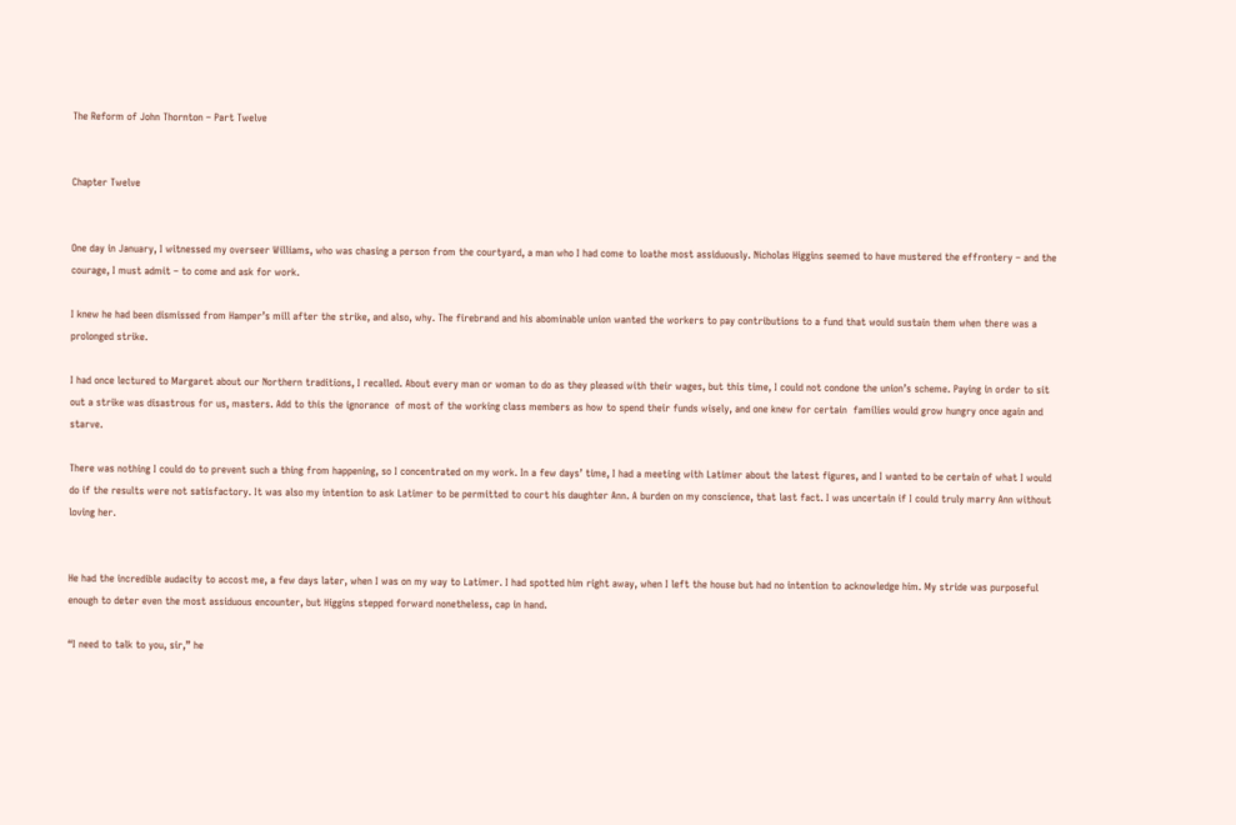The Reform of John Thornton – Part Twelve


Chapter Twelve


One day in January, I witnessed my overseer Williams, who was chasing a person from the courtyard, a man who I had come to loathe most assiduously. Nicholas Higgins seemed to have mustered the effrontery – and the courage, I must admit – to come and ask for work.

I knew he had been dismissed from Hamper’s mill after the strike, and also, why. The firebrand and his abominable union wanted the workers to pay contributions to a fund that would sustain them when there was a prolonged strike.

I had once lectured to Margaret about our Northern traditions, I recalled. About every man or woman to do as they pleased with their wages, but this time, I could not condone the union’s scheme. Paying in order to sit out a strike was disastrous for us, masters. Add to this the ignorance  of most of the working class members as how to spend their funds wisely, and one knew for certain  families would grow hungry once again and starve.

There was nothing I could do to prevent such a thing from happening, so I concentrated on my work. In a few days’ time, I had a meeting with Latimer about the latest figures, and I wanted to be certain of what I would do if the results were not satisfactory. It was also my intention to ask Latimer to be permitted to court his daughter Ann. A burden on my conscience, that last fact. I was uncertain if I could truly marry Ann without loving her.


He had the incredible audacity to accost me, a few days later, when I was on my way to Latimer. I had spotted him right away, when I left the house but had no intention to acknowledge him. My stride was purposeful enough to deter even the most assiduous encounter, but Higgins stepped forward nonetheless, cap in hand.

“I need to talk to you, sir,” he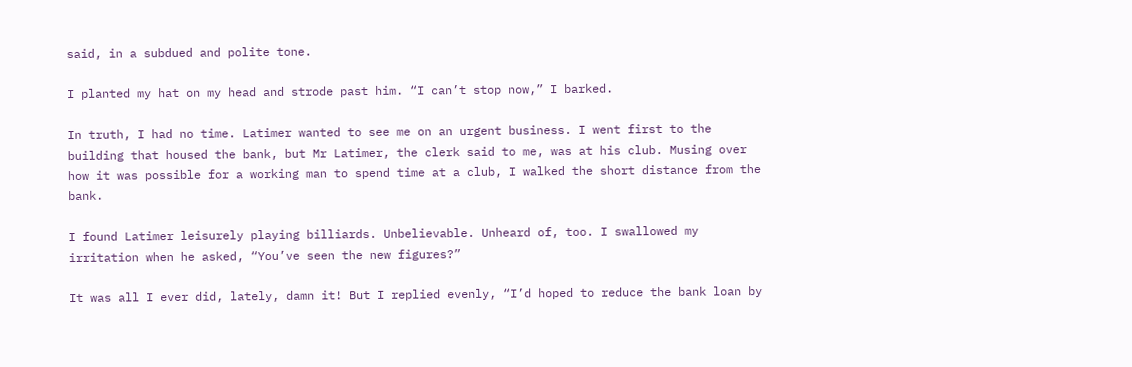said, in a subdued and polite tone.

I planted my hat on my head and strode past him. “I can’t stop now,” I barked.

In truth, I had no time. Latimer wanted to see me on an urgent business. I went first to the building that housed the bank, but Mr Latimer, the clerk said to me, was at his club. Musing over how it was possible for a working man to spend time at a club, I walked the short distance from the bank.

I found Latimer leisurely playing billiards. Unbelievable. Unheard of, too. I swallowed my irritation when he asked, “You’ve seen the new figures?”

It was all I ever did, lately, damn it! But I replied evenly, “I’d hoped to reduce the bank loan by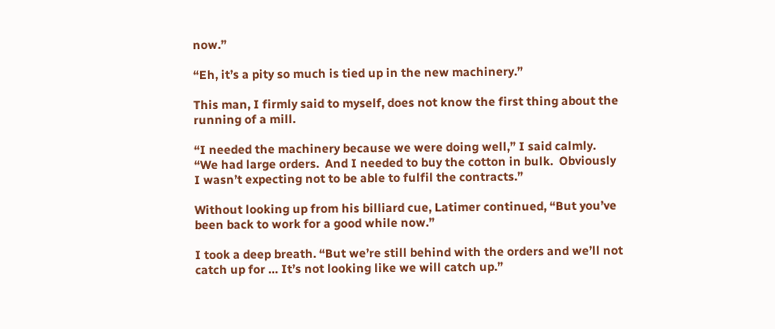now.”

“Eh, it’s a pity so much is tied up in the new machinery.”

This man, I firmly said to myself, does not know the first thing about the running of a mill.

“I needed the machinery because we were doing well,” I said calmly. “We had large orders.  And I needed to buy the cotton in bulk.  Obviously I wasn’t expecting not to be able to fulfil the contracts.”

Without looking up from his billiard cue, Latimer continued, “But you’ve been back to work for a good while now.”

I took a deep breath. “But we’re still behind with the orders and we’ll not catch up for … It’s not looking like we will catch up.”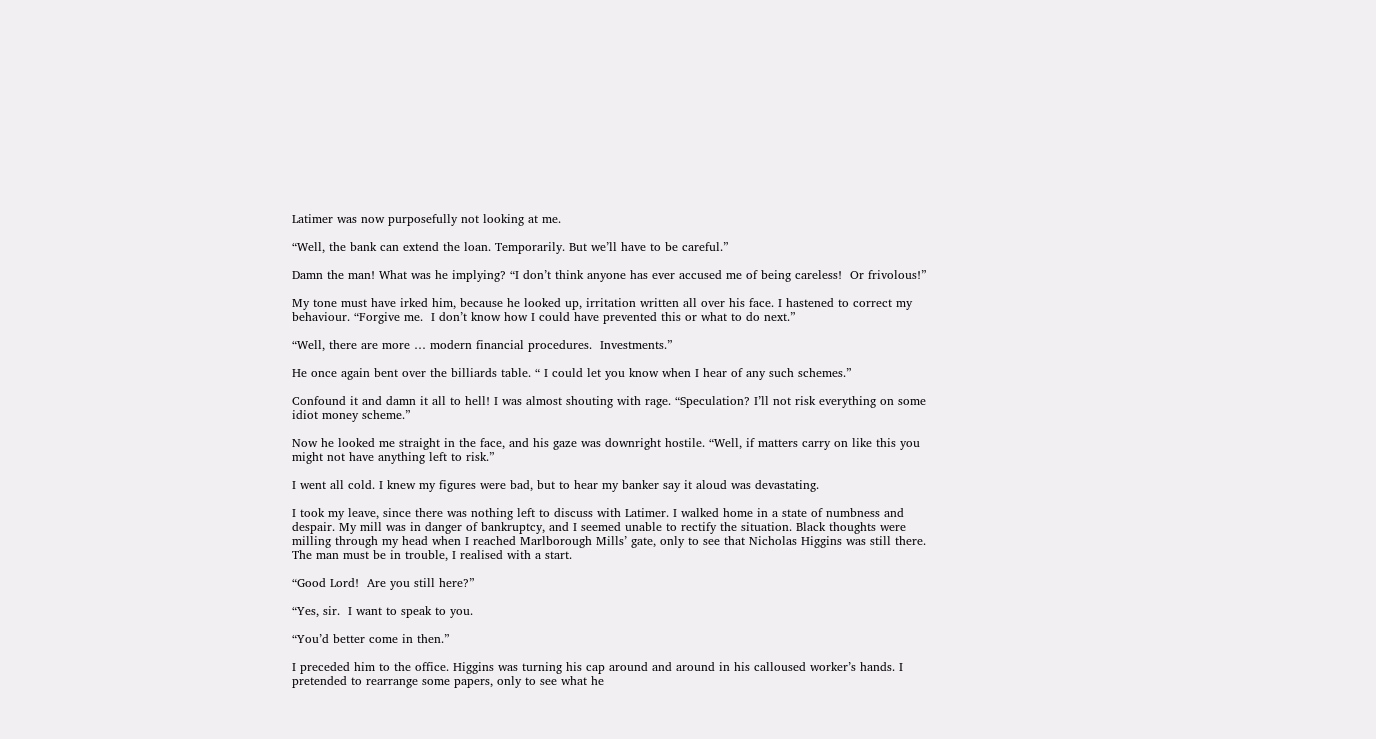Latimer was now purposefully not looking at me.

“Well, the bank can extend the loan. Temporarily. But we’ll have to be careful.”

Damn the man! What was he implying? “I don’t think anyone has ever accused me of being careless!  Or frivolous!”

My tone must have irked him, because he looked up, irritation written all over his face. I hastened to correct my behaviour. “Forgive me.  I don’t know how I could have prevented this or what to do next.”

“Well, there are more … modern financial procedures.  Investments.”

He once again bent over the billiards table. “ I could let you know when I hear of any such schemes.”

Confound it and damn it all to hell! I was almost shouting with rage. “Speculation? I’ll not risk everything on some idiot money scheme.”

Now he looked me straight in the face, and his gaze was downright hostile. “Well, if matters carry on like this you might not have anything left to risk.”

I went all cold. I knew my figures were bad, but to hear my banker say it aloud was devastating.

I took my leave, since there was nothing left to discuss with Latimer. I walked home in a state of numbness and despair. My mill was in danger of bankruptcy, and I seemed unable to rectify the situation. Black thoughts were milling through my head when I reached Marlborough Mills’ gate, only to see that Nicholas Higgins was still there. The man must be in trouble, I realised with a start.

“Good Lord!  Are you still here?”

“Yes, sir.  I want to speak to you.

“You’d better come in then.”

I preceded him to the office. Higgins was turning his cap around and around in his calloused worker’s hands. I pretended to rearrange some papers, only to see what he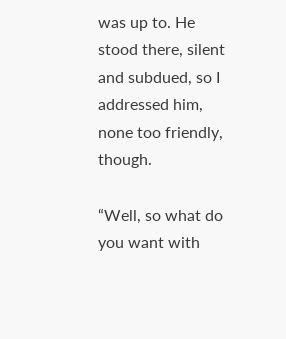was up to. He stood there, silent and subdued, so I addressed him, none too friendly, though.

“Well, so what do you want with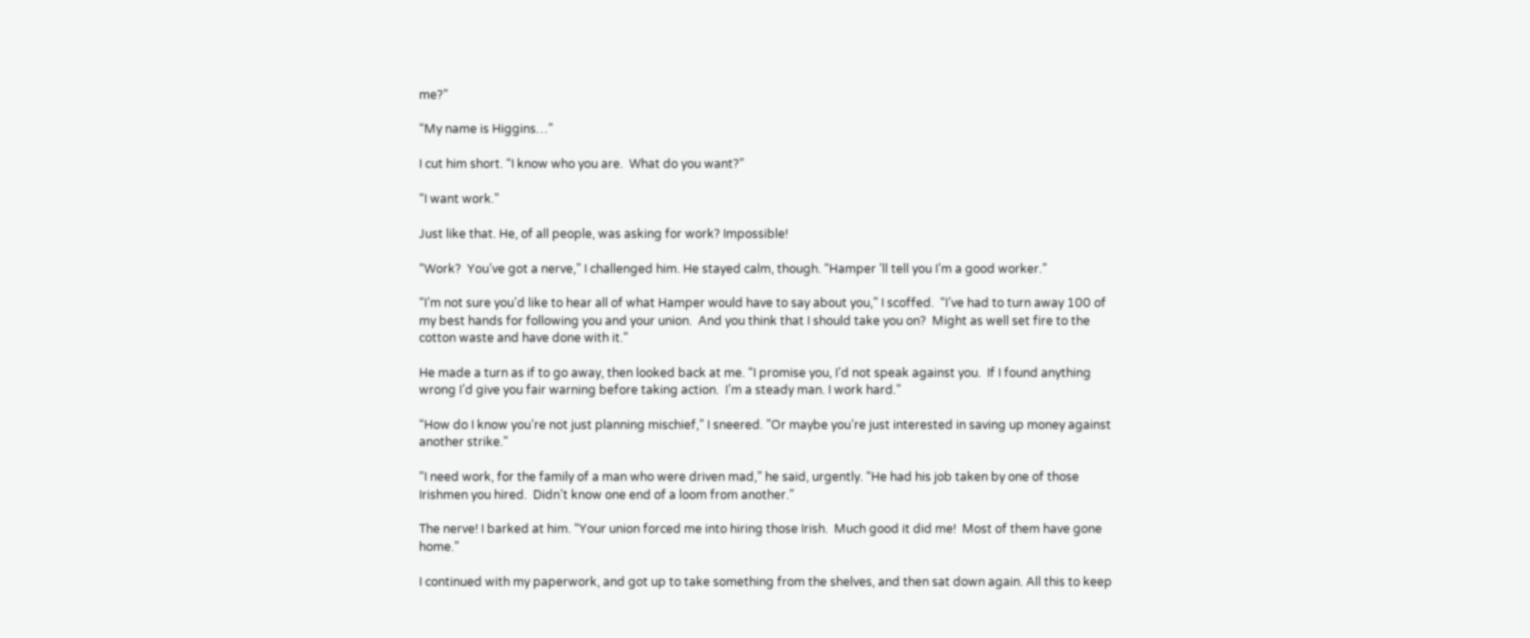me?”

“My name is Higgins…”

I cut him short. “I know who you are.  What do you want?”

“I want work.”

Just like that. He, of all people, was asking for work? Impossible!

“Work?  You’ve got a nerve,” I challenged him. He stayed calm, though. “Hamper ’ll tell you I’m a good worker.”

“I’m not sure you’d like to hear all of what Hamper would have to say about you,” I scoffed.  “I’ve had to turn away 100 of my best hands for following you and your union.  And you think that I should take you on?  Might as well set fire to the cotton waste and have done with it.”

He made a turn as if to go away, then looked back at me. “I promise you, I’d not speak against you.  If I found anything wrong I’d give you fair warning before taking action.  I’m a steady man. I work hard.”

“How do I know you’re not just planning mischief,” I sneered. ”Or maybe you’re just interested in saving up money against another strike.”

“I need work, for the family of a man who were driven mad,” he said, urgently. “He had his job taken by one of those Irishmen you hired.  Didn’t know one end of a loom from another.”

The nerve! I barked at him. “Your union forced me into hiring those Irish.  Much good it did me!  Most of them have gone home.”

I continued with my paperwork, and got up to take something from the shelves, and then sat down again. All this to keep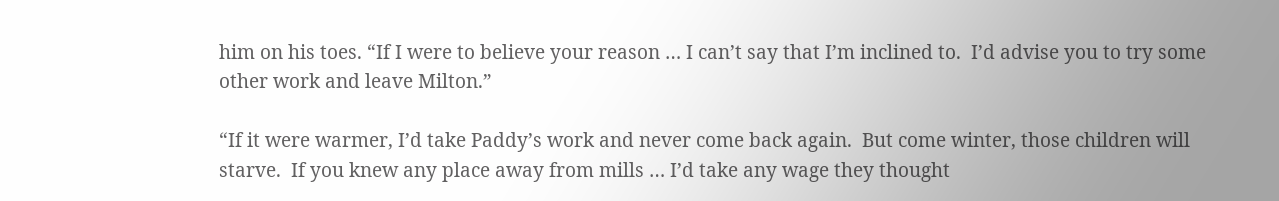him on his toes. “If I were to believe your reason … I can’t say that I’m inclined to.  I’d advise you to try some other work and leave Milton.”

“If it were warmer, I’d take Paddy’s work and never come back again.  But come winter, those children will starve.  If you knew any place away from mills … I’d take any wage they thought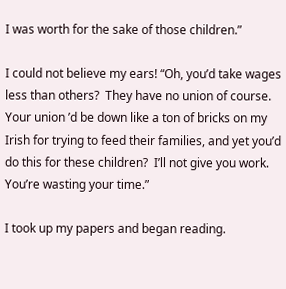I was worth for the sake of those children.”

I could not believe my ears! “Oh, you’d take wages less than others?  They have no union of course.  Your union ’d be down like a ton of bricks on my Irish for trying to feed their families, and yet you’d do this for these children?  I’ll not give you work.  You’re wasting your time.”

I took up my papers and began reading.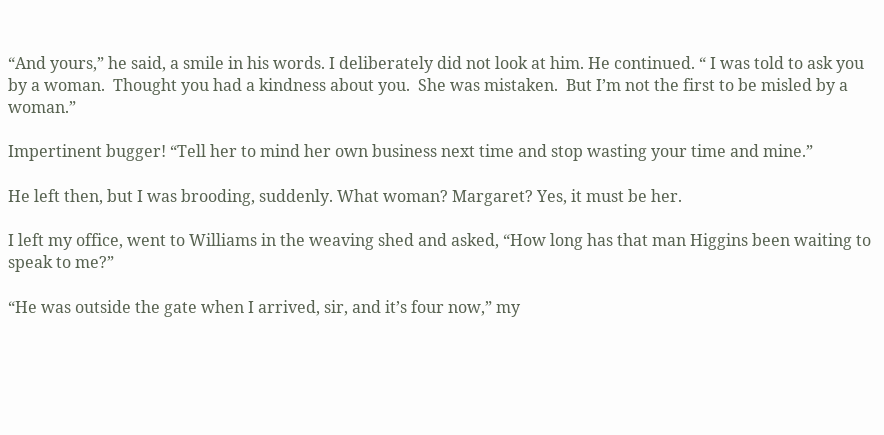“And yours,” he said, a smile in his words. I deliberately did not look at him. He continued. “ I was told to ask you by a woman.  Thought you had a kindness about you.  She was mistaken.  But I’m not the first to be misled by a woman.”

Impertinent bugger! “Tell her to mind her own business next time and stop wasting your time and mine.”

He left then, but I was brooding, suddenly. What woman? Margaret? Yes, it must be her.

I left my office, went to Williams in the weaving shed and asked, “How long has that man Higgins been waiting to speak to me?”

“He was outside the gate when I arrived, sir, and it’s four now,” my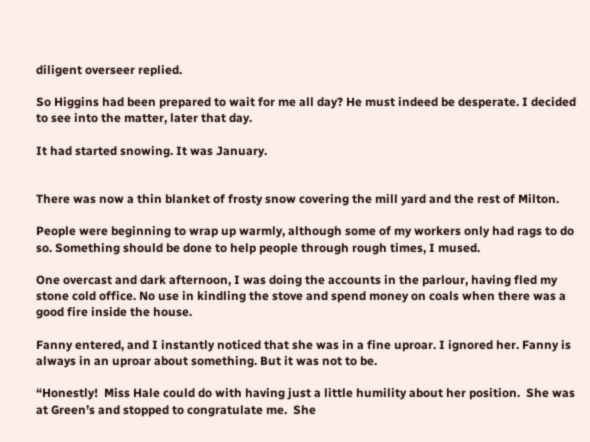diligent overseer replied.

So Higgins had been prepared to wait for me all day? He must indeed be desperate. I decided to see into the matter, later that day.

It had started snowing. It was January.


There was now a thin blanket of frosty snow covering the mill yard and the rest of Milton.

People were beginning to wrap up warmly, although some of my workers only had rags to do so. Something should be done to help people through rough times, I mused.

One overcast and dark afternoon, I was doing the accounts in the parlour, having fled my stone cold office. No use in kindling the stove and spend money on coals when there was a good fire inside the house.

Fanny entered, and I instantly noticed that she was in a fine uproar. I ignored her. Fanny is always in an uproar about something. But it was not to be.

“Honestly!  Miss Hale could do with having just a little humility about her position.  She was at Green’s and stopped to congratulate me.  She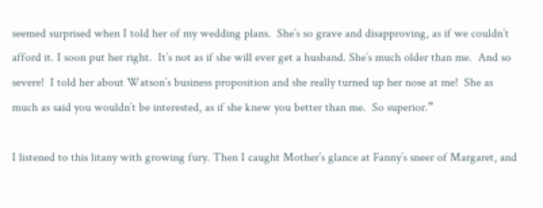seemed surprised when I told her of my wedding plans.  She’s so grave and disapproving, as if we couldn’t afford it. I soon put her right.  It’s not as if she will ever get a husband. She’s much older than me.  And so severe!  I told her about Watson’s business proposition and she really turned up her nose at me!  She as much as said you wouldn’t be interested, as if she knew you better than me.  So superior.”

I listened to this litany with growing fury. Then I caught Mother’s glance at Fanny’s sneer of Margaret, and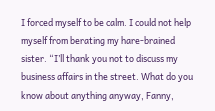I forced myself to be calm. I could not help myself from berating my hare-brained sister. “I’ll thank you not to discuss my business affairs in the street. What do you know about anything anyway, Fanny,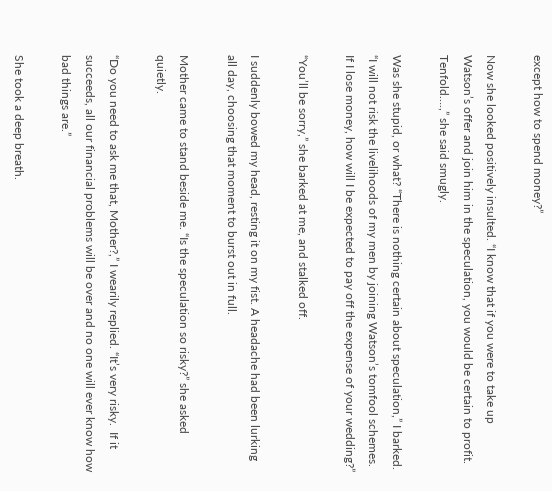except how to spend money?”

Now she looked positively insulted. “I know that if you were to take up Watson’s offer and join him in the speculation, you would be certain to profit. Tenfold….,” she said smugly.

Was she stupid, or what? “There is nothing certain about speculation,” I barked. “I will not risk the livelihoods of my men by joining Watson’s tomfool schemes.  If I lose money, how will I be expected to pay off the expense of your wedding?”

“You’ll be sorry,” she barked at me, and stalked off.

I suddenly bowed my head, resting it on my fist. A headache had been lurking all day, choosing that moment to burst out in full.

Mother came to stand beside me. “Is the speculation so risky?” she asked quietly.

“Do you need to ask me that, Mother?,” I wearily replied. “It’s very risky.  If it succeeds, all our financial problems will be over and no one will ever know how bad things are.”

She took a deep breath.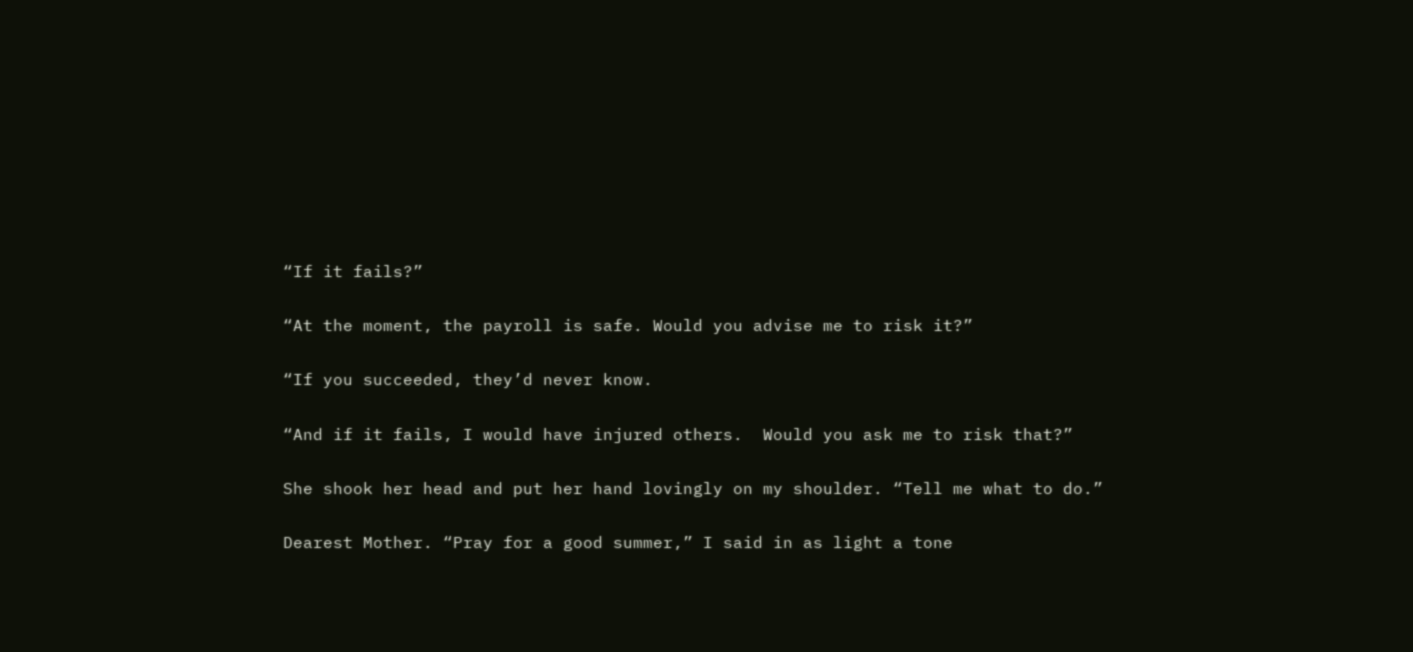“If it fails?”

“At the moment, the payroll is safe. Would you advise me to risk it?”

“If you succeeded, they’d never know.

“And if it fails, I would have injured others.  Would you ask me to risk that?”

She shook her head and put her hand lovingly on my shoulder. “Tell me what to do.”

Dearest Mother. “Pray for a good summer,” I said in as light a tone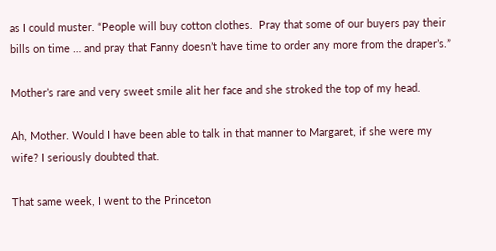as I could muster. “People will buy cotton clothes.  Pray that some of our buyers pay their bills on time … and pray that Fanny doesn’t have time to order any more from the draper’s.”

Mother’s rare and very sweet smile alit her face and she stroked the top of my head.

Ah, Mother. Would I have been able to talk in that manner to Margaret, if she were my wife? I seriously doubted that.

That same week, I went to the Princeton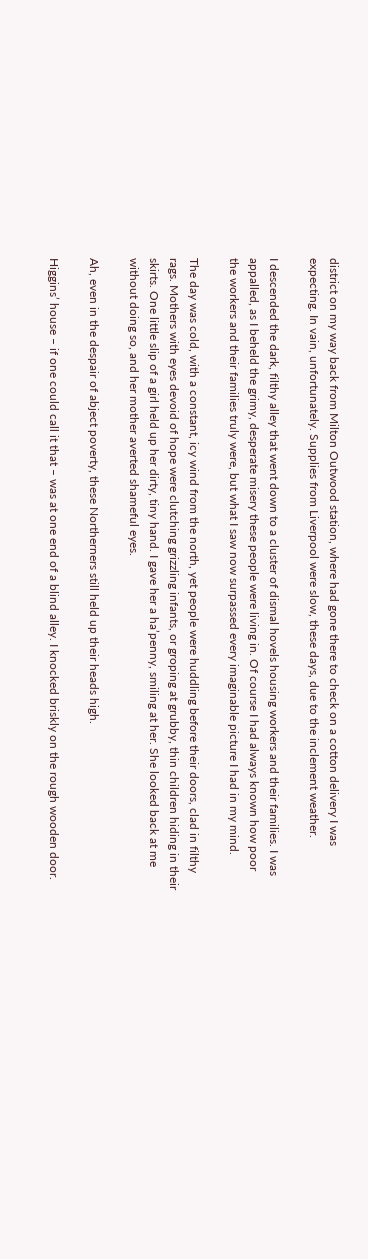district on my way back from Milton Outwood station, where had gone there to check on a cotton delivery I was expecting. In vain, unfortunately. Supplies from Liverpool were slow, these days, due to the inclement weather.

I descended the dark, filthy alley that went down to a cluster of dismal hovels housing workers and their families. I was appalled, as I beheld the grimy, desperate misery these people were living in. Of course I had always known how poor the workers and their families truly were, but what I saw now surpassed every imaginable picture I had in my mind.

The day was cold, with a constant, icy wind from the north, yet people were huddling before their doors, clad in filthy rags. Mothers with eyes devoid of hope were clutching grizzling infants, or groping at grubby, thin children hiding in their skirts. One little slip of a girl held up her dirty, tiny hand. I gave her a ha’penny, smiling at her. She looked back at me without doing so, and her mother averted shameful eyes.

Ah, even in the despair of abject poverty, these Northerners still held up their heads high.

Higgins’ house – if one could call it that – was at one end of a blind alley. I knocked briskly on the rough wooden door.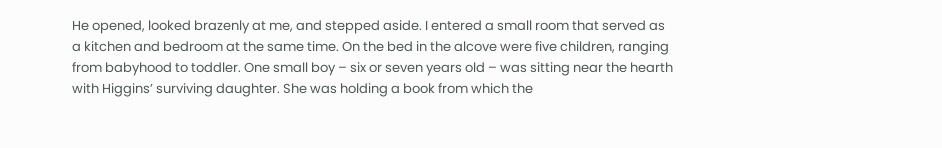He opened, looked brazenly at me, and stepped aside. I entered a small room that served as a kitchen and bedroom at the same time. On the bed in the alcove were five children, ranging from babyhood to toddler. One small boy – six or seven years old – was sitting near the hearth with Higgins’ surviving daughter. She was holding a book from which the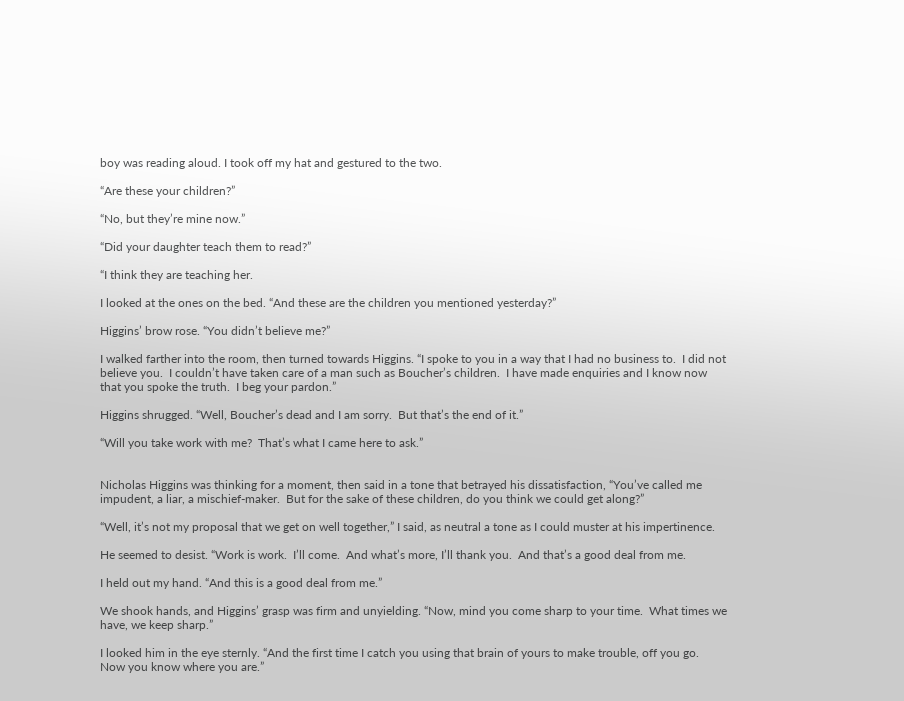boy was reading aloud. I took off my hat and gestured to the two.

“Are these your children?”

“No, but they’re mine now.”

“Did your daughter teach them to read?”

“I think they are teaching her.

I looked at the ones on the bed. “And these are the children you mentioned yesterday?”

Higgins’ brow rose. “You didn’t believe me?”

I walked farther into the room, then turned towards Higgins. “I spoke to you in a way that I had no business to.  I did not believe you.  I couldn’t have taken care of a man such as Boucher’s children.  I have made enquiries and I know now that you spoke the truth.  I beg your pardon.”

Higgins shrugged. “Well, Boucher’s dead and I am sorry.  But that’s the end of it.”

“Will you take work with me?  That’s what I came here to ask.”


Nicholas Higgins was thinking for a moment, then said in a tone that betrayed his dissatisfaction, “You’ve called me impudent, a liar, a mischief-maker.  But for the sake of these children, do you think we could get along?”

“Well, it’s not my proposal that we get on well together,” I said, as neutral a tone as I could muster at his impertinence.

He seemed to desist. “Work is work.  I’ll come.  And what’s more, I’ll thank you.  And that’s a good deal from me.

I held out my hand. “And this is a good deal from me.”

We shook hands, and Higgins’ grasp was firm and unyielding. “Now, mind you come sharp to your time.  What times we have, we keep sharp.”

I looked him in the eye sternly. “And the first time I catch you using that brain of yours to make trouble, off you go.  Now you know where you are.”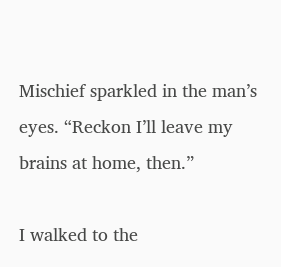Mischief sparkled in the man’s eyes. “Reckon I’ll leave my brains at home, then.”

I walked to the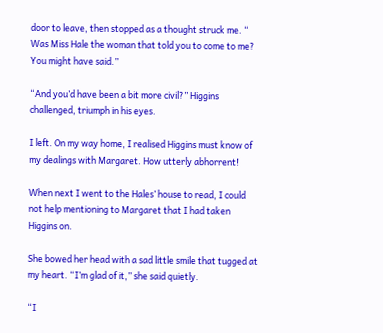door to leave, then stopped as a thought struck me. “ Was Miss Hale the woman that told you to come to me?  You might have said.”

“And you’d have been a bit more civil?” Higgins challenged, triumph in his eyes.

I left. On my way home, I realised Higgins must know of my dealings with Margaret. How utterly abhorrent!

When next I went to the Hales’ house to read, I could not help mentioning to Margaret that I had taken Higgins on.

She bowed her head with a sad little smile that tugged at my heart. “I’m glad of it,” she said quietly.

“I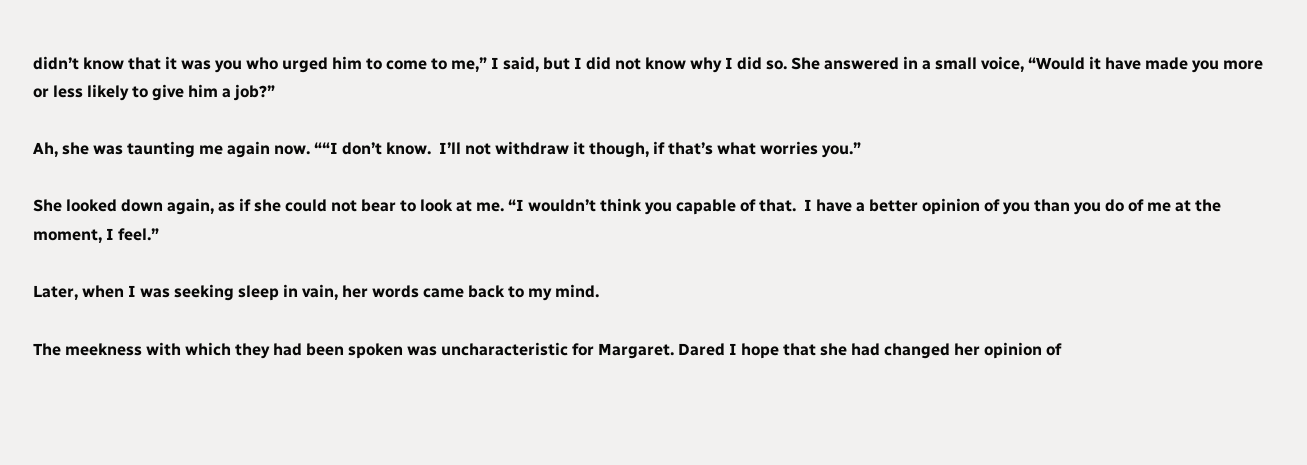didn’t know that it was you who urged him to come to me,” I said, but I did not know why I did so. She answered in a small voice, “Would it have made you more or less likely to give him a job?”

Ah, she was taunting me again now. ““I don’t know.  I’ll not withdraw it though, if that’s what worries you.”

She looked down again, as if she could not bear to look at me. “I wouldn’t think you capable of that.  I have a better opinion of you than you do of me at the moment, I feel.”

Later, when I was seeking sleep in vain, her words came back to my mind.

The meekness with which they had been spoken was uncharacteristic for Margaret. Dared I hope that she had changed her opinion of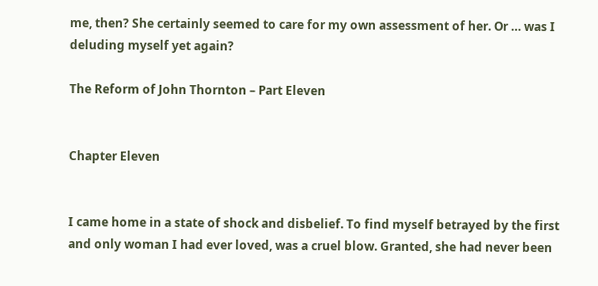me, then? She certainly seemed to care for my own assessment of her. Or … was I deluding myself yet again?

The Reform of John Thornton – Part Eleven


Chapter Eleven


I came home in a state of shock and disbelief. To find myself betrayed by the first and only woman I had ever loved, was a cruel blow. Granted, she had never been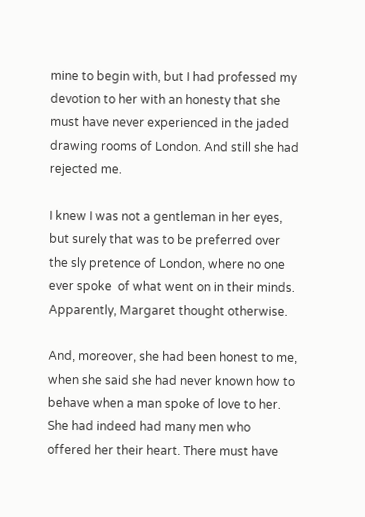mine to begin with, but I had professed my devotion to her with an honesty that she must have never experienced in the jaded drawing rooms of London. And still she had rejected me.

I knew I was not a gentleman in her eyes, but surely that was to be preferred over the sly pretence of London, where no one ever spoke  of what went on in their minds. Apparently, Margaret thought otherwise.

And, moreover, she had been honest to me, when she said she had never known how to behave when a man spoke of love to her. She had indeed had many men who offered her their heart. There must have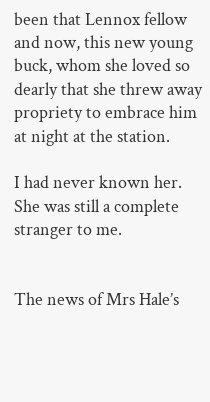been that Lennox fellow and now, this new young buck, whom she loved so dearly that she threw away propriety to embrace him at night at the station.

I had never known her. She was still a complete stranger to me.


The news of Mrs Hale’s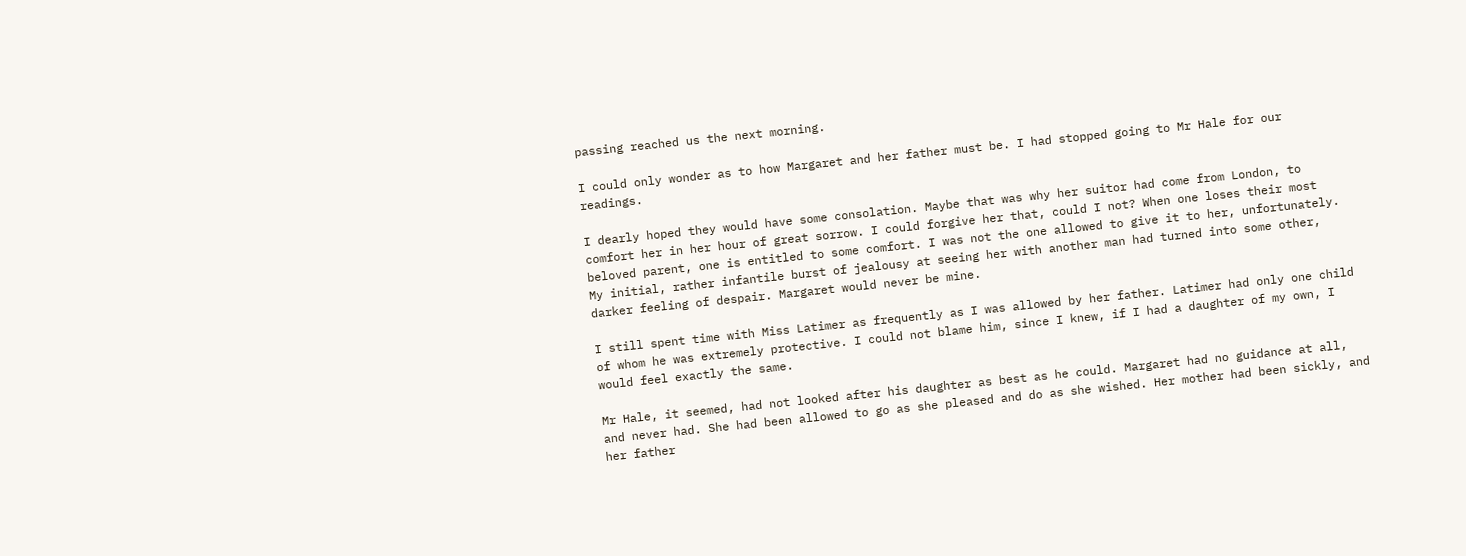passing reached us the next morning.

I could only wonder as to how Margaret and her father must be. I had stopped going to Mr Hale for our readings.

I dearly hoped they would have some consolation. Maybe that was why her suitor had come from London, to comfort her in her hour of great sorrow. I could forgive her that, could I not? When one loses their most beloved parent, one is entitled to some comfort. I was not the one allowed to give it to her, unfortunately. My initial, rather infantile burst of jealousy at seeing her with another man had turned into some other, darker feeling of despair. Margaret would never be mine.

I still spent time with Miss Latimer as frequently as I was allowed by her father. Latimer had only one child of whom he was extremely protective. I could not blame him, since I knew, if I had a daughter of my own, I would feel exactly the same.

Mr Hale, it seemed, had not looked after his daughter as best as he could. Margaret had no guidance at all, and never had. She had been allowed to go as she pleased and do as she wished. Her mother had been sickly, and her father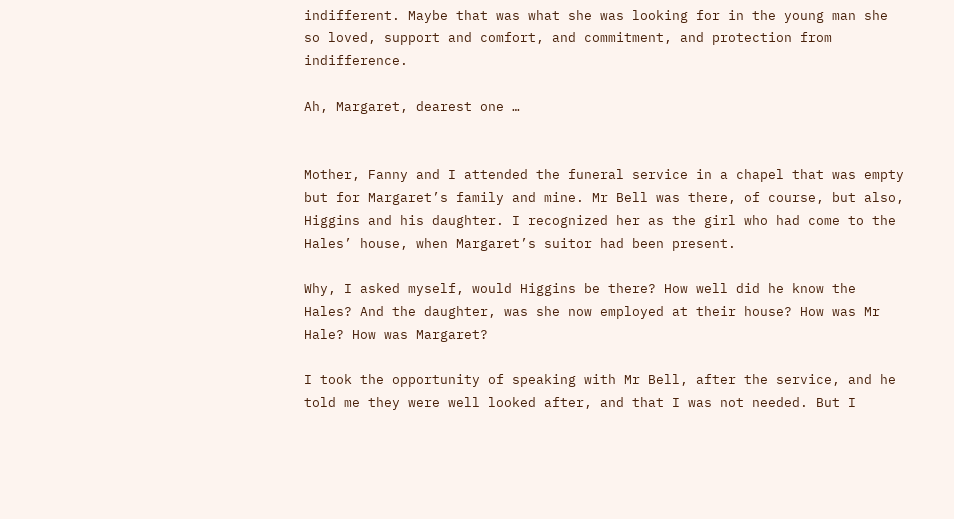indifferent. Maybe that was what she was looking for in the young man she so loved, support and comfort, and commitment, and protection from indifference.

Ah, Margaret, dearest one …


Mother, Fanny and I attended the funeral service in a chapel that was empty but for Margaret’s family and mine. Mr Bell was there, of course, but also, Higgins and his daughter. I recognized her as the girl who had come to the Hales’ house, when Margaret’s suitor had been present.

Why, I asked myself, would Higgins be there? How well did he know the Hales? And the daughter, was she now employed at their house? How was Mr Hale? How was Margaret?

I took the opportunity of speaking with Mr Bell, after the service, and he told me they were well looked after, and that I was not needed. But I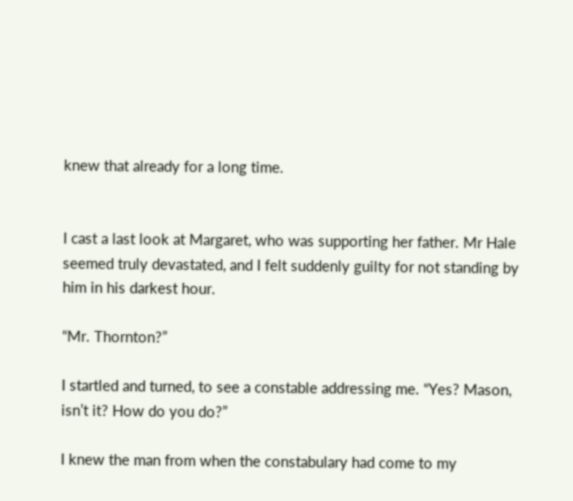knew that already for a long time.


I cast a last look at Margaret, who was supporting her father. Mr Hale seemed truly devastated, and I felt suddenly guilty for not standing by him in his darkest hour.

“Mr. Thornton?”

I startled and turned, to see a constable addressing me. “Yes? Mason, isn’t it? How do you do?”

I knew the man from when the constabulary had come to my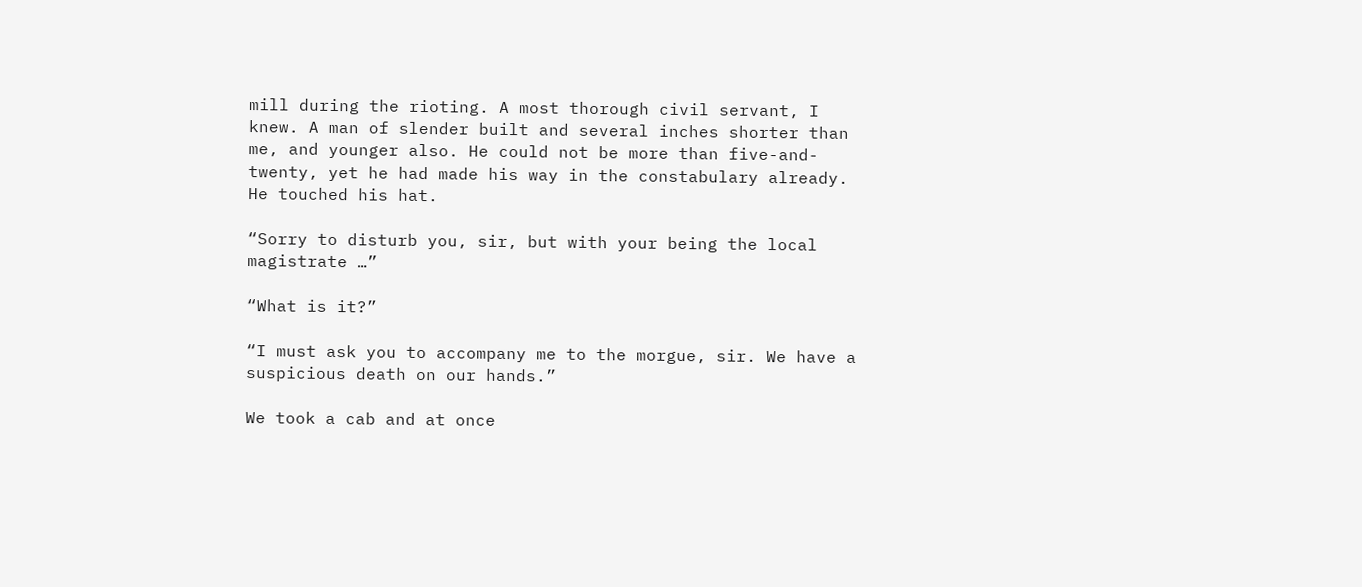mill during the rioting. A most thorough civil servant, I knew. A man of slender built and several inches shorter than me, and younger also. He could not be more than five-and-twenty, yet he had made his way in the constabulary already. He touched his hat.

“Sorry to disturb you, sir, but with your being the local magistrate …”

“What is it?”

“I must ask you to accompany me to the morgue, sir. We have a suspicious death on our hands.”

We took a cab and at once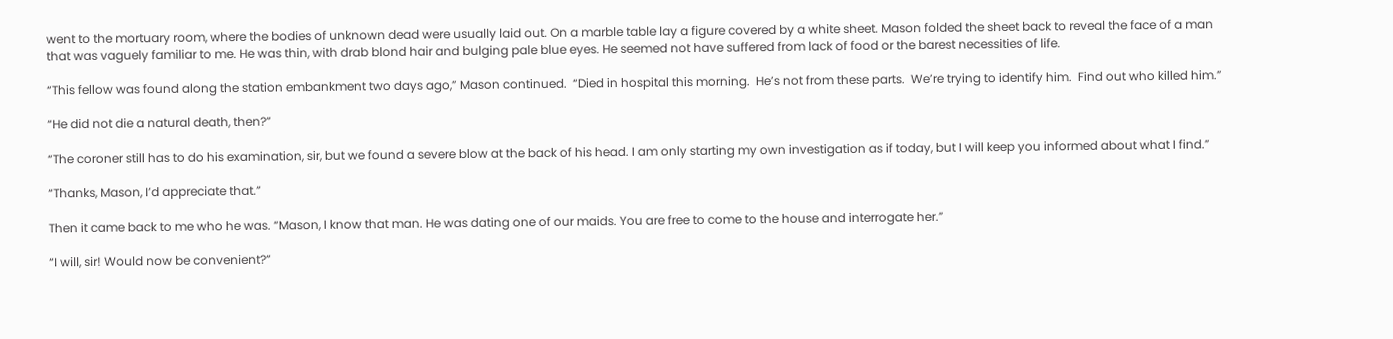went to the mortuary room, where the bodies of unknown dead were usually laid out. On a marble table lay a figure covered by a white sheet. Mason folded the sheet back to reveal the face of a man that was vaguely familiar to me. He was thin, with drab blond hair and bulging pale blue eyes. He seemed not have suffered from lack of food or the barest necessities of life.

“This fellow was found along the station embankment two days ago,” Mason continued.  “Died in hospital this morning.  He’s not from these parts.  We’re trying to identify him.  Find out who killed him.”

“He did not die a natural death, then?”

“The coroner still has to do his examination, sir, but we found a severe blow at the back of his head. I am only starting my own investigation as if today, but I will keep you informed about what I find.”

“Thanks, Mason, I’d appreciate that.”

Then it came back to me who he was. “Mason, I know that man. He was dating one of our maids. You are free to come to the house and interrogate her.”

“I will, sir! Would now be convenient?”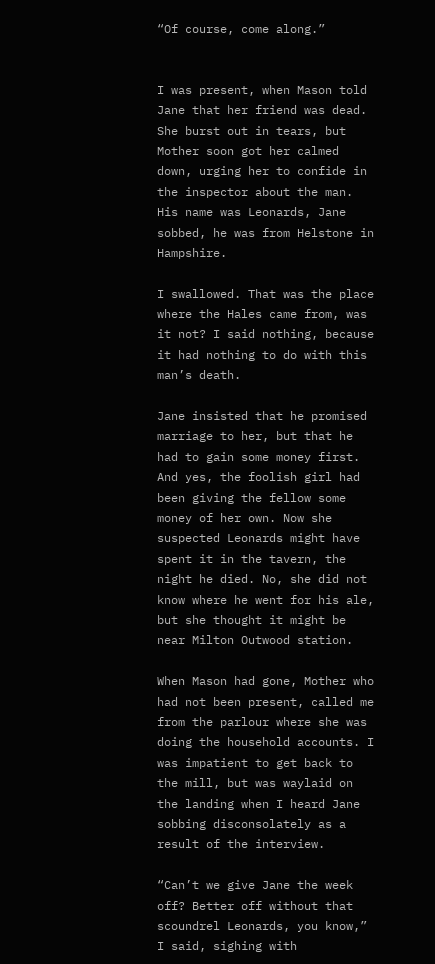“Of course, come along.”


I was present, when Mason told Jane that her friend was dead. She burst out in tears, but Mother soon got her calmed down, urging her to confide in the inspector about the man. His name was Leonards, Jane sobbed, he was from Helstone in Hampshire.

I swallowed. That was the place where the Hales came from, was it not? I said nothing, because it had nothing to do with this man’s death.

Jane insisted that he promised marriage to her, but that he had to gain some money first. And yes, the foolish girl had been giving the fellow some money of her own. Now she suspected Leonards might have spent it in the tavern, the night he died. No, she did not know where he went for his ale, but she thought it might be near Milton Outwood station.

When Mason had gone, Mother who had not been present, called me from the parlour where she was doing the household accounts. I was impatient to get back to the mill, but was waylaid on the landing when I heard Jane sobbing disconsolately as a result of the interview.

“Can’t we give Jane the week off? Better off without that scoundrel Leonards, you know,” I said, sighing with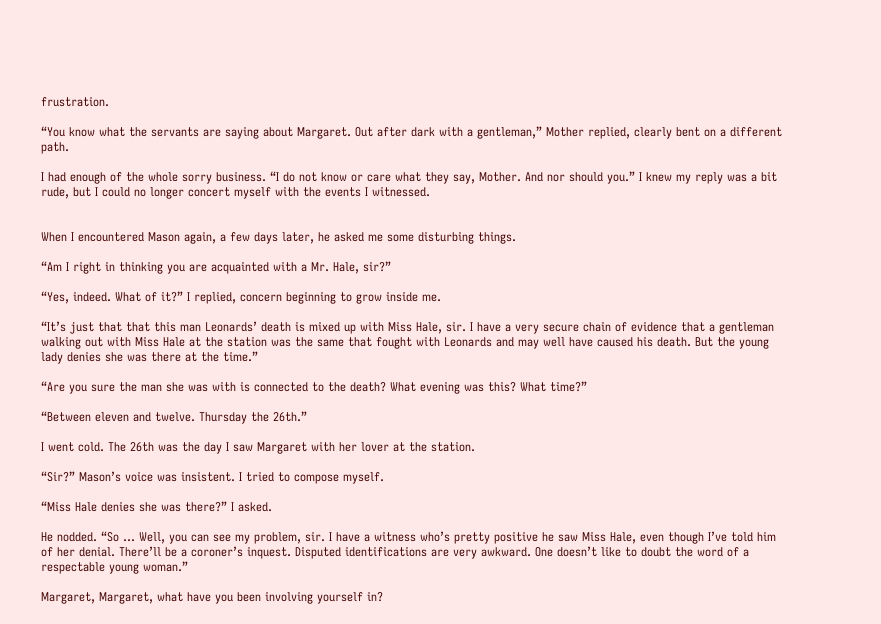frustration.

“You know what the servants are saying about Margaret. Out after dark with a gentleman,” Mother replied, clearly bent on a different path.

I had enough of the whole sorry business. “I do not know or care what they say, Mother. And nor should you.” I knew my reply was a bit rude, but I could no longer concert myself with the events I witnessed.


When I encountered Mason again, a few days later, he asked me some disturbing things.

“Am I right in thinking you are acquainted with a Mr. Hale, sir?”

“Yes, indeed. What of it?” I replied, concern beginning to grow inside me.

“It’s just that that this man Leonards’ death is mixed up with Miss Hale, sir. I have a very secure chain of evidence that a gentleman walking out with Miss Hale at the station was the same that fought with Leonards and may well have caused his death. But the young lady denies she was there at the time.”

“Are you sure the man she was with is connected to the death? What evening was this? What time?”

“Between eleven and twelve. Thursday the 26th.”

I went cold. The 26th was the day I saw Margaret with her lover at the station.

“Sir?” Mason’s voice was insistent. I tried to compose myself.

“Miss Hale denies she was there?” I asked.

He nodded. “So … Well, you can see my problem, sir. I have a witness who’s pretty positive he saw Miss Hale, even though I’ve told him of her denial. There’ll be a coroner’s inquest. Disputed identifications are very awkward. One doesn’t like to doubt the word of a respectable young woman.”

Margaret, Margaret, what have you been involving yourself in?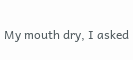My mouth dry, I asked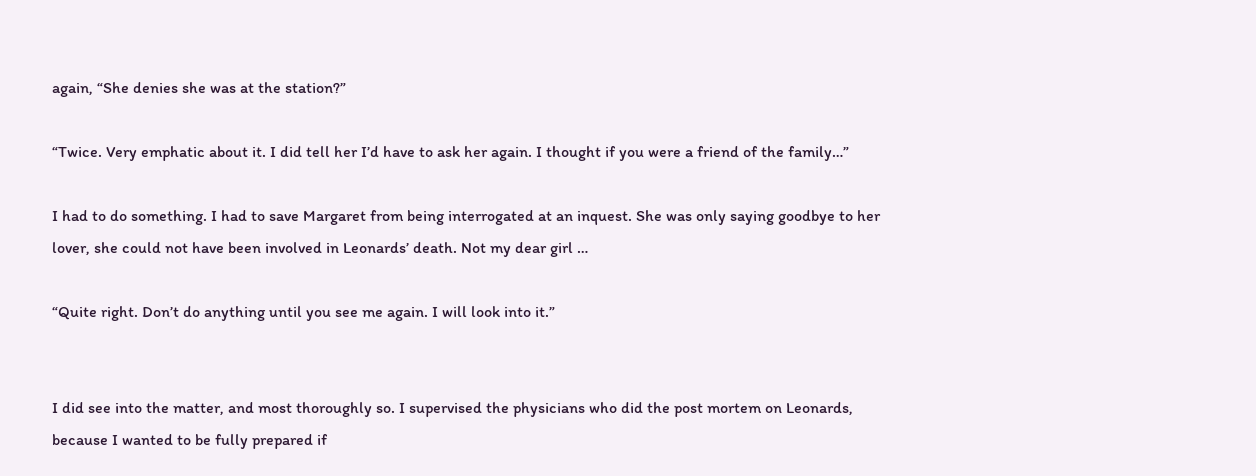again, “She denies she was at the station?”

“Twice. Very emphatic about it. I did tell her I’d have to ask her again. I thought if you were a friend of the family…”

I had to do something. I had to save Margaret from being interrogated at an inquest. She was only saying goodbye to her lover, she could not have been involved in Leonards’ death. Not my dear girl …

“Quite right. Don’t do anything until you see me again. I will look into it.”


I did see into the matter, and most thoroughly so. I supervised the physicians who did the post mortem on Leonards, because I wanted to be fully prepared if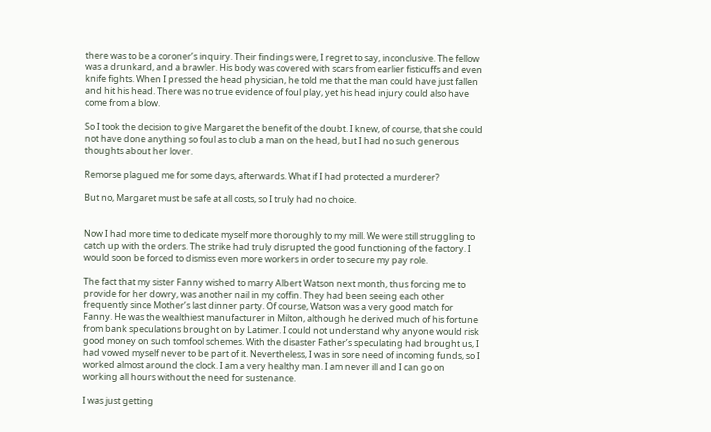there was to be a coroner’s inquiry. Their findings were, I regret to say, inconclusive. The fellow was a drunkard, and a brawler. His body was covered with scars from earlier fisticuffs and even knife fights. When I pressed the head physician, he told me that the man could have just fallen and hit his head. There was no true evidence of foul play, yet his head injury could also have come from a blow.

So I took the decision to give Margaret the benefit of the doubt. I knew, of course, that she could not have done anything so foul as to club a man on the head, but I had no such generous thoughts about her lover.

Remorse plagued me for some days, afterwards. What if I had protected a murderer?

But no, Margaret must be safe at all costs, so I truly had no choice.


Now I had more time to dedicate myself more thoroughly to my mill. We were still struggling to catch up with the orders. The strike had truly disrupted the good functioning of the factory. I would soon be forced to dismiss even more workers in order to secure my pay role.

The fact that my sister Fanny wished to marry Albert Watson next month, thus forcing me to provide for her dowry, was another nail in my coffin. They had been seeing each other frequently since Mother’s last dinner party. Of course, Watson was a very good match for Fanny. He was the wealthiest manufacturer in Milton, although he derived much of his fortune from bank speculations brought on by Latimer. I could not understand why anyone would risk good money on such tomfool schemes. With the disaster Father’s speculating had brought us, I had vowed myself never to be part of it. Nevertheless, I was in sore need of incoming funds, so I worked almost around the clock. I am a very healthy man. I am never ill and I can go on working all hours without the need for sustenance.

I was just getting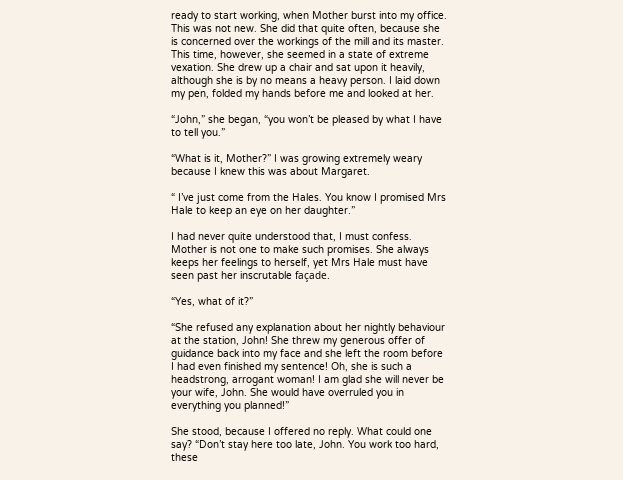ready to start working, when Mother burst into my office. This was not new. She did that quite often, because she is concerned over the workings of the mill and its master. This time, however, she seemed in a state of extreme vexation. She drew up a chair and sat upon it heavily, although she is by no means a heavy person. I laid down my pen, folded my hands before me and looked at her.

“John,” she began, “you won’t be pleased by what I have to tell you.”

“What is it, Mother?” I was growing extremely weary because I knew this was about Margaret.

“ I’ve just come from the Hales. You know I promised Mrs Hale to keep an eye on her daughter.”

I had never quite understood that, I must confess. Mother is not one to make such promises. She always keeps her feelings to herself, yet Mrs Hale must have seen past her inscrutable façade.

“Yes, what of it?”

“She refused any explanation about her nightly behaviour at the station, John! She threw my generous offer of guidance back into my face and she left the room before I had even finished my sentence! Oh, she is such a headstrong, arrogant woman! I am glad she will never be your wife, John. She would have overruled you in everything you planned!”

She stood, because I offered no reply. What could one say? “Don’t stay here too late, John. You work too hard, these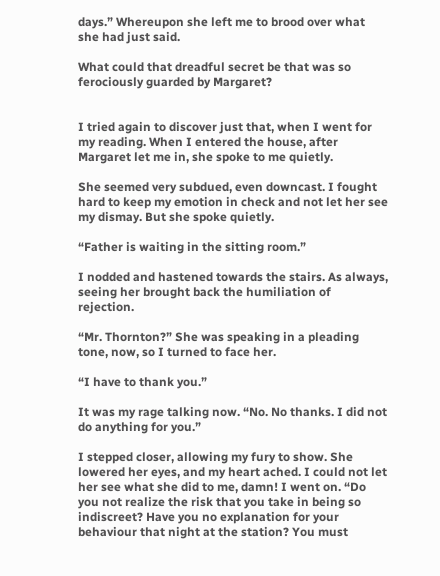days.” Whereupon she left me to brood over what she had just said.

What could that dreadful secret be that was so ferociously guarded by Margaret?


I tried again to discover just that, when I went for my reading. When I entered the house, after Margaret let me in, she spoke to me quietly.

She seemed very subdued, even downcast. I fought hard to keep my emotion in check and not let her see my dismay. But she spoke quietly.

“Father is waiting in the sitting room.”

I nodded and hastened towards the stairs. As always, seeing her brought back the humiliation of rejection.

“Mr. Thornton?” She was speaking in a pleading tone, now, so I turned to face her.

“I have to thank you.”

It was my rage talking now. “No. No thanks. I did not do anything for you.”

I stepped closer, allowing my fury to show. She lowered her eyes, and my heart ached. I could not let her see what she did to me, damn! I went on. “Do you not realize the risk that you take in being so indiscreet? Have you no explanation for your behaviour that night at the station? You must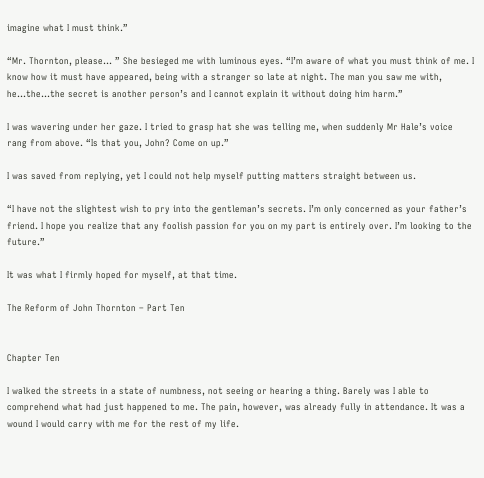imagine what I must think.”

“Mr. Thornton, please… ” She besieged me with luminous eyes. “I’m aware of what you must think of me. I know how it must have appeared, being with a stranger so late at night. The man you saw me with, he…the…the secret is another person’s and I cannot explain it without doing him harm.”

I was wavering under her gaze. I tried to grasp hat she was telling me, when suddenly Mr Hale’s voice rang from above. “Is that you, John? Come on up.”

I was saved from replying, yet I could not help myself putting matters straight between us.

“I have not the slightest wish to pry into the gentleman’s secrets. I’m only concerned as your father’s friend. I hope you realize that any foolish passion for you on my part is entirely over. I’m looking to the future.”

It was what I firmly hoped for myself, at that time.

The Reform of John Thornton – Part Ten


Chapter Ten

I walked the streets in a state of numbness, not seeing or hearing a thing. Barely was I able to comprehend what had just happened to me. The pain, however, was already fully in attendance. It was a wound I would carry with me for the rest of my life.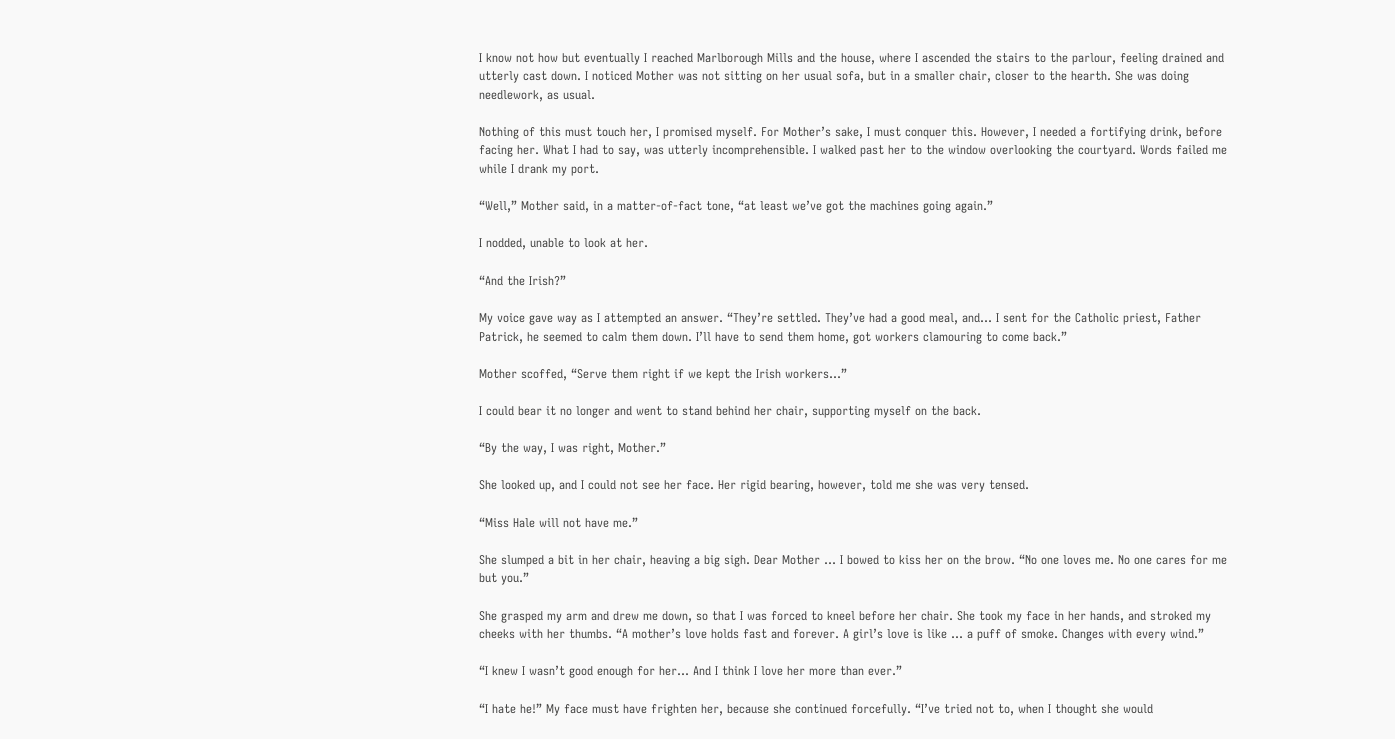I know not how but eventually I reached Marlborough Mills and the house, where I ascended the stairs to the parlour, feeling drained and utterly cast down. I noticed Mother was not sitting on her usual sofa, but in a smaller chair, closer to the hearth. She was doing needlework, as usual.

Nothing of this must touch her, I promised myself. For Mother’s sake, I must conquer this. However, I needed a fortifying drink, before facing her. What I had to say, was utterly incomprehensible. I walked past her to the window overlooking the courtyard. Words failed me while I drank my port.

“Well,” Mother said, in a matter-of-fact tone, “at least we’ve got the machines going again.”

I nodded, unable to look at her.

“And the Irish?”

My voice gave way as I attempted an answer. “They’re settled. They’ve had a good meal, and… I sent for the Catholic priest, Father Patrick, he seemed to calm them down. I’ll have to send them home, got workers clamouring to come back.”

Mother scoffed, “Serve them right if we kept the Irish workers…”

I could bear it no longer and went to stand behind her chair, supporting myself on the back.

“By the way, I was right, Mother.”

She looked up, and I could not see her face. Her rigid bearing, however, told me she was very tensed.

“Miss Hale will not have me.”

She slumped a bit in her chair, heaving a big sigh. Dear Mother … I bowed to kiss her on the brow. “No one loves me. No one cares for me but you.”

She grasped my arm and drew me down, so that I was forced to kneel before her chair. She took my face in her hands, and stroked my cheeks with her thumbs. “A mother’s love holds fast and forever. A girl’s love is like … a puff of smoke. Changes with every wind.”

“I knew I wasn’t good enough for her… And I think I love her more than ever.”

“I hate he!” My face must have frighten her, because she continued forcefully. “I’ve tried not to, when I thought she would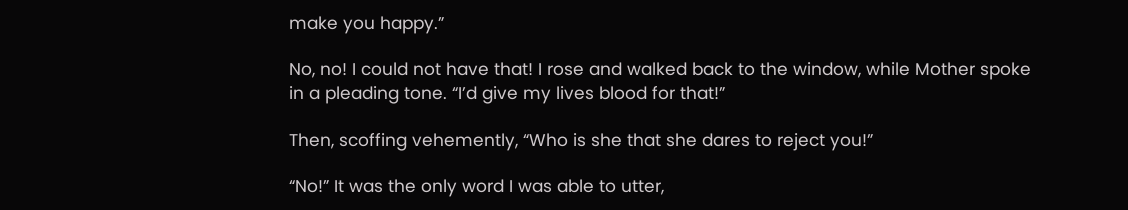make you happy.”

No, no! I could not have that! I rose and walked back to the window, while Mother spoke in a pleading tone. “I’d give my lives blood for that!”

Then, scoffing vehemently, “Who is she that she dares to reject you!”

“No!” It was the only word I was able to utter,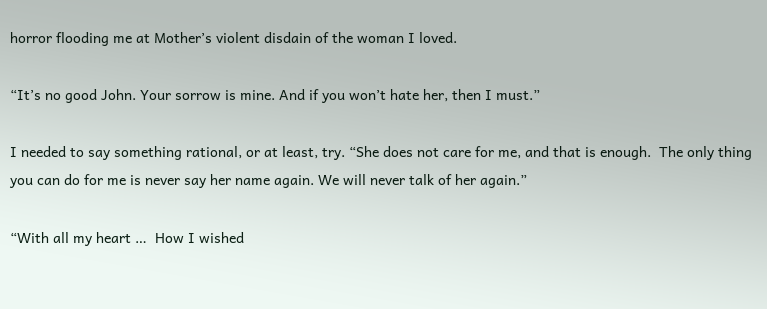horror flooding me at Mother’s violent disdain of the woman I loved.

“It’s no good John. Your sorrow is mine. And if you won’t hate her, then I must.”

I needed to say something rational, or at least, try. “She does not care for me, and that is enough.  The only thing you can do for me is never say her name again. We will never talk of her again.”

“With all my heart …  How I wished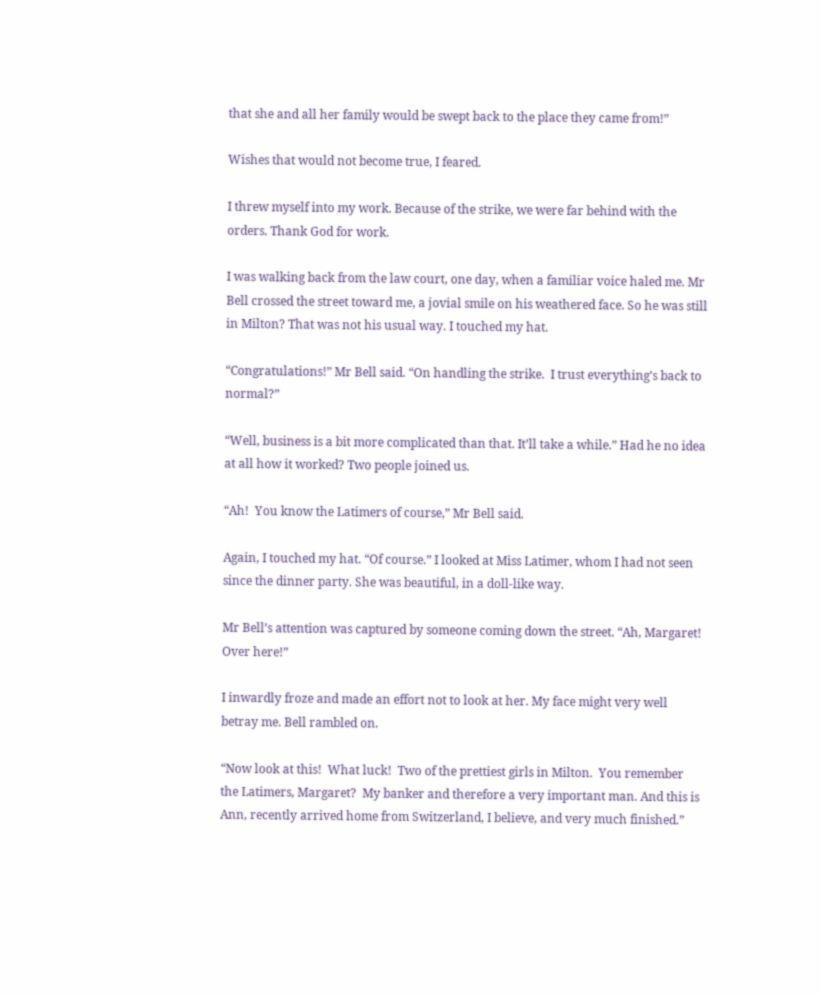that she and all her family would be swept back to the place they came from!”

Wishes that would not become true, I feared.

I threw myself into my work. Because of the strike, we were far behind with the orders. Thank God for work.

I was walking back from the law court, one day, when a familiar voice haled me. Mr Bell crossed the street toward me, a jovial smile on his weathered face. So he was still in Milton? That was not his usual way. I touched my hat.

“Congratulations!” Mr Bell said. “On handling the strike.  I trust everything’s back to normal?”

“Well, business is a bit more complicated than that. It’ll take a while.” Had he no idea at all how it worked? Two people joined us.

“Ah!  You know the Latimers of course,” Mr Bell said.

Again, I touched my hat. “Of course.” I looked at Miss Latimer, whom I had not seen since the dinner party. She was beautiful, in a doll-like way.

Mr Bell’s attention was captured by someone coming down the street. “Ah, Margaret! Over here!”

I inwardly froze and made an effort not to look at her. My face might very well betray me. Bell rambled on.

“Now look at this!  What luck!  Two of the prettiest girls in Milton.  You remember the Latimers, Margaret?  My banker and therefore a very important man. And this is Ann, recently arrived home from Switzerland, I believe, and very much finished.”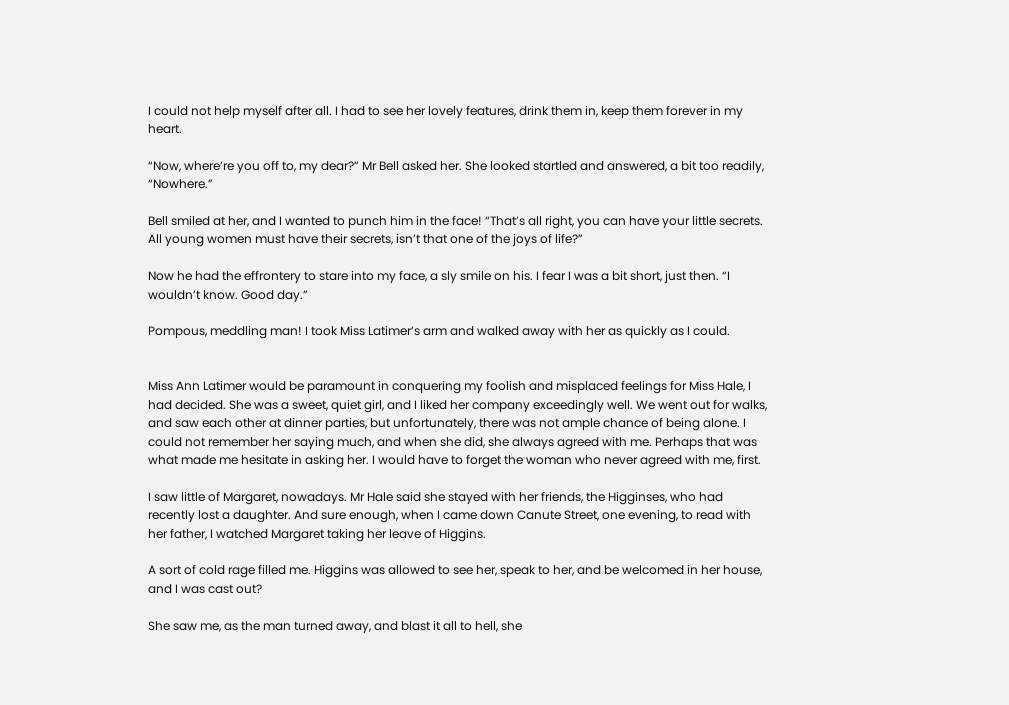I could not help myself after all. I had to see her lovely features, drink them in, keep them forever in my heart.

“Now, where’re you off to, my dear?” Mr Bell asked her. She looked startled and answered, a bit too readily, “Nowhere.”

Bell smiled at her, and I wanted to punch him in the face! “That’s all right, you can have your little secrets.  All young women must have their secrets, isn’t that one of the joys of life?”

Now he had the effrontery to stare into my face, a sly smile on his. I fear I was a bit short, just then. “I wouldn’t know. Good day.”

Pompous, meddling man! I took Miss Latimer’s arm and walked away with her as quickly as I could.


Miss Ann Latimer would be paramount in conquering my foolish and misplaced feelings for Miss Hale, I had decided. She was a sweet, quiet girl, and I liked her company exceedingly well. We went out for walks, and saw each other at dinner parties, but unfortunately, there was not ample chance of being alone. I could not remember her saying much, and when she did, she always agreed with me. Perhaps that was what made me hesitate in asking her. I would have to forget the woman who never agreed with me, first.

I saw little of Margaret, nowadays. Mr Hale said she stayed with her friends, the Higginses, who had recently lost a daughter. And sure enough, when I came down Canute Street, one evening, to read with her father, I watched Margaret taking her leave of Higgins.

A sort of cold rage filled me. Higgins was allowed to see her, speak to her, and be welcomed in her house, and I was cast out?

She saw me, as the man turned away, and blast it all to hell, she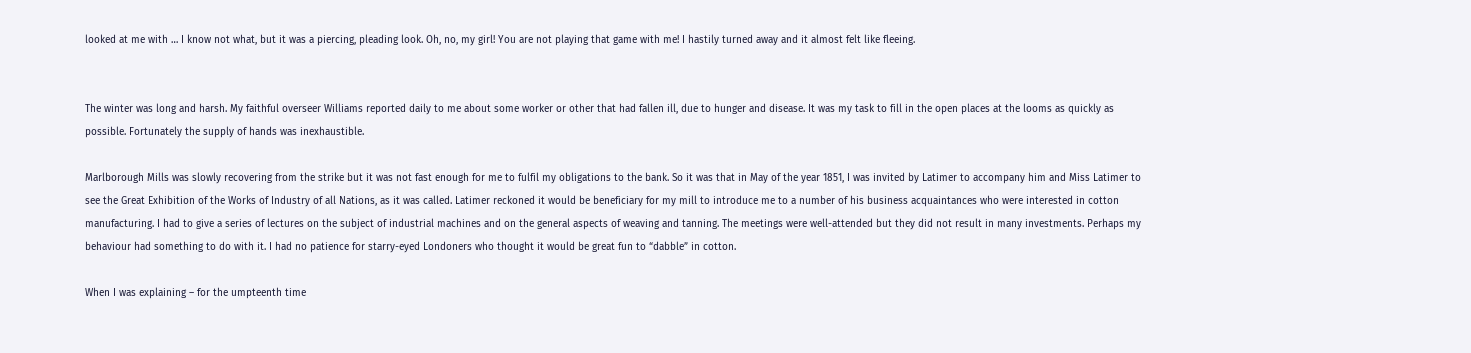looked at me with … I know not what, but it was a piercing, pleading look. Oh, no, my girl! You are not playing that game with me! I hastily turned away and it almost felt like fleeing.


The winter was long and harsh. My faithful overseer Williams reported daily to me about some worker or other that had fallen ill, due to hunger and disease. It was my task to fill in the open places at the looms as quickly as possible. Fortunately the supply of hands was inexhaustible.

Marlborough Mills was slowly recovering from the strike but it was not fast enough for me to fulfil my obligations to the bank. So it was that in May of the year 1851, I was invited by Latimer to accompany him and Miss Latimer to see the Great Exhibition of the Works of Industry of all Nations, as it was called. Latimer reckoned it would be beneficiary for my mill to introduce me to a number of his business acquaintances who were interested in cotton manufacturing. I had to give a series of lectures on the subject of industrial machines and on the general aspects of weaving and tanning. The meetings were well-attended but they did not result in many investments. Perhaps my behaviour had something to do with it. I had no patience for starry-eyed Londoners who thought it would be great fun to “dabble” in cotton.

When I was explaining – for the umpteenth time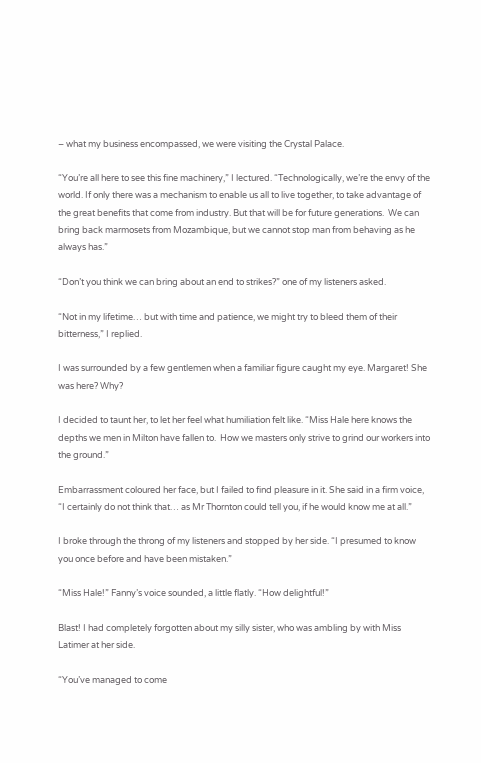– what my business encompassed, we were visiting the Crystal Palace.

“You’re all here to see this fine machinery,” I lectured. “Technologically, we’re the envy of the world. If only there was a mechanism to enable us all to live together, to take advantage of the great benefits that come from industry. But that will be for future generations.  We can bring back marmosets from Mozambique, but we cannot stop man from behaving as he always has.”

“Don’t you think we can bring about an end to strikes?” one of my listeners asked.

“Not in my lifetime… but with time and patience, we might try to bleed them of their bitterness,” I replied.

I was surrounded by a few gentlemen when a familiar figure caught my eye. Margaret! She was here? Why?

I decided to taunt her, to let her feel what humiliation felt like. “Miss Hale here knows the depths we men in Milton have fallen to.  How we masters only strive to grind our workers into the ground.”

Embarrassment coloured her face, but I failed to find pleasure in it. She said in a firm voice, “I certainly do not think that… as Mr Thornton could tell you, if he would know me at all.”

I broke through the throng of my listeners and stopped by her side. “I presumed to know you once before and have been mistaken.”

“Miss Hale!” Fanny’s voice sounded, a little flatly. “How delightful!”

Blast! I had completely forgotten about my silly sister, who was ambling by with Miss Latimer at her side.

“You’ve managed to come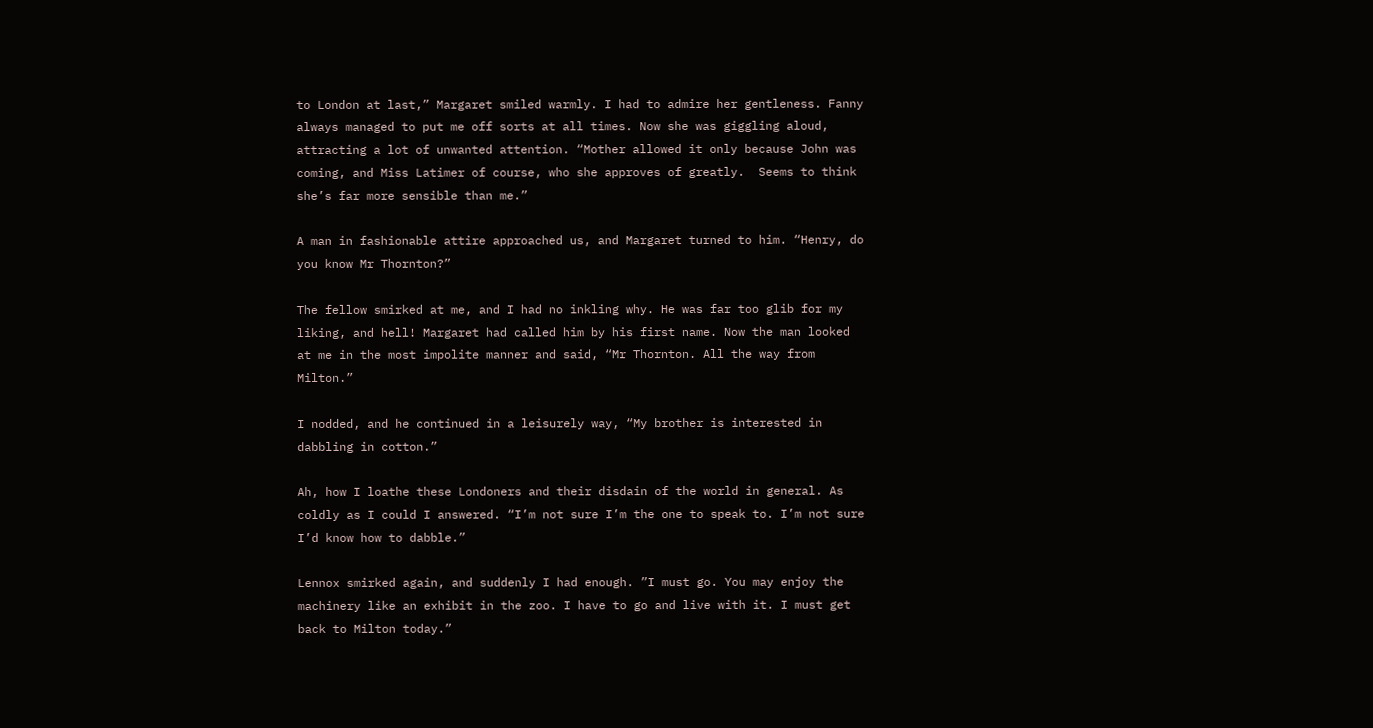to London at last,” Margaret smiled warmly. I had to admire her gentleness. Fanny always managed to put me off sorts at all times. Now she was giggling aloud, attracting a lot of unwanted attention. “Mother allowed it only because John was coming, and Miss Latimer of course, who she approves of greatly.  Seems to think she’s far more sensible than me.”

A man in fashionable attire approached us, and Margaret turned to him. “Henry, do you know Mr Thornton?”

The fellow smirked at me, and I had no inkling why. He was far too glib for my liking, and hell! Margaret had called him by his first name. Now the man looked at me in the most impolite manner and said, “Mr Thornton. All the way from Milton.”

I nodded, and he continued in a leisurely way, “My brother is interested in dabbling in cotton.”

Ah, how I loathe these Londoners and their disdain of the world in general. As coldly as I could I answered. “I’m not sure I’m the one to speak to. I’m not sure I’d know how to dabble.”

Lennox smirked again, and suddenly I had enough. ”I must go. You may enjoy the machinery like an exhibit in the zoo. I have to go and live with it. I must get back to Milton today.”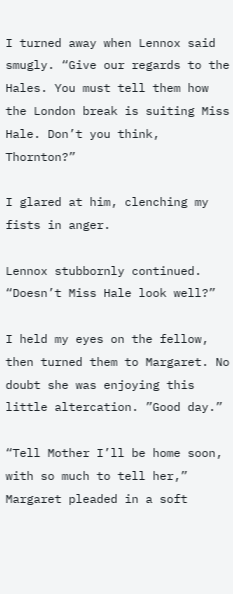I turned away when Lennox said smugly. “Give our regards to the Hales. You must tell them how the London break is suiting Miss Hale. Don’t you think, Thornton?”

I glared at him, clenching my fists in anger.

Lennox stubbornly continued. “Doesn’t Miss Hale look well?”

I held my eyes on the fellow, then turned them to Margaret. No doubt she was enjoying this little altercation. ”Good day.”

“Tell Mother I’ll be home soon, with so much to tell her,” Margaret pleaded in a soft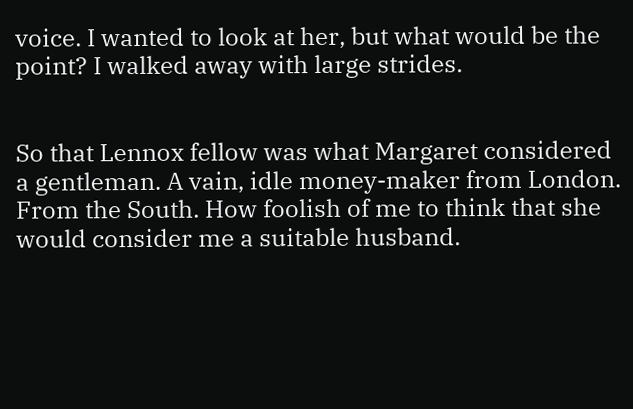voice. I wanted to look at her, but what would be the point? I walked away with large strides.


So that Lennox fellow was what Margaret considered a gentleman. A vain, idle money-maker from London. From the South. How foolish of me to think that she would consider me a suitable husband.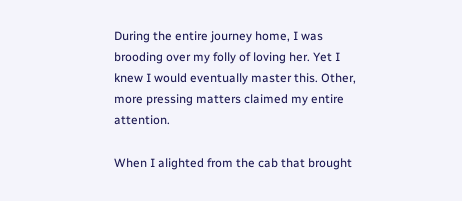During the entire journey home, I was brooding over my folly of loving her. Yet I knew I would eventually master this. Other, more pressing matters claimed my entire attention.

When I alighted from the cab that brought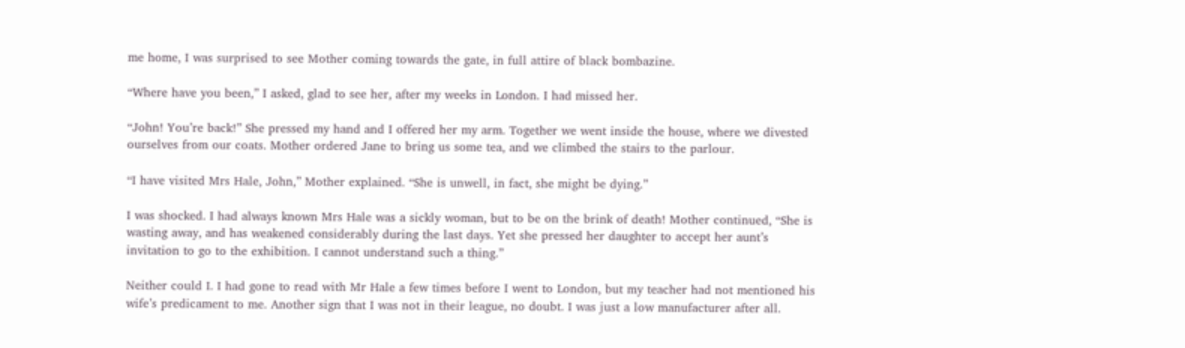me home, I was surprised to see Mother coming towards the gate, in full attire of black bombazine.

“Where have you been,” I asked, glad to see her, after my weeks in London. I had missed her.

“John! You’re back!” She pressed my hand and I offered her my arm. Together we went inside the house, where we divested ourselves from our coats. Mother ordered Jane to bring us some tea, and we climbed the stairs to the parlour.

“I have visited Mrs Hale, John,” Mother explained. “She is unwell, in fact, she might be dying.”

I was shocked. I had always known Mrs Hale was a sickly woman, but to be on the brink of death! Mother continued, “She is wasting away, and has weakened considerably during the last days. Yet she pressed her daughter to accept her aunt’s invitation to go to the exhibition. I cannot understand such a thing.”

Neither could I. I had gone to read with Mr Hale a few times before I went to London, but my teacher had not mentioned his wife’s predicament to me. Another sign that I was not in their league, no doubt. I was just a low manufacturer after all.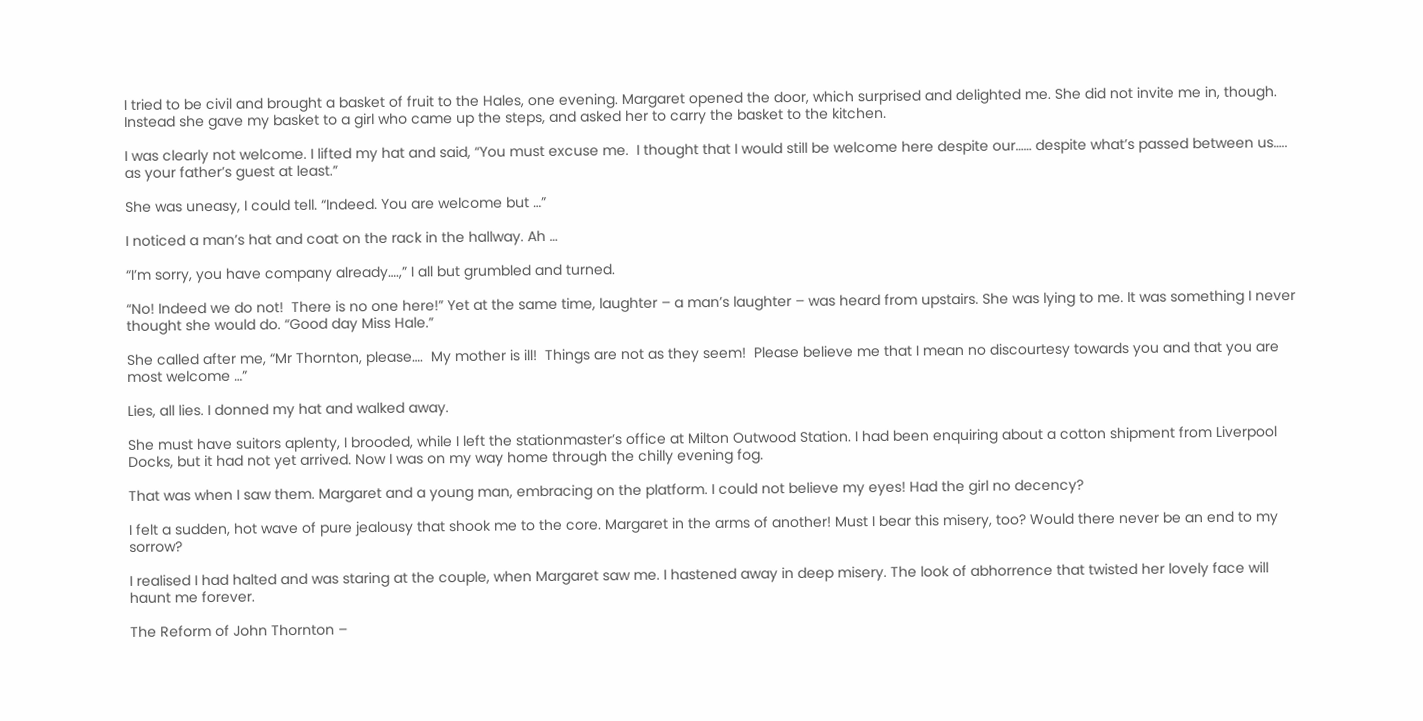I tried to be civil and brought a basket of fruit to the Hales, one evening. Margaret opened the door, which surprised and delighted me. She did not invite me in, though. Instead she gave my basket to a girl who came up the steps, and asked her to carry the basket to the kitchen.

I was clearly not welcome. I lifted my hat and said, “You must excuse me.  I thought that I would still be welcome here despite our…… despite what’s passed between us….. as your father’s guest at least.”

She was uneasy, I could tell. “Indeed. You are welcome but …”

I noticed a man’s hat and coat on the rack in the hallway. Ah …

“I’m sorry, you have company already….,” I all but grumbled and turned.

“No! Indeed we do not!  There is no one here!” Yet at the same time, laughter – a man’s laughter – was heard from upstairs. She was lying to me. It was something I never thought she would do. “Good day Miss Hale.”

She called after me, “Mr Thornton, please….  My mother is ill!  Things are not as they seem!  Please believe me that I mean no discourtesy towards you and that you are most welcome …”

Lies, all lies. I donned my hat and walked away.

She must have suitors aplenty, I brooded, while I left the stationmaster’s office at Milton Outwood Station. I had been enquiring about a cotton shipment from Liverpool Docks, but it had not yet arrived. Now I was on my way home through the chilly evening fog.

That was when I saw them. Margaret and a young man, embracing on the platform. I could not believe my eyes! Had the girl no decency?

I felt a sudden, hot wave of pure jealousy that shook me to the core. Margaret in the arms of another! Must I bear this misery, too? Would there never be an end to my sorrow?

I realised I had halted and was staring at the couple, when Margaret saw me. I hastened away in deep misery. The look of abhorrence that twisted her lovely face will haunt me forever.

The Reform of John Thornton –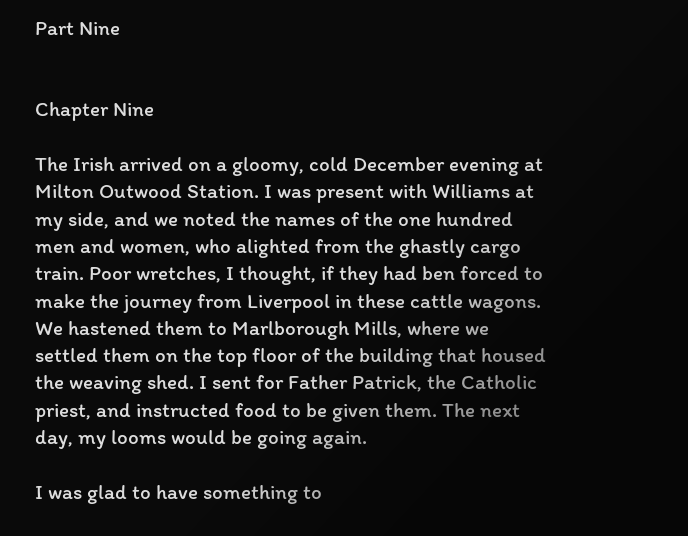Part Nine


Chapter Nine

The Irish arrived on a gloomy, cold December evening at Milton Outwood Station. I was present with Williams at my side, and we noted the names of the one hundred men and women, who alighted from the ghastly cargo train. Poor wretches, I thought, if they had ben forced to make the journey from Liverpool in these cattle wagons. We hastened them to Marlborough Mills, where we settled them on the top floor of the building that housed the weaving shed. I sent for Father Patrick, the Catholic priest, and instructed food to be given them. The next day, my looms would be going again.

I was glad to have something to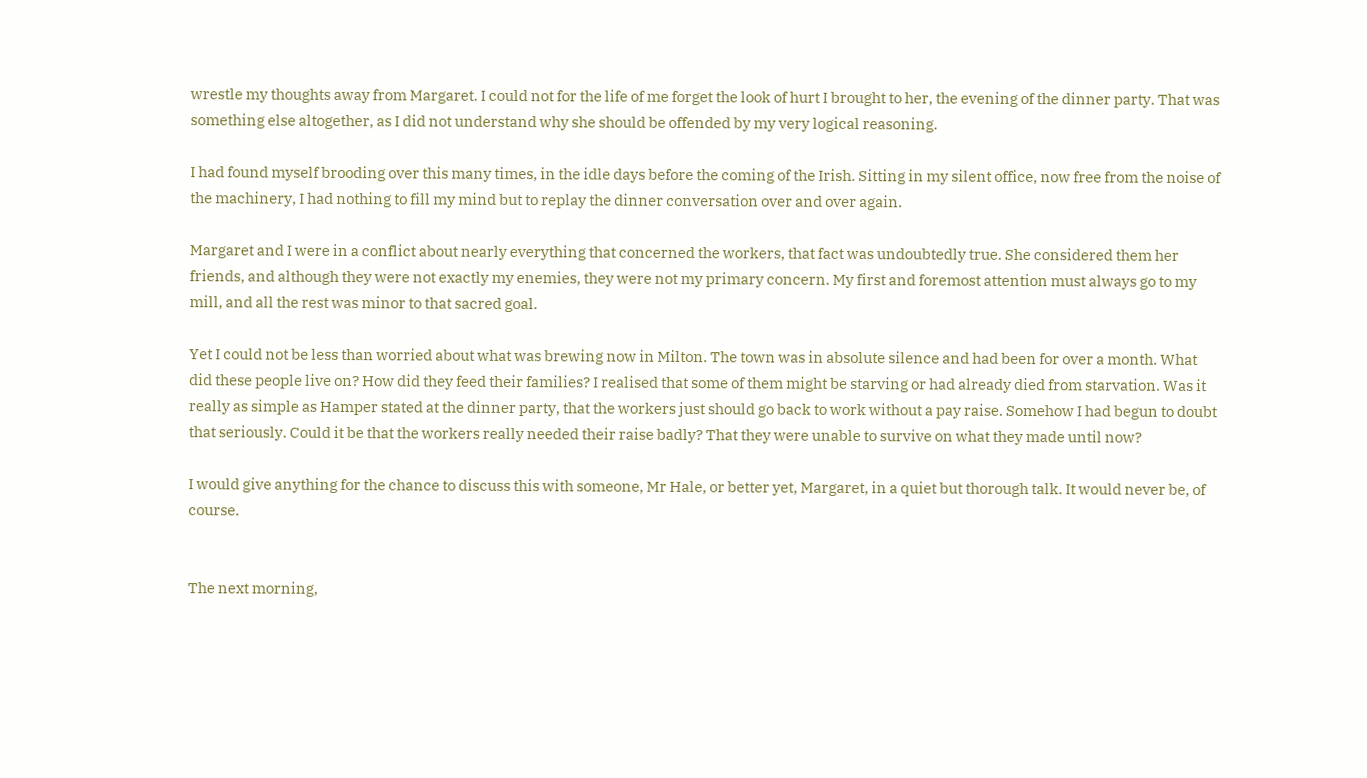wrestle my thoughts away from Margaret. I could not for the life of me forget the look of hurt I brought to her, the evening of the dinner party. That was something else altogether, as I did not understand why she should be offended by my very logical reasoning.

I had found myself brooding over this many times, in the idle days before the coming of the Irish. Sitting in my silent office, now free from the noise of the machinery, I had nothing to fill my mind but to replay the dinner conversation over and over again.

Margaret and I were in a conflict about nearly everything that concerned the workers, that fact was undoubtedly true. She considered them her friends, and although they were not exactly my enemies, they were not my primary concern. My first and foremost attention must always go to my mill, and all the rest was minor to that sacred goal.

Yet I could not be less than worried about what was brewing now in Milton. The town was in absolute silence and had been for over a month. What did these people live on? How did they feed their families? I realised that some of them might be starving or had already died from starvation. Was it really as simple as Hamper stated at the dinner party, that the workers just should go back to work without a pay raise. Somehow I had begun to doubt that seriously. Could it be that the workers really needed their raise badly? That they were unable to survive on what they made until now?

I would give anything for the chance to discuss this with someone, Mr Hale, or better yet, Margaret, in a quiet but thorough talk. It would never be, of course.


The next morning,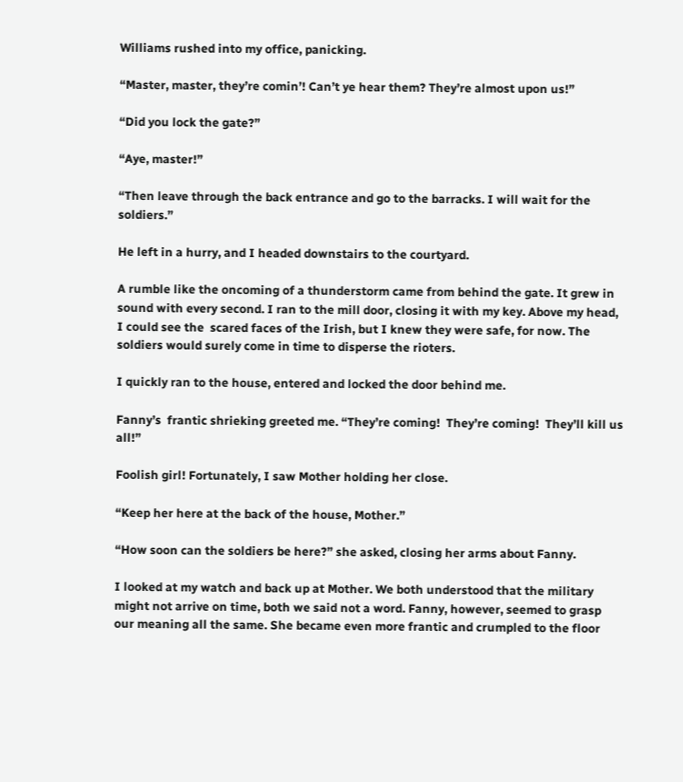Williams rushed into my office, panicking.

“Master, master, they’re comin’! Can’t ye hear them? They’re almost upon us!”

“Did you lock the gate?”

“Aye, master!”

“Then leave through the back entrance and go to the barracks. I will wait for the soldiers.”

He left in a hurry, and I headed downstairs to the courtyard.

A rumble like the oncoming of a thunderstorm came from behind the gate. It grew in sound with every second. I ran to the mill door, closing it with my key. Above my head, I could see the  scared faces of the Irish, but I knew they were safe, for now. The soldiers would surely come in time to disperse the rioters.

I quickly ran to the house, entered and locked the door behind me.

Fanny’s  frantic shrieking greeted me. “They’re coming!  They’re coming!  They’ll kill us all!”

Foolish girl! Fortunately, I saw Mother holding her close.

“Keep her here at the back of the house, Mother.”

“How soon can the soldiers be here?” she asked, closing her arms about Fanny.

I looked at my watch and back up at Mother. We both understood that the military might not arrive on time, both we said not a word. Fanny, however, seemed to grasp our meaning all the same. She became even more frantic and crumpled to the floor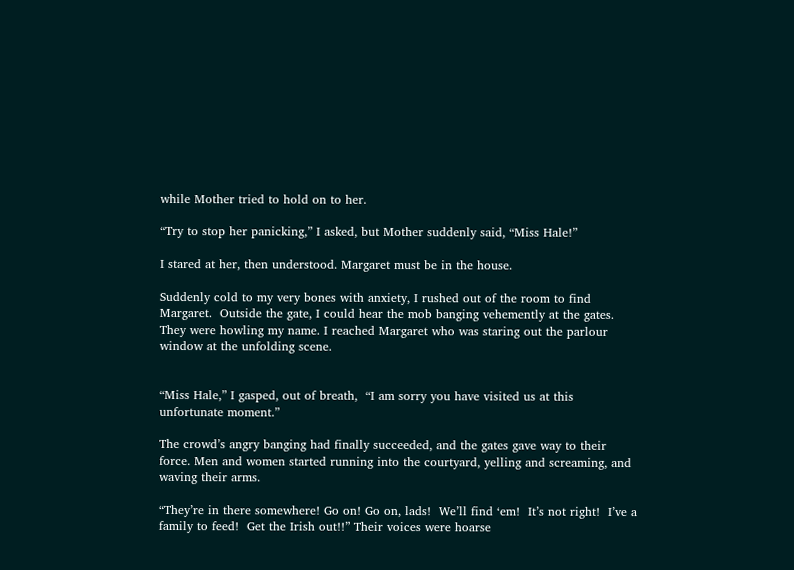while Mother tried to hold on to her.

“Try to stop her panicking,” I asked, but Mother suddenly said, “Miss Hale!”

I stared at her, then understood. Margaret must be in the house.

Suddenly cold to my very bones with anxiety, I rushed out of the room to find Margaret.  Outside the gate, I could hear the mob banging vehemently at the gates. They were howling my name. I reached Margaret who was staring out the parlour window at the unfolding scene.


“Miss Hale,” I gasped, out of breath,  “I am sorry you have visited us at this unfortunate moment.”

The crowd’s angry banging had finally succeeded, and the gates gave way to their force. Men and women started running into the courtyard, yelling and screaming, and waving their arms.

“They’re in there somewhere! Go on! Go on, lads!  We’ll find ‘em!  It’s not right!  I’ve a family to feed!  Get the Irish out!!” Their voices were hoarse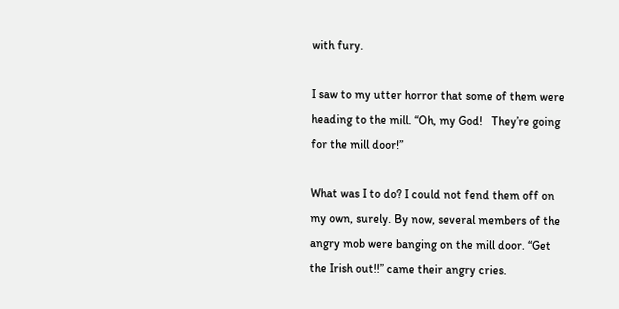with fury.

I saw to my utter horror that some of them were heading to the mill. “Oh, my God!   They’re going for the mill door!”

What was I to do? I could not fend them off on my own, surely. By now, several members of the angry mob were banging on the mill door. “Get the Irish out!!” came their angry cries.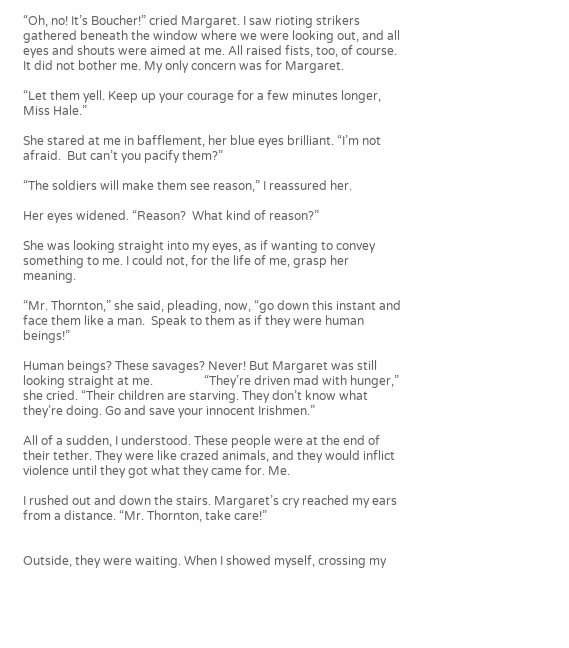“Oh, no! It’s Boucher!” cried Margaret. I saw rioting strikers gathered beneath the window where we were looking out, and all eyes and shouts were aimed at me. All raised fists, too, of course. It did not bother me. My only concern was for Margaret.

“Let them yell. Keep up your courage for a few minutes longer, Miss Hale.”

She stared at me in bafflement, her blue eyes brilliant. “I’m not afraid.  But can’t you pacify them?”

“The soldiers will make them see reason,” I reassured her.

Her eyes widened. “Reason?  What kind of reason?”

She was looking straight into my eyes, as if wanting to convey something to me. I could not, for the life of me, grasp her meaning.

“Mr. Thornton,” she said, pleading, now, “go down this instant and face them like a man.  Speak to them as if they were human beings!”

Human beings? These savages? Never! But Margaret was still looking straight at me.                 “They’re driven mad with hunger,” she cried. “Their children are starving. They don’t know what they’re doing. Go and save your innocent Irishmen.”

All of a sudden, I understood. These people were at the end of their tether. They were like crazed animals, and they would inflict violence until they got what they came for. Me.

I rushed out and down the stairs. Margaret’s cry reached my ears from a distance. “Mr. Thornton, take care!”


Outside, they were waiting. When I showed myself, crossing my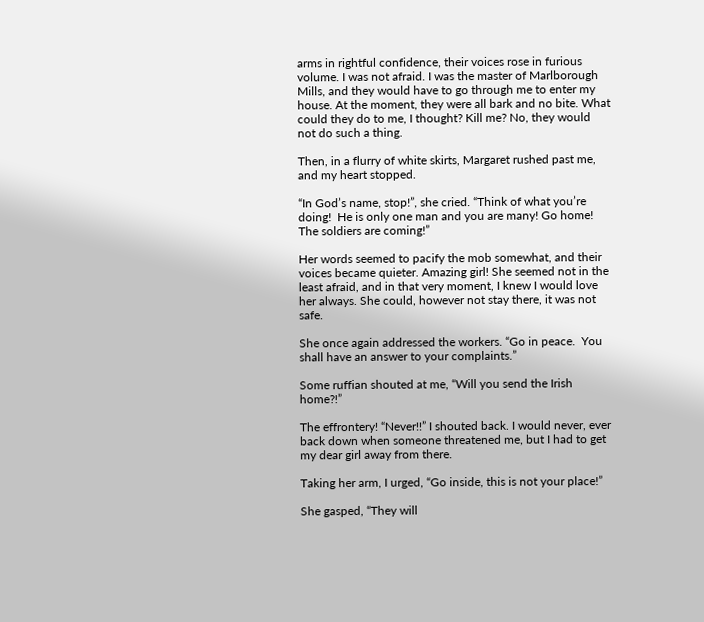arms in rightful confidence, their voices rose in furious volume. I was not afraid. I was the master of Marlborough Mills, and they would have to go through me to enter my house. At the moment, they were all bark and no bite. What could they do to me, I thought? Kill me? No, they would not do such a thing.

Then, in a flurry of white skirts, Margaret rushed past me, and my heart stopped.

“In God’s name, stop!”, she cried. “Think of what you’re doing!  He is only one man and you are many! Go home!  The soldiers are coming!”

Her words seemed to pacify the mob somewhat, and their voices became quieter. Amazing girl! She seemed not in the least afraid, and in that very moment, I knew I would love her always. She could, however not stay there, it was not safe.

She once again addressed the workers. “Go in peace.  You shall have an answer to your complaints.”

Some ruffian shouted at me, “Will you send the Irish home?!”

The effrontery! “Never!!” I shouted back. I would never, ever back down when someone threatened me, but I had to get my dear girl away from there.

Taking her arm, I urged, “Go inside, this is not your place!”

She gasped, “They will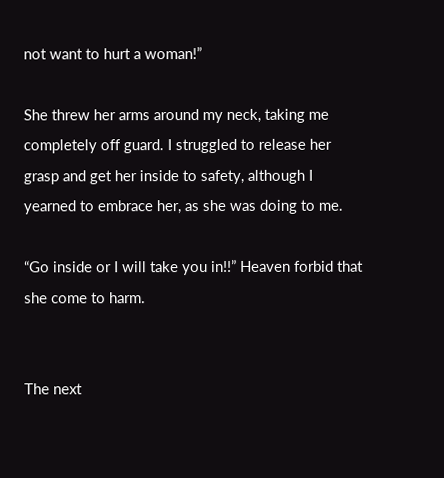not want to hurt a woman!”

She threw her arms around my neck, taking me completely off guard. I struggled to release her grasp and get her inside to safety, although I yearned to embrace her, as she was doing to me.

“Go inside or I will take you in!!” Heaven forbid that she come to harm.


The next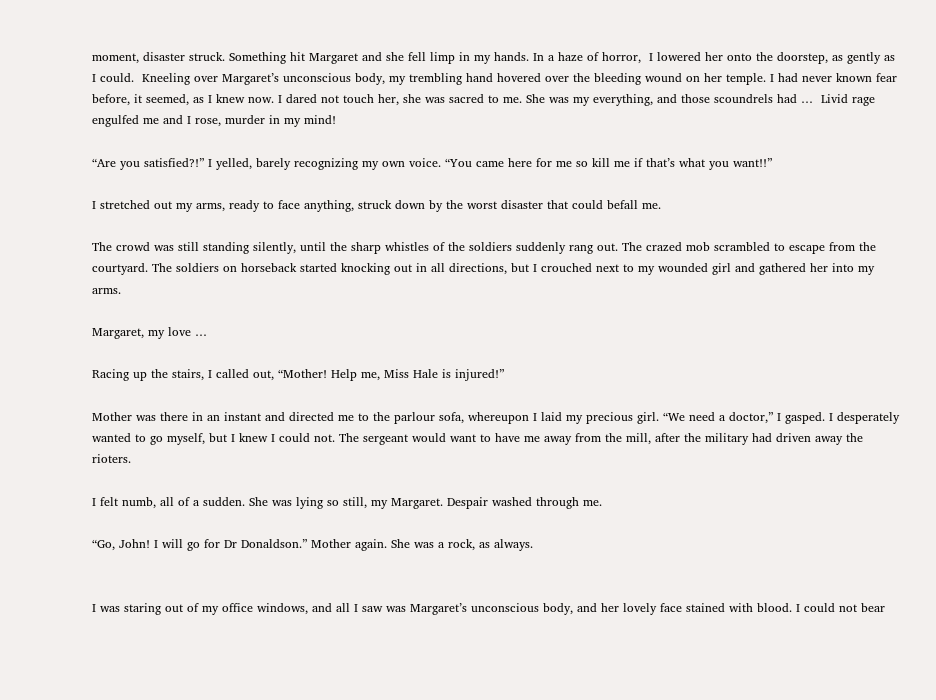moment, disaster struck. Something hit Margaret and she fell limp in my hands. In a haze of horror,  I lowered her onto the doorstep, as gently as I could.  Kneeling over Margaret’s unconscious body, my trembling hand hovered over the bleeding wound on her temple. I had never known fear before, it seemed, as I knew now. I dared not touch her, she was sacred to me. She was my everything, and those scoundrels had …  Livid rage engulfed me and I rose, murder in my mind!

“Are you satisfied?!” I yelled, barely recognizing my own voice. “You came here for me so kill me if that’s what you want!!”

I stretched out my arms, ready to face anything, struck down by the worst disaster that could befall me.

The crowd was still standing silently, until the sharp whistles of the soldiers suddenly rang out. The crazed mob scrambled to escape from the courtyard. The soldiers on horseback started knocking out in all directions, but I crouched next to my wounded girl and gathered her into my arms.

Margaret, my love …

Racing up the stairs, I called out, “Mother! Help me, Miss Hale is injured!”

Mother was there in an instant and directed me to the parlour sofa, whereupon I laid my precious girl. “We need a doctor,” I gasped. I desperately wanted to go myself, but I knew I could not. The sergeant would want to have me away from the mill, after the military had driven away the rioters.

I felt numb, all of a sudden. She was lying so still, my Margaret. Despair washed through me.

“Go, John! I will go for Dr Donaldson.” Mother again. She was a rock, as always.


I was staring out of my office windows, and all I saw was Margaret’s unconscious body, and her lovely face stained with blood. I could not bear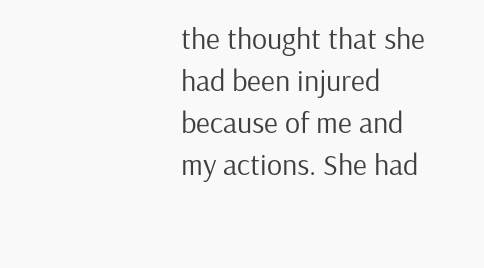the thought that she had been injured because of me and my actions. She had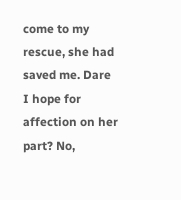come to my rescue, she had saved me. Dare I hope for affection on her part? No,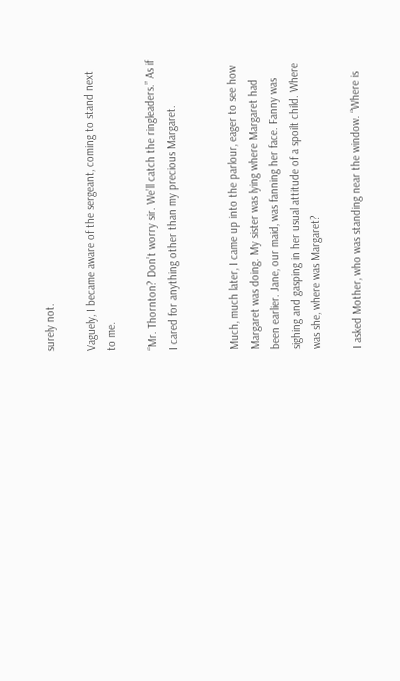surely not.

Vaguely, I became aware of the sergeant, coming to stand next to me.

“Mr. Thornton? Don’t worry sir. We’ll catch the ringleaders.” As if I cared for anything other than my precious Margaret.


Much, much later, I came up into the parlour, eager to see how Margaret was doing. My sister was lying where Margaret had been earlier. Jane, our maid, was fanning her face. Fanny was sighing and gasping in her usual attitude of a spoilt child. Where was she, where was Margaret?

I asked Mother, who was standing near the window. “Where is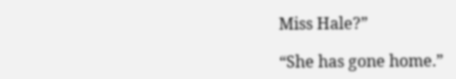Miss Hale?”

“She has gone home.”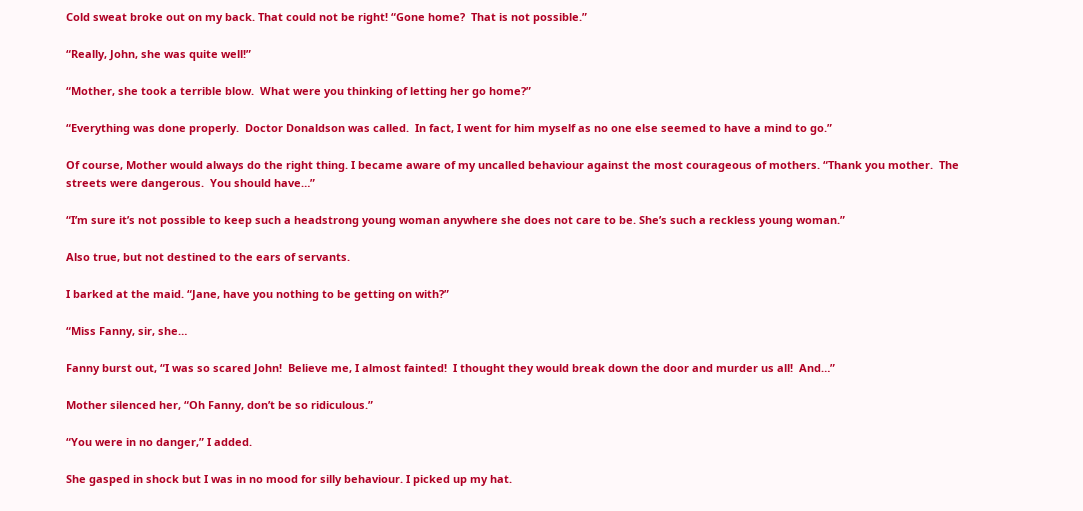Cold sweat broke out on my back. That could not be right! “Gone home?  That is not possible.”

“Really, John, she was quite well!”

“Mother, she took a terrible blow.  What were you thinking of letting her go home?”

“Everything was done properly.  Doctor Donaldson was called.  In fact, I went for him myself as no one else seemed to have a mind to go.”

Of course, Mother would always do the right thing. I became aware of my uncalled behaviour against the most courageous of mothers. “Thank you mother.  The streets were dangerous.  You should have…”

“I’m sure it’s not possible to keep such a headstrong young woman anywhere she does not care to be. She’s such a reckless young woman.”

Also true, but not destined to the ears of servants.

I barked at the maid. “Jane, have you nothing to be getting on with?”

“Miss Fanny, sir, she…

Fanny burst out, “I was so scared John!  Believe me, I almost fainted!  I thought they would break down the door and murder us all!  And…”

Mother silenced her, “Oh Fanny, don’t be so ridiculous.”

“You were in no danger,” I added.

She gasped in shock but I was in no mood for silly behaviour. I picked up my hat.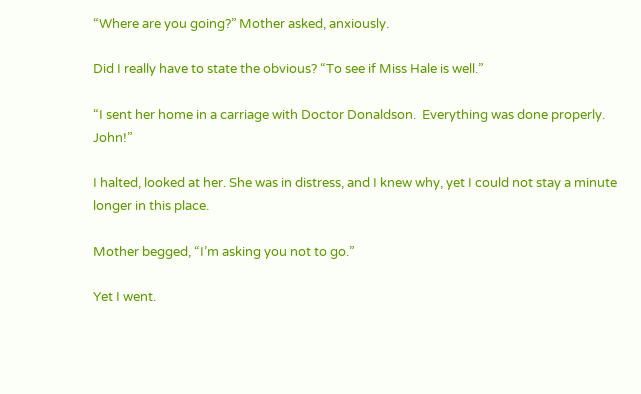“Where are you going?” Mother asked, anxiously.

Did I really have to state the obvious? “To see if Miss Hale is well.”

“I sent her home in a carriage with Doctor Donaldson.  Everything was done properly. John!”

I halted, looked at her. She was in distress, and I knew why, yet I could not stay a minute longer in this place.

Mother begged, “I’m asking you not to go.”

Yet I went.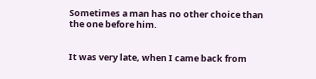Sometimes a man has no other choice than the one before him.


It was very late, when I came back from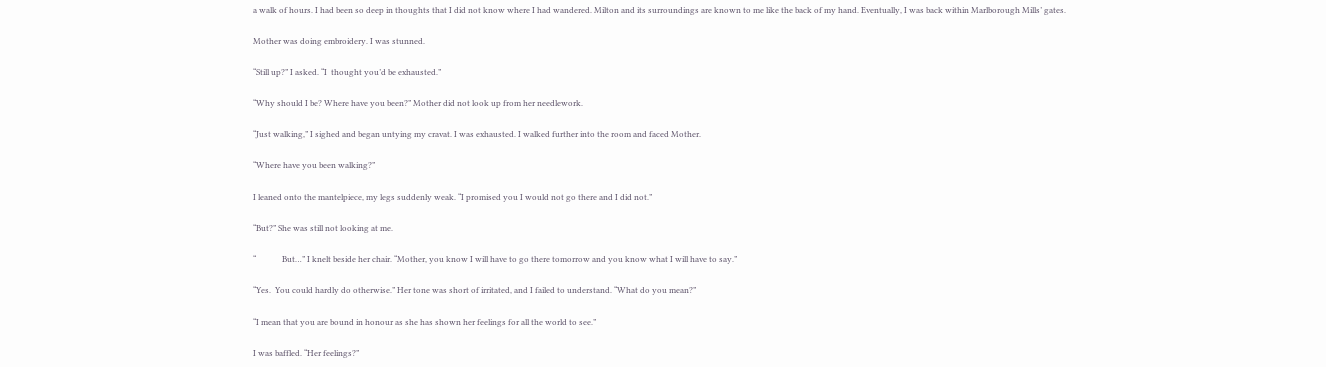a walk of hours. I had been so deep in thoughts that I did not know where I had wandered. Milton and its surroundings are known to me like the back of my hand. Eventually, I was back within Marlborough Mills’ gates.

Mother was doing embroidery. I was stunned.

“Still up?” I asked. “I  thought you’d be exhausted.”

“Why should I be? Where have you been?” Mother did not look up from her needlework.

“Just walking,” I sighed and began untying my cravat. I was exhausted. I walked further into the room and faced Mother.

“Where have you been walking?”

I leaned onto the mantelpiece, my legs suddenly weak. “I promised you I would not go there and I did not.”

“But?” She was still not looking at me.

“             But…” I knelt beside her chair. “Mother, you know I will have to go there tomorrow and you know what I will have to say.”

“Yes.  You could hardly do otherwise.” Her tone was short of irritated, and I failed to understand. “What do you mean?”

“I mean that you are bound in honour as she has shown her feelings for all the world to see.”

I was baffled. “Her feelings?”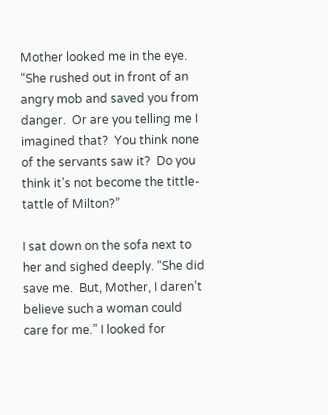Mother looked me in the eye. “She rushed out in front of an angry mob and saved you from danger.  Or are you telling me I imagined that?  You think none of the servants saw it?  Do you think it’s not become the tittle-tattle of Milton?”

I sat down on the sofa next to her and sighed deeply. “She did save me.  But, Mother, I daren’t believe such a woman could care for me.” I looked for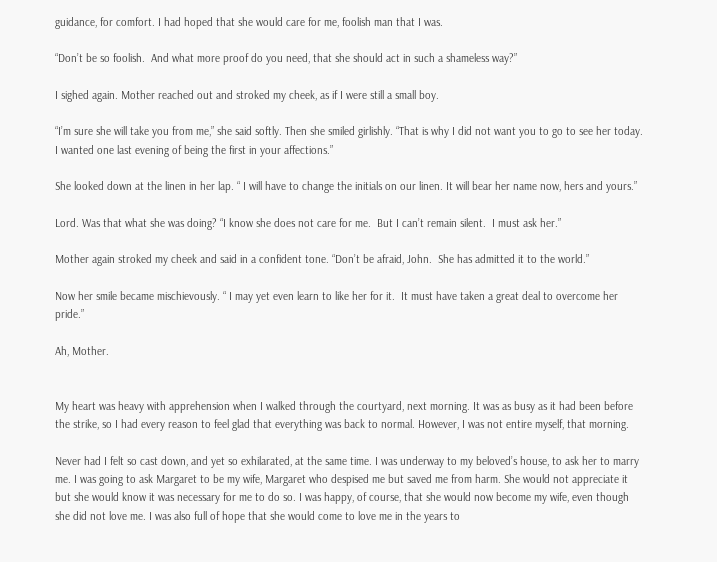guidance, for comfort. I had hoped that she would care for me, foolish man that I was.

“Don’t be so foolish.  And what more proof do you need, that she should act in such a shameless way?”

I sighed again. Mother reached out and stroked my cheek, as if I were still a small boy.

“I’m sure she will take you from me,” she said softly. Then she smiled girlishly. “That is why I did not want you to go to see her today. I wanted one last evening of being the first in your affections.”

She looked down at the linen in her lap. “ I will have to change the initials on our linen. It will bear her name now, hers and yours.”

Lord. Was that what she was doing? “I know she does not care for me.  But I can’t remain silent.  I must ask her.”

Mother again stroked my cheek and said in a confident tone. “Don’t be afraid, John.  She has admitted it to the world.”

Now her smile became mischievously. “ I may yet even learn to like her for it.  It must have taken a great deal to overcome her pride.”

Ah, Mother.


My heart was heavy with apprehension when I walked through the courtyard, next morning. It was as busy as it had been before the strike, so I had every reason to feel glad that everything was back to normal. However, I was not entire myself, that morning.

Never had I felt so cast down, and yet so exhilarated, at the same time. I was underway to my beloved’s house, to ask her to marry me. I was going to ask Margaret to be my wife, Margaret who despised me but saved me from harm. She would not appreciate it but she would know it was necessary for me to do so. I was happy, of course, that she would now become my wife, even though she did not love me. I was also full of hope that she would come to love me in the years to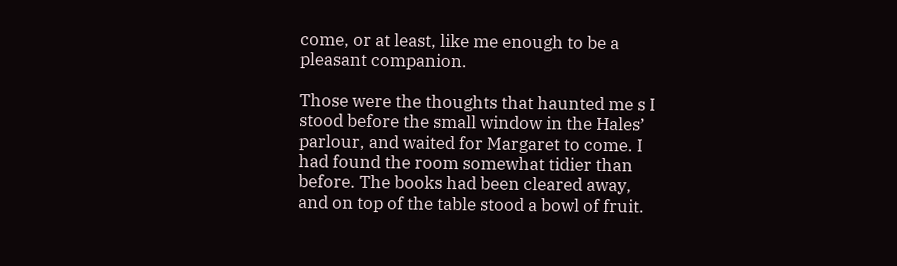come, or at least, like me enough to be a pleasant companion.

Those were the thoughts that haunted me s I stood before the small window in the Hales’ parlour, and waited for Margaret to come. I had found the room somewhat tidier than before. The books had been cleared away, and on top of the table stood a bowl of fruit.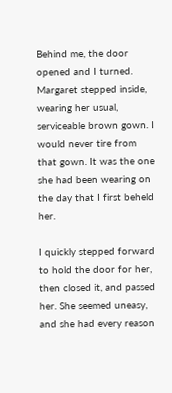Behind me, the door opened and I turned. Margaret stepped inside, wearing her usual, serviceable brown gown. I would never tire from that gown. It was the one she had been wearing on the day that I first beheld her.

I quickly stepped forward to hold the door for her, then closed it, and passed her. She seemed uneasy, and she had every reason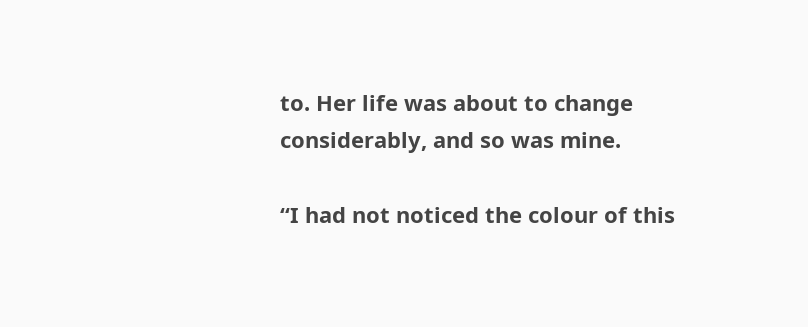to. Her life was about to change considerably, and so was mine.

“I had not noticed the colour of this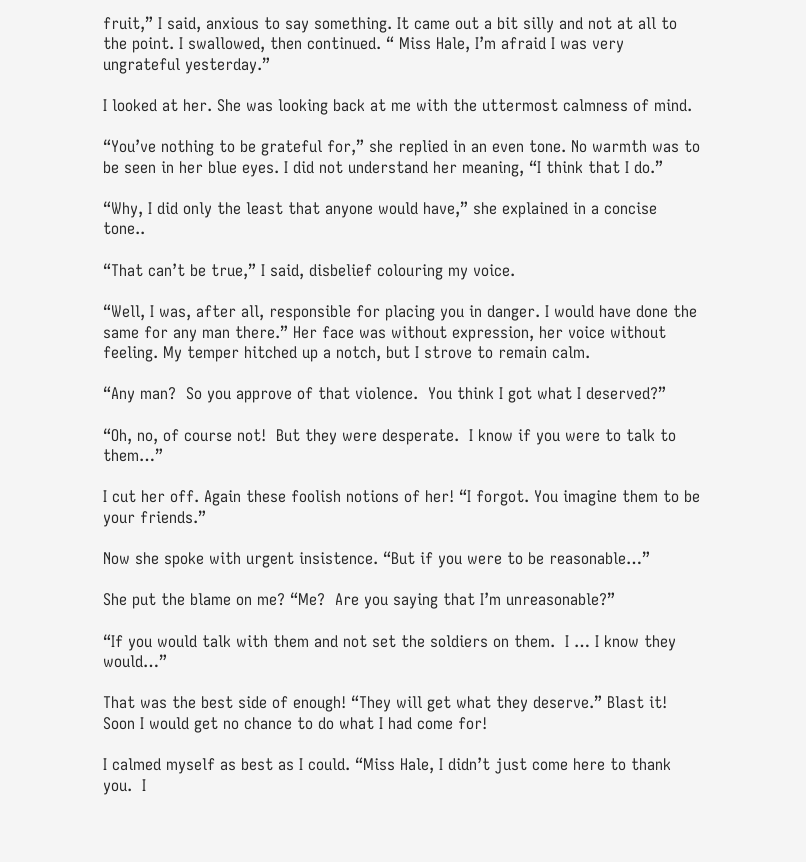fruit,” I said, anxious to say something. It came out a bit silly and not at all to the point. I swallowed, then continued. “ Miss Hale, I’m afraid I was very ungrateful yesterday.”

I looked at her. She was looking back at me with the uttermost calmness of mind.

“You’ve nothing to be grateful for,” she replied in an even tone. No warmth was to be seen in her blue eyes. I did not understand her meaning, “I think that I do.”

“Why, I did only the least that anyone would have,” she explained in a concise tone..

“That can’t be true,” I said, disbelief colouring my voice.

“Well, I was, after all, responsible for placing you in danger. I would have done the same for any man there.” Her face was without expression, her voice without feeling. My temper hitched up a notch, but I strove to remain calm.

“Any man?  So you approve of that violence.  You think I got what I deserved?”

“Oh, no, of course not!  But they were desperate.  I know if you were to talk to them…”

I cut her off. Again these foolish notions of her! “I forgot. You imagine them to be your friends.”

Now she spoke with urgent insistence. “But if you were to be reasonable…”

She put the blame on me? “Me?  Are you saying that I’m unreasonable?”

“If you would talk with them and not set the soldiers on them.  I … I know they would…”

That was the best side of enough! “They will get what they deserve.” Blast it! Soon I would get no chance to do what I had come for!

I calmed myself as best as I could. “Miss Hale, I didn’t just come here to thank you.  I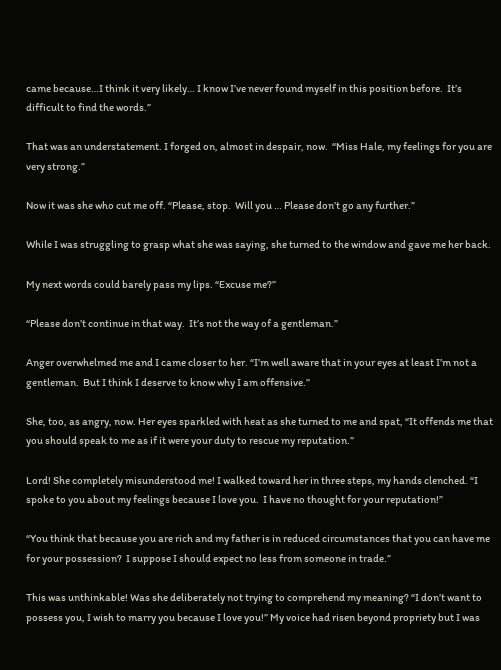came because…I think it very likely… I know I’ve never found myself in this position before.  It’s difficult to find the words.”

That was an understatement. I forged on, almost in despair, now.  “Miss Hale, my feelings for you are very strong.”

Now it was she who cut me off. “Please, stop.  Will you … Please don’t go any further.”

While I was struggling to grasp what she was saying, she turned to the window and gave me her back.

My next words could barely pass my lips. “Excuse me?”

“Please don’t continue in that way.  It’s not the way of a gentleman.”

Anger overwhelmed me and I came closer to her. “I’m well aware that in your eyes at least I’m not a gentleman.  But I think I deserve to know why I am offensive.”

She, too, as angry, now. Her eyes sparkled with heat as she turned to me and spat, “It offends me that you should speak to me as if it were your duty to rescue my reputation.”

Lord! She completely misunderstood me! I walked toward her in three steps, my hands clenched. “I spoke to you about my feelings because I love you.  I have no thought for your reputation!”

“You think that because you are rich and my father is in reduced circumstances that you can have me for your possession?  I suppose I should expect no less from someone in trade.”

This was unthinkable! Was she deliberately not trying to comprehend my meaning? “I don’t want to possess you, I wish to marry you because I love you!” My voice had risen beyond propriety but I was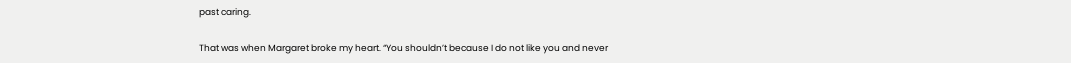past caring.

That was when Margaret broke my heart. “You shouldn’t because I do not like you and never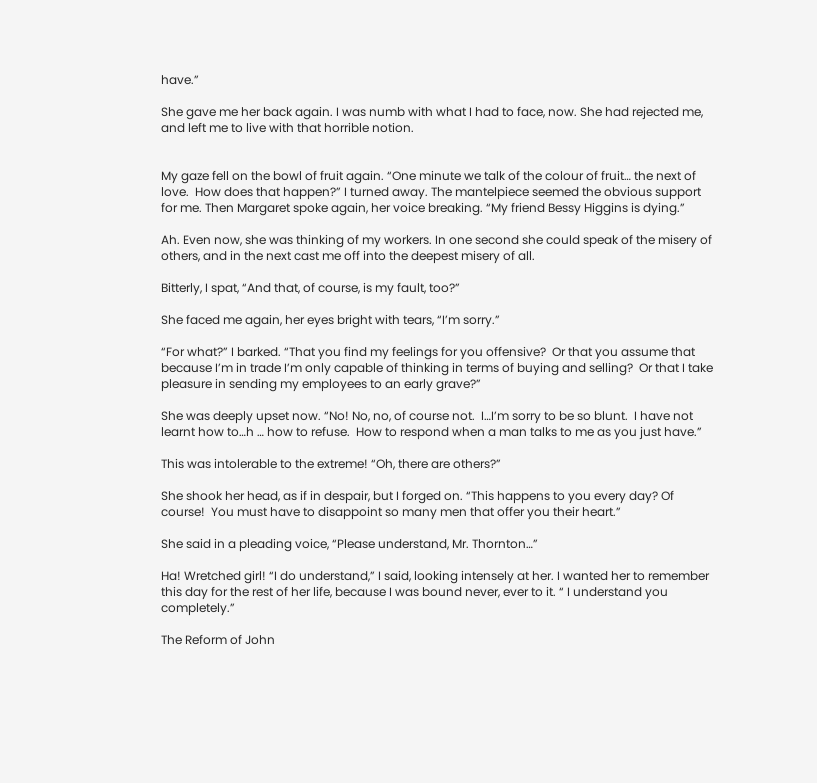have.”

She gave me her back again. I was numb with what I had to face, now. She had rejected me, and left me to live with that horrible notion.


My gaze fell on the bowl of fruit again. “One minute we talk of the colour of fruit… the next of love.  How does that happen?” I turned away. The mantelpiece seemed the obvious support for me. Then Margaret spoke again, her voice breaking. “My friend Bessy Higgins is dying.”

Ah. Even now, she was thinking of my workers. In one second she could speak of the misery of others, and in the next cast me off into the deepest misery of all.

Bitterly, I spat, “And that, of course, is my fault, too?”

She faced me again, her eyes bright with tears, “I’m sorry.”

“For what?” I barked. “That you find my feelings for you offensive?  Or that you assume that because I’m in trade I’m only capable of thinking in terms of buying and selling?  Or that I take pleasure in sending my employees to an early grave?”

She was deeply upset now. “No! No, no, of course not.  I…I’m sorry to be so blunt.  I have not learnt how to…h … how to refuse.  How to respond when a man talks to me as you just have.”

This was intolerable to the extreme! “Oh, there are others?”

She shook her head, as if in despair, but I forged on. “This happens to you every day? Of course!  You must have to disappoint so many men that offer you their heart.”

She said in a pleading voice, “Please understand, Mr. Thornton…”

Ha! Wretched girl! “I do understand,” I said, looking intensely at her. I wanted her to remember this day for the rest of her life, because I was bound never, ever to it. “ I understand you completely.”

The Reform of John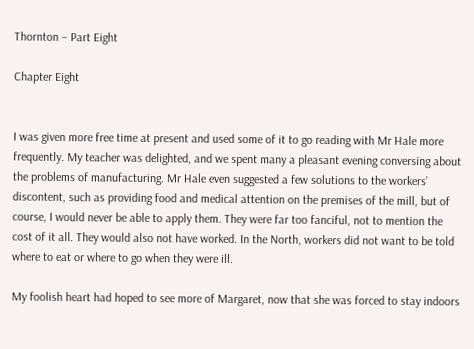Thornton – Part Eight

Chapter Eight


I was given more free time at present and used some of it to go reading with Mr Hale more frequently. My teacher was delighted, and we spent many a pleasant evening conversing about the problems of manufacturing. Mr Hale even suggested a few solutions to the workers’ discontent, such as providing food and medical attention on the premises of the mill, but of course, I would never be able to apply them. They were far too fanciful, not to mention the cost of it all. They would also not have worked. In the North, workers did not want to be told where to eat or where to go when they were ill.

My foolish heart had hoped to see more of Margaret, now that she was forced to stay indoors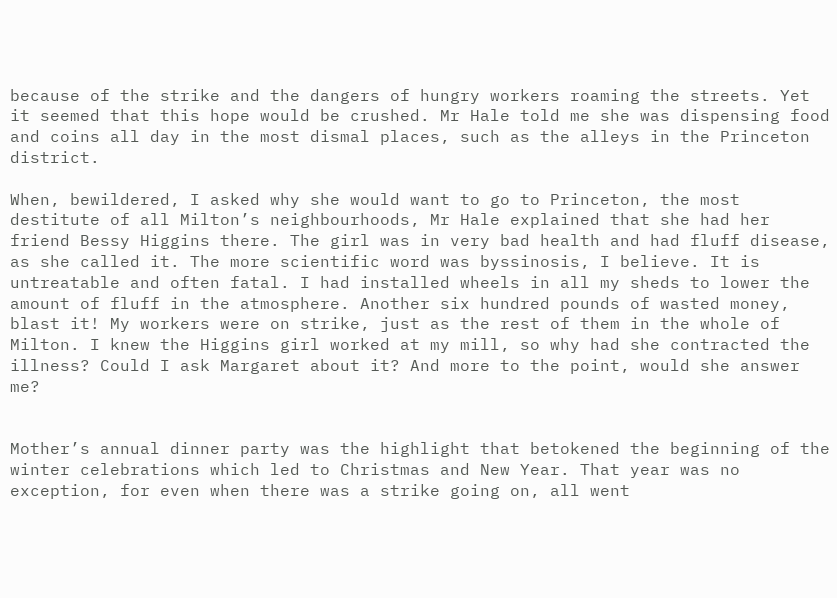because of the strike and the dangers of hungry workers roaming the streets. Yet it seemed that this hope would be crushed. Mr Hale told me she was dispensing food and coins all day in the most dismal places, such as the alleys in the Princeton district.

When, bewildered, I asked why she would want to go to Princeton, the most destitute of all Milton’s neighbourhoods, Mr Hale explained that she had her friend Bessy Higgins there. The girl was in very bad health and had fluff disease, as she called it. The more scientific word was byssinosis, I believe. It is untreatable and often fatal. I had installed wheels in all my sheds to lower the amount of fluff in the atmosphere. Another six hundred pounds of wasted money, blast it! My workers were on strike, just as the rest of them in the whole of Milton. I knew the Higgins girl worked at my mill, so why had she contracted the illness? Could I ask Margaret about it? And more to the point, would she answer me?


Mother’s annual dinner party was the highlight that betokened the beginning of the winter celebrations which led to Christmas and New Year. That year was no exception, for even when there was a strike going on, all went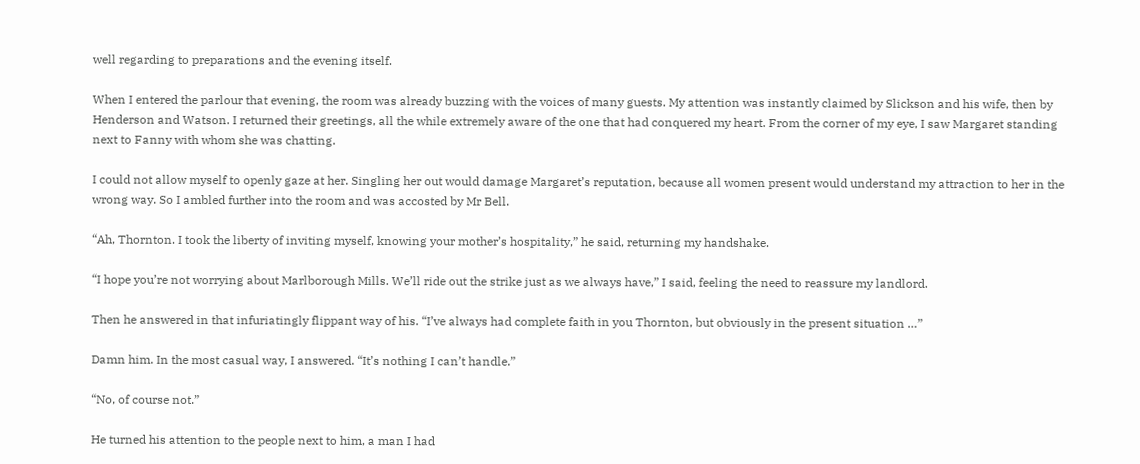well regarding to preparations and the evening itself.

When I entered the parlour that evening, the room was already buzzing with the voices of many guests. My attention was instantly claimed by Slickson and his wife, then by Henderson and Watson. I returned their greetings, all the while extremely aware of the one that had conquered my heart. From the corner of my eye, I saw Margaret standing next to Fanny with whom she was chatting.

I could not allow myself to openly gaze at her. Singling her out would damage Margaret’s reputation, because all women present would understand my attraction to her in the wrong way. So I ambled further into the room and was accosted by Mr Bell.

“Ah, Thornton. I took the liberty of inviting myself, knowing your mother’s hospitality,” he said, returning my handshake.

“I hope you’re not worrying about Marlborough Mills. We’ll ride out the strike just as we always have,” I said, feeling the need to reassure my landlord.

Then he answered in that infuriatingly flippant way of his. “I’ve always had complete faith in you Thornton, but obviously in the present situation …”

Damn him. In the most casual way, I answered. “It’s nothing I can’t handle.”

“No, of course not.”

He turned his attention to the people next to him, a man I had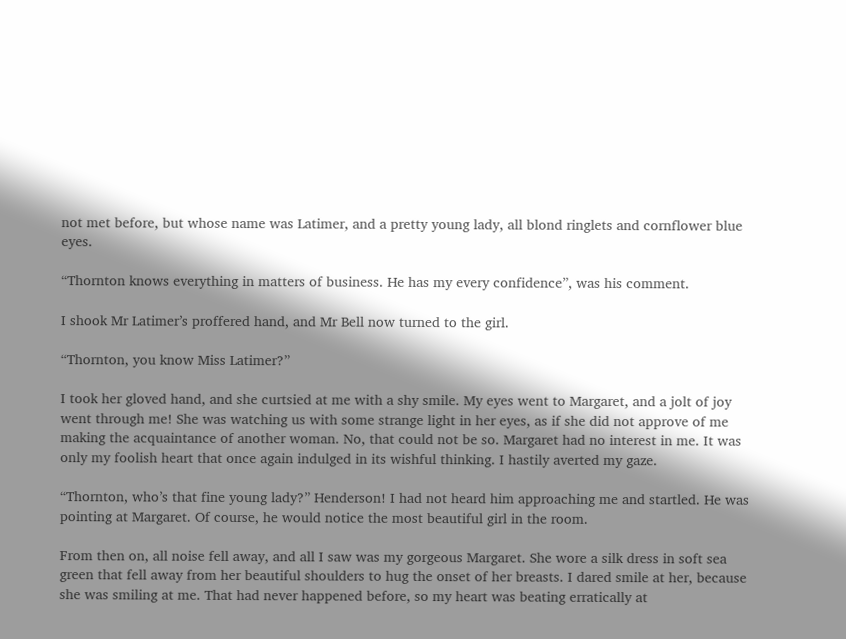not met before, but whose name was Latimer, and a pretty young lady, all blond ringlets and cornflower blue eyes.

“Thornton knows everything in matters of business. He has my every confidence”, was his comment.

I shook Mr Latimer’s proffered hand, and Mr Bell now turned to the girl.

“Thornton, you know Miss Latimer?”

I took her gloved hand, and she curtsied at me with a shy smile. My eyes went to Margaret, and a jolt of joy went through me! She was watching us with some strange light in her eyes, as if she did not approve of me making the acquaintance of another woman. No, that could not be so. Margaret had no interest in me. It was only my foolish heart that once again indulged in its wishful thinking. I hastily averted my gaze.

“Thornton, who’s that fine young lady?” Henderson! I had not heard him approaching me and startled. He was pointing at Margaret. Of course, he would notice the most beautiful girl in the room.

From then on, all noise fell away, and all I saw was my gorgeous Margaret. She wore a silk dress in soft sea green that fell away from her beautiful shoulders to hug the onset of her breasts. I dared smile at her, because she was smiling at me. That had never happened before, so my heart was beating erratically at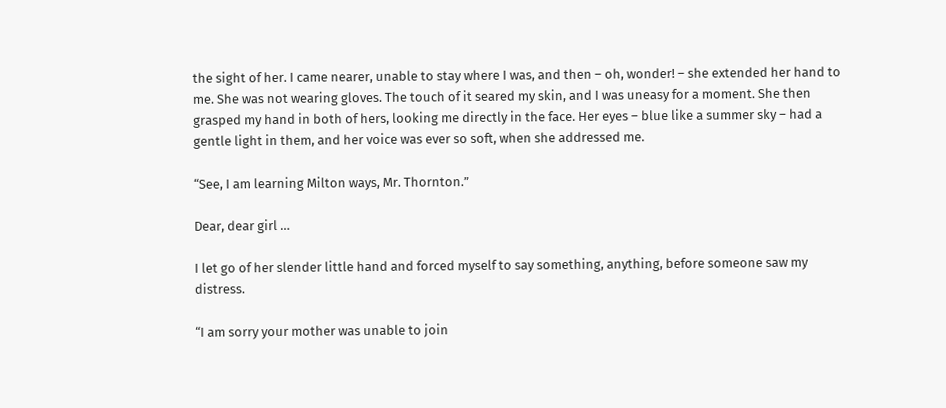the sight of her. I came nearer, unable to stay where I was, and then – oh, wonder! – she extended her hand to me. She was not wearing gloves. The touch of it seared my skin, and I was uneasy for a moment. She then grasped my hand in both of hers, looking me directly in the face. Her eyes – blue like a summer sky – had a gentle light in them, and her voice was ever so soft, when she addressed me.

“See, I am learning Milton ways, Mr. Thornton.”

Dear, dear girl …

I let go of her slender little hand and forced myself to say something, anything, before someone saw my distress.

“I am sorry your mother was unable to join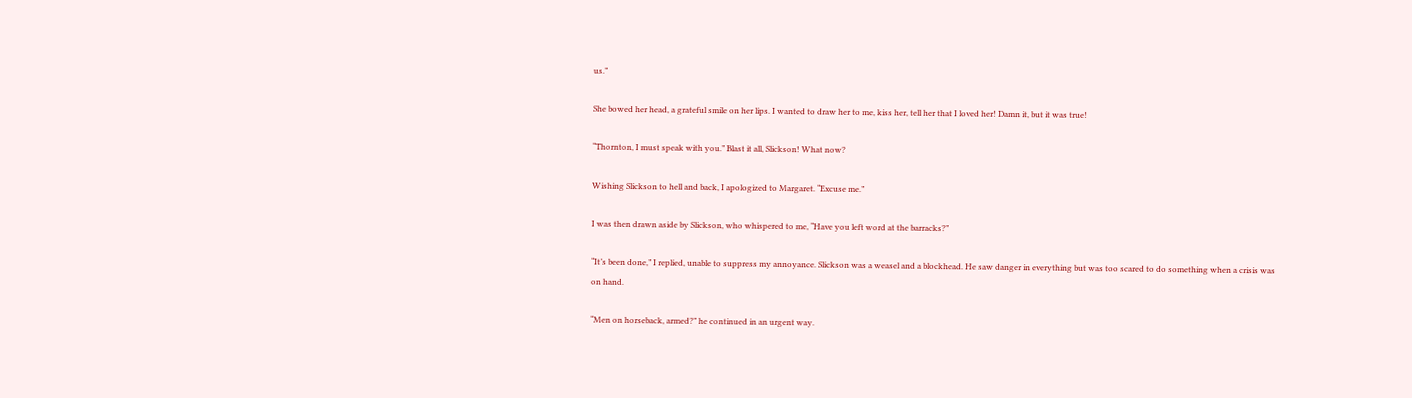us.”

She bowed her head, a grateful smile on her lips. I wanted to draw her to me, kiss her, tell her that I loved her! Damn it, but it was true!

“Thornton, I must speak with you.” Blast it all, Slickson! What now?

Wishing Slickson to hell and back, I apologized to Margaret. “Excuse me.”

I was then drawn aside by Slickson, who whispered to me, “Have you left word at the barracks?”

“It’s been done,” I replied, unable to suppress my annoyance. Slickson was a weasel and a blockhead. He saw danger in everything but was too scared to do something when a crisis was on hand.

“Men on horseback, armed?” he continued in an urgent way.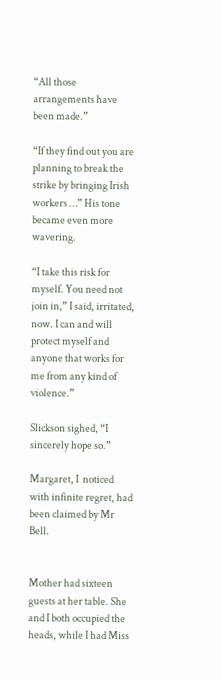“All those arrangements have been made.”

“If they find out you are planning to break the strike by bringing Irish workers …” His tone became even more wavering.

“I take this risk for myself. You need not join in,” I said, irritated, now. I can and will protect myself and anyone that works for me from any kind of violence.”

Slickson sighed, “I sincerely hope so.”

Margaret, I  noticed with infinite regret, had been claimed by Mr Bell.


Mother had sixteen guests at her table. She and I both occupied the heads, while I had Miss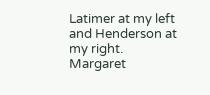Latimer at my left and Henderson at my right. Margaret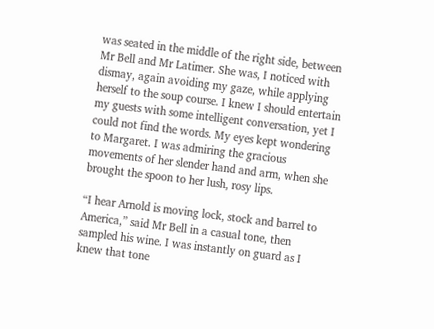was seated in the middle of the right side, between Mr Bell and Mr Latimer. She was, I noticed with dismay, again avoiding my gaze, while applying herself to the soup course. I knew I should entertain my guests with some intelligent conversation, yet I could not find the words. My eyes kept wondering to Margaret. I was admiring the gracious movements of her slender hand and arm, when she brought the spoon to her lush, rosy lips.

“I hear Arnold is moving lock, stock and barrel to America,” said Mr Bell in a casual tone, then sampled his wine. I was instantly on guard as I knew that tone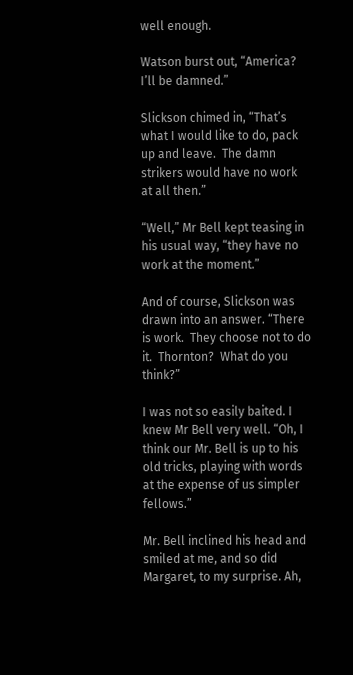well enough.

Watson burst out, “America? I’ll be damned.”

Slickson chimed in, “That’s what I would like to do, pack up and leave.  The damn strikers would have no work at all then.”

“Well,” Mr Bell kept teasing in his usual way, “they have no work at the moment.”

And of course, Slickson was drawn into an answer. “There is work.  They choose not to do it.  Thornton?  What do you think?”

I was not so easily baited. I knew Mr Bell very well. “Oh, I think our Mr. Bell is up to his old tricks, playing with words at the expense of us simpler fellows.”

Mr. Bell inclined his head and smiled at me, and so did Margaret, to my surprise. Ah,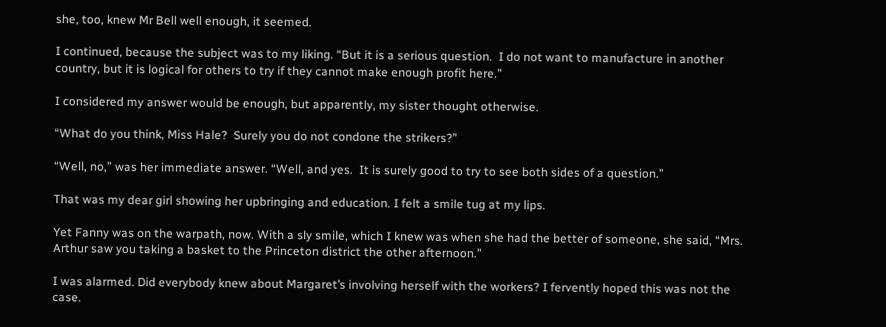she, too, knew Mr Bell well enough, it seemed.

I continued, because the subject was to my liking. “But it is a serious question.  I do not want to manufacture in another country, but it is logical for others to try if they cannot make enough profit here.”

I considered my answer would be enough, but apparently, my sister thought otherwise.

“What do you think, Miss Hale?  Surely you do not condone the strikers?”

“Well, no,” was her immediate answer. “Well, and yes.  It is surely good to try to see both sides of a question.”

That was my dear girl showing her upbringing and education. I felt a smile tug at my lips.

Yet Fanny was on the warpath, now. With a sly smile, which I knew was when she had the better of someone, she said, “Mrs. Arthur saw you taking a basket to the Princeton district the other afternoon.”

I was alarmed. Did everybody knew about Margaret’s involving herself with the workers? I fervently hoped this was not the case.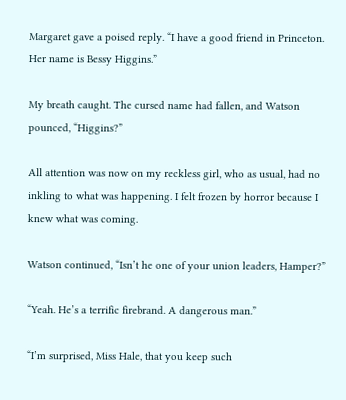Margaret gave a poised reply. “I have a good friend in Princeton. Her name is Bessy Higgins.”

My breath caught. The cursed name had fallen, and Watson pounced, “Higgins?”

All attention was now on my reckless girl, who as usual, had no inkling to what was happening. I felt frozen by horror because I knew what was coming.

Watson continued, “Isn’t he one of your union leaders, Hamper?”

“Yeah. He’s a terrific firebrand. A dangerous man.”

“I’m surprised, Miss Hale, that you keep such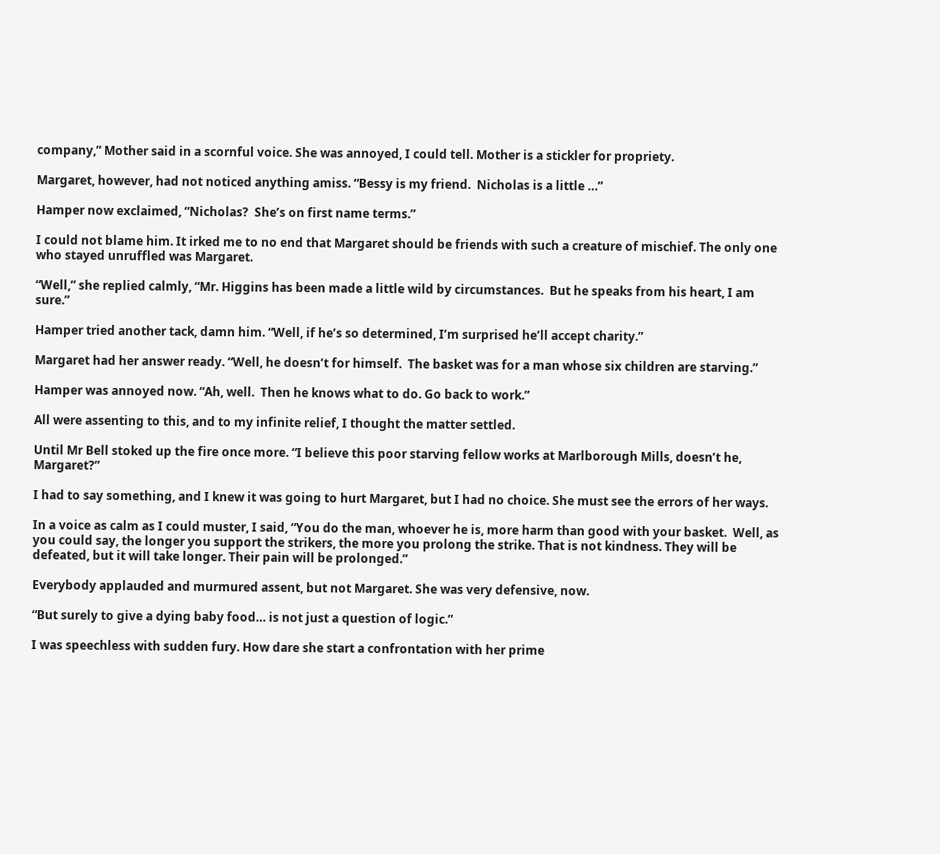company,” Mother said in a scornful voice. She was annoyed, I could tell. Mother is a stickler for propriety.

Margaret, however, had not noticed anything amiss. “Bessy is my friend.  Nicholas is a little …”

Hamper now exclaimed, “Nicholas?  She’s on first name terms.”

I could not blame him. It irked me to no end that Margaret should be friends with such a creature of mischief. The only one who stayed unruffled was Margaret.

“Well,” she replied calmly, “Mr. Higgins has been made a little wild by circumstances.  But he speaks from his heart, I am sure.”

Hamper tried another tack, damn him. “Well, if he’s so determined, I’m surprised he’ll accept charity.”

Margaret had her answer ready. “Well, he doesn’t for himself.  The basket was for a man whose six children are starving.”

Hamper was annoyed now. “Ah, well.  Then he knows what to do. Go back to work.”

All were assenting to this, and to my infinite relief, I thought the matter settled.

Until Mr Bell stoked up the fire once more. “I believe this poor starving fellow works at Marlborough Mills, doesn’t he, Margaret?”

I had to say something, and I knew it was going to hurt Margaret, but I had no choice. She must see the errors of her ways.

In a voice as calm as I could muster, I said, “You do the man, whoever he is, more harm than good with your basket.  Well, as you could say, the longer you support the strikers, the more you prolong the strike. That is not kindness. They will be defeated, but it will take longer. Their pain will be prolonged.”

Everybody applauded and murmured assent, but not Margaret. She was very defensive, now.

“But surely to give a dying baby food… is not just a question of logic.”

I was speechless with sudden fury. How dare she start a confrontation with her prime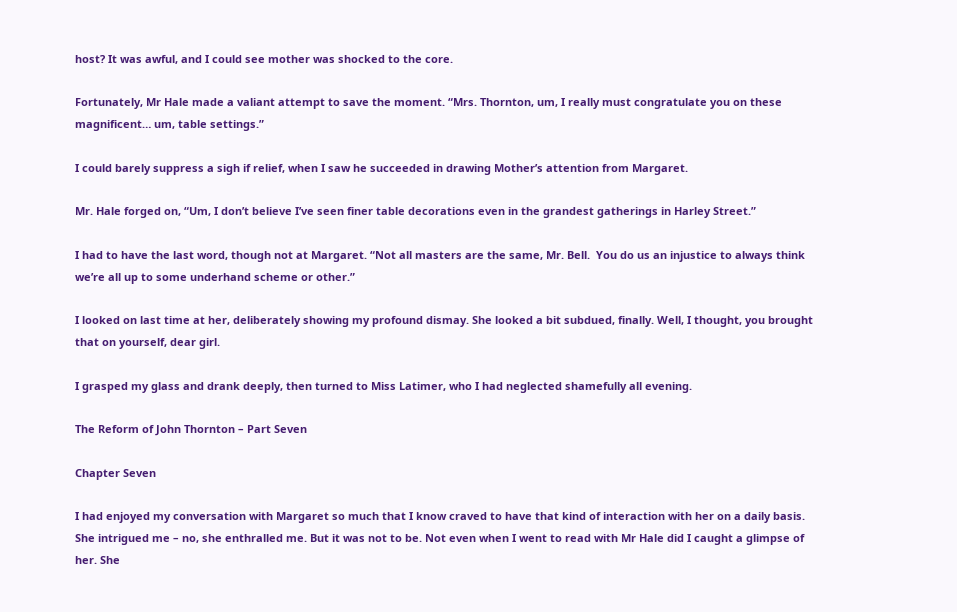host? It was awful, and I could see mother was shocked to the core.

Fortunately, Mr Hale made a valiant attempt to save the moment. “Mrs. Thornton, um, I really must congratulate you on these magnificent… um, table settings.”

I could barely suppress a sigh if relief, when I saw he succeeded in drawing Mother’s attention from Margaret.

Mr. Hale forged on, “Um, I don’t believe I’ve seen finer table decorations even in the grandest gatherings in Harley Street.”

I had to have the last word, though not at Margaret. “Not all masters are the same, Mr. Bell.  You do us an injustice to always think we’re all up to some underhand scheme or other.”

I looked on last time at her, deliberately showing my profound dismay. She looked a bit subdued, finally. Well, I thought, you brought that on yourself, dear girl.

I grasped my glass and drank deeply, then turned to Miss Latimer, who I had neglected shamefully all evening.

The Reform of John Thornton – Part Seven

Chapter Seven

I had enjoyed my conversation with Margaret so much that I know craved to have that kind of interaction with her on a daily basis. She intrigued me – no, she enthralled me. But it was not to be. Not even when I went to read with Mr Hale did I caught a glimpse of her. She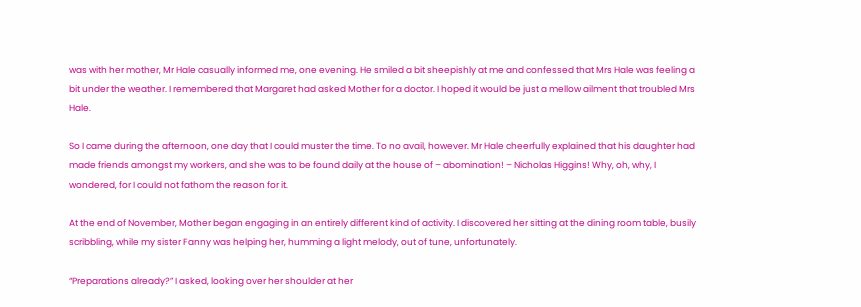was with her mother, Mr Hale casually informed me, one evening. He smiled a bit sheepishly at me and confessed that Mrs Hale was feeling a bit under the weather. I remembered that Margaret had asked Mother for a doctor. I hoped it would be just a mellow ailment that troubled Mrs Hale.

So I came during the afternoon, one day that I could muster the time. To no avail, however. Mr Hale cheerfully explained that his daughter had made friends amongst my workers, and she was to be found daily at the house of – abomination! – Nicholas Higgins! Why, oh, why, I wondered, for I could not fathom the reason for it.

At the end of November, Mother began engaging in an entirely different kind of activity. I discovered her sitting at the dining room table, busily scribbling, while my sister Fanny was helping her, humming a light melody, out of tune, unfortunately.

“Preparations already?” I asked, looking over her shoulder at her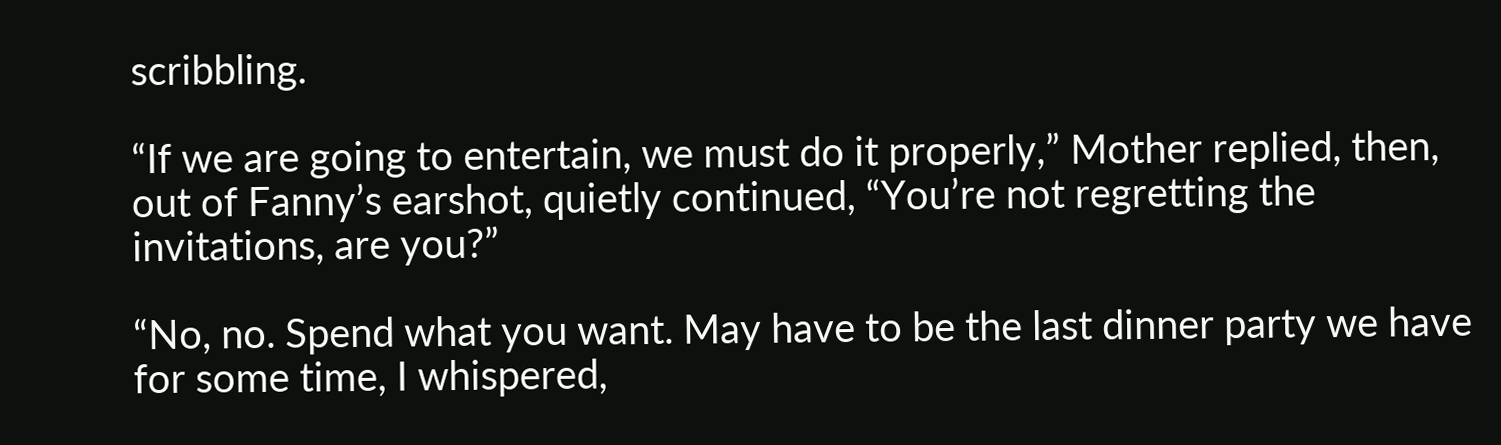scribbling.

“If we are going to entertain, we must do it properly,” Mother replied, then, out of Fanny’s earshot, quietly continued, “You’re not regretting the invitations, are you?”

“No, no. Spend what you want. May have to be the last dinner party we have for some time, I whispered,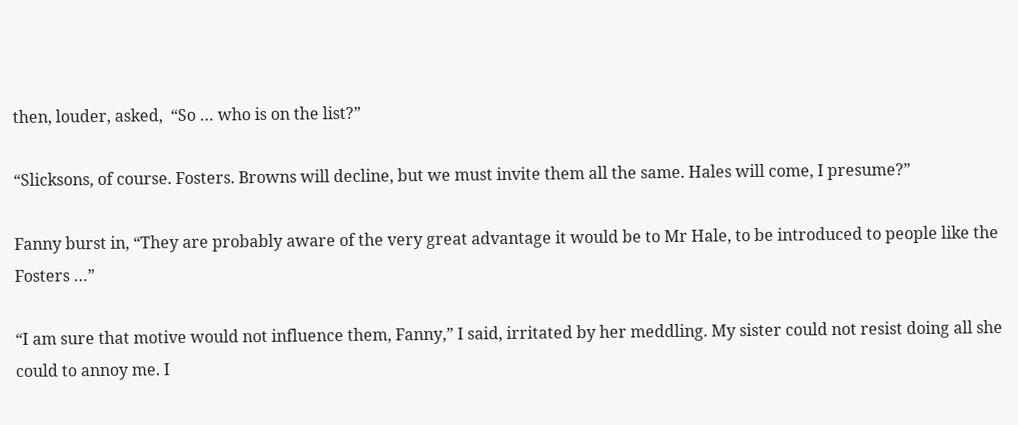then, louder, asked,  “So … who is on the list?”

“Slicksons, of course. Fosters. Browns will decline, but we must invite them all the same. Hales will come, I presume?”

Fanny burst in, “They are probably aware of the very great advantage it would be to Mr Hale, to be introduced to people like the Fosters …”

“I am sure that motive would not influence them, Fanny,” I said, irritated by her meddling. My sister could not resist doing all she could to annoy me. I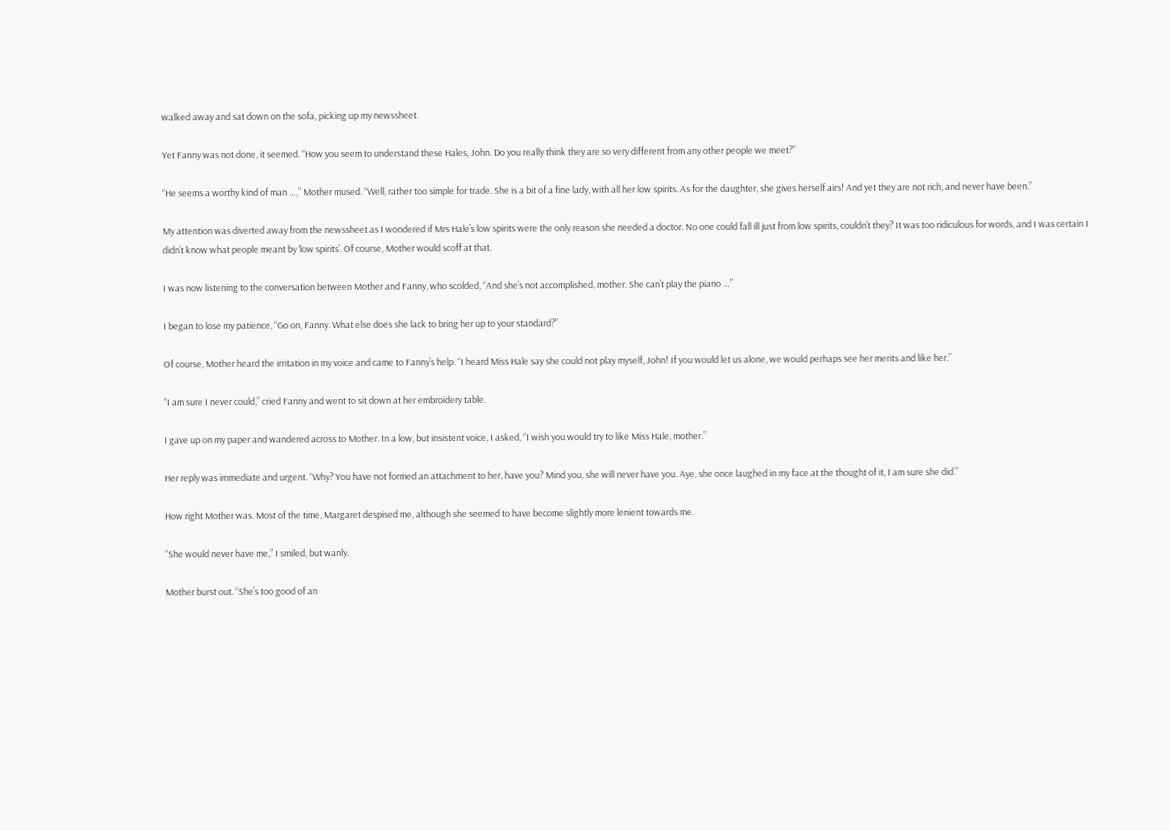walked away and sat down on the sofa, picking up my newssheet.

Yet Fanny was not done, it seemed. “How you seem to understand these Hales, John. Do you really think they are so very different from any other people we meet?”

“He seems a worthy kind of man …,” Mother mused. “Well, rather too simple for trade. She is a bit of a fine lady, with all her low spirits. As for the daughter, she gives herself airs! And yet they are not rich, and never have been.”

My attention was diverted away from the newssheet as I wondered if Mrs Hale’s low spirits were the only reason she needed a doctor. No one could fall ill just from low spirits, couldn’t they? It was too ridiculous for words, and I was certain I didn’t know what people meant by ‘low spirits’. Of course, Mother would scoff at that.

I was now listening to the conversation between Mother and Fanny, who scolded, “And she’s not accomplished, mother. She can’t play the piano …”

I began to lose my patience, “Go on, Fanny. What else does she lack to bring her up to your standard?”

Of course, Mother heard the irritation in my voice and came to Fanny’s help. “I heard Miss Hale say she could not play myself, John! If you would let us alone, we would perhaps see her merits and like her.”

“I am sure I never could,” cried Fanny and went to sit down at her embroidery table.

I gave up on my paper and wandered across to Mother. In a low, but insistent voice, I asked, “I wish you would try to like Miss Hale, mother.”

Her reply was immediate and urgent. “Why? You have not formed an attachment to her, have you? Mind you, she will never have you. Aye, she once laughed in my face at the thought of it, I am sure she did.”

How right Mother was. Most of the time, Margaret despised me, although she seemed to have become slightly more lenient towards me.

“She would never have me,” I smiled, but wanly.

Mother burst out. “She’s too good of an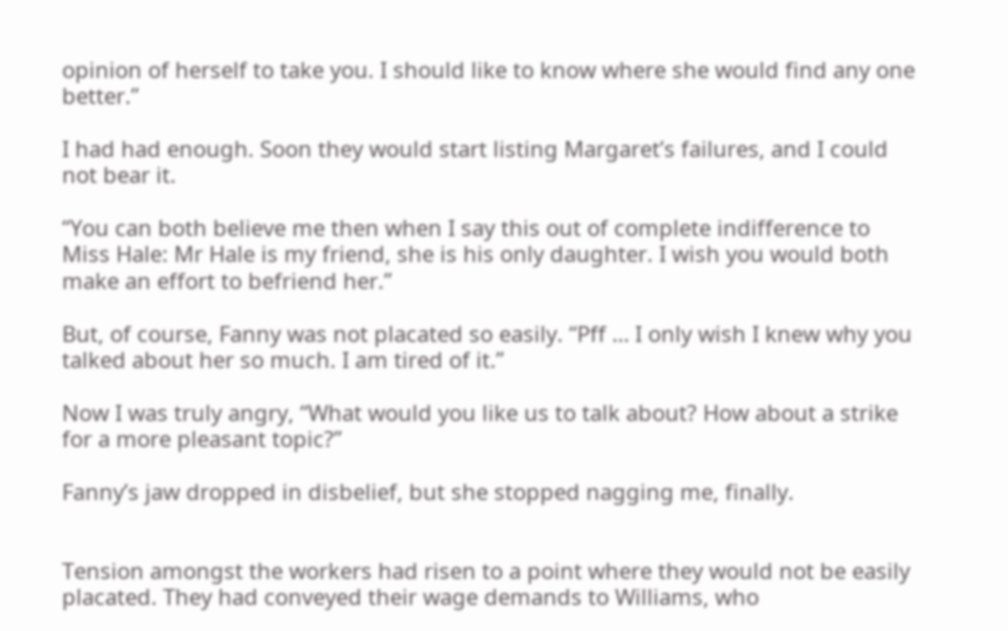opinion of herself to take you. I should like to know where she would find any one better.”

I had had enough. Soon they would start listing Margaret’s failures, and I could not bear it.

“You can both believe me then when I say this out of complete indifference to Miss Hale: Mr Hale is my friend, she is his only daughter. I wish you would both make an effort to befriend her.”

But, of course, Fanny was not placated so easily. “Pff … I only wish I knew why you talked about her so much. I am tired of it.”

Now I was truly angry, “What would you like us to talk about? How about a strike for a more pleasant topic?”

Fanny’s jaw dropped in disbelief, but she stopped nagging me, finally.


Tension amongst the workers had risen to a point where they would not be easily placated. They had conveyed their wage demands to Williams, who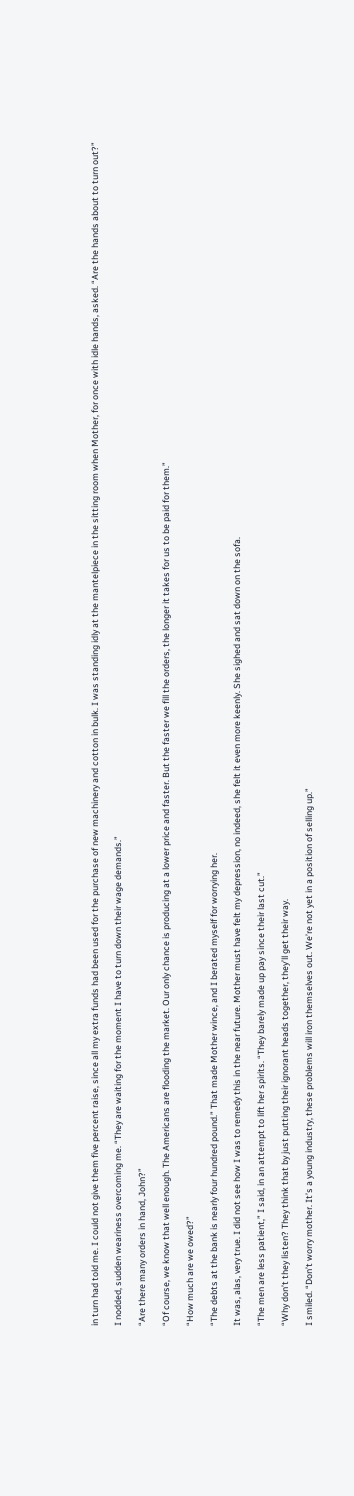in turn had told me. I could not give them five percent raise, since all my extra funds had been used for the purchase of new machinery and cotton in bulk. I was standing idly at the mantelpiece in the sitting room when Mother, for once with idle hands, asked. “Are the hands about to turn out?”

I nodded, sudden weariness overcoming me. “They are waiting for the moment I have to turn down their wage demands.”

“Are there many orders in hand, John?”

“Of course, we know that well enough. The Americans are flooding the market. Our only chance is producing at a lower price and faster. But the faster we fill the orders, the longer it takes for us to be paid for them.”

“How much are we owed?”

“The debts at the bank is nearly four hundred pound.” That made Mother wince, and I berated myself for worrying her.

It was, alas, very true. I did not see how I was to remedy this in the near future. Mother must have felt my depression, no indeed, she felt it even more keenly. She sighed and sat down on the sofa.

“The men are less patient,” I said, in an attempt to lift her spirits. “They barely made up pay since their last cut.”

“Why don’t they listen? They think that by just putting their ignorant heads together, they’ll get their way.

I smiled. “Don’t worry mother. It’s a young industry, these problems will iron themselves out. We’re not yet in a position of selling up.”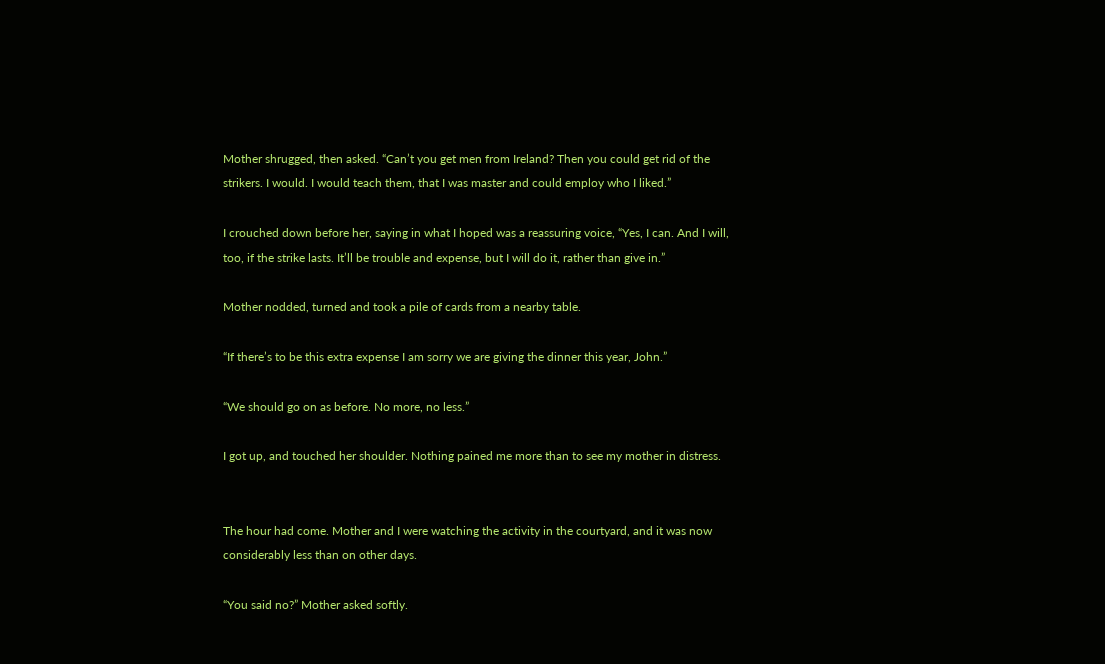Mother shrugged, then asked. “Can’t you get men from Ireland? Then you could get rid of the strikers. I would. I would teach them, that I was master and could employ who I liked.”

I crouched down before her, saying in what I hoped was a reassuring voice, “Yes, I can. And I will, too, if the strike lasts. It’ll be trouble and expense, but I will do it, rather than give in.”

Mother nodded, turned and took a pile of cards from a nearby table.

“If there’s to be this extra expense I am sorry we are giving the dinner this year, John.”

“We should go on as before. No more, no less.”

I got up, and touched her shoulder. Nothing pained me more than to see my mother in distress.


The hour had come. Mother and I were watching the activity in the courtyard, and it was now considerably less than on other days.

“You said no?” Mother asked softly.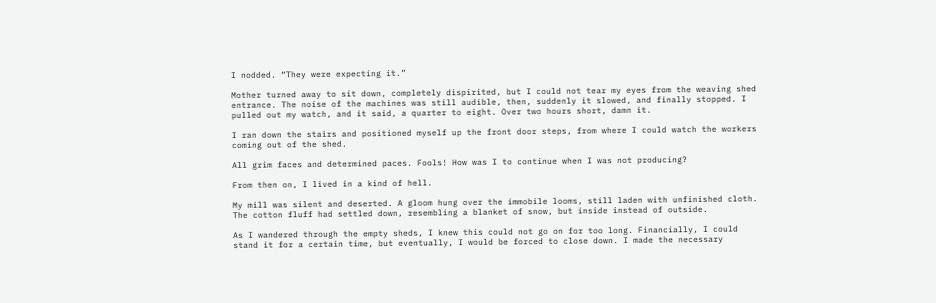I nodded. “They were expecting it.”

Mother turned away to sit down, completely dispirited, but I could not tear my eyes from the weaving shed entrance. The noise of the machines was still audible, then, suddenly it slowed, and finally stopped. I pulled out my watch, and it said, a quarter to eight. Over two hours short, damn it.

I ran down the stairs and positioned myself up the front door steps, from where I could watch the workers coming out of the shed.

All grim faces and determined paces. Fools! How was I to continue when I was not producing?

From then on, I lived in a kind of hell.

My mill was silent and deserted. A gloom hung over the immobile looms, still laden with unfinished cloth. The cotton fluff had settled down, resembling a blanket of snow, but inside instead of outside.

As I wandered through the empty sheds, I knew this could not go on for too long. Financially, I could stand it for a certain time, but eventually, I would be forced to close down. I made the necessary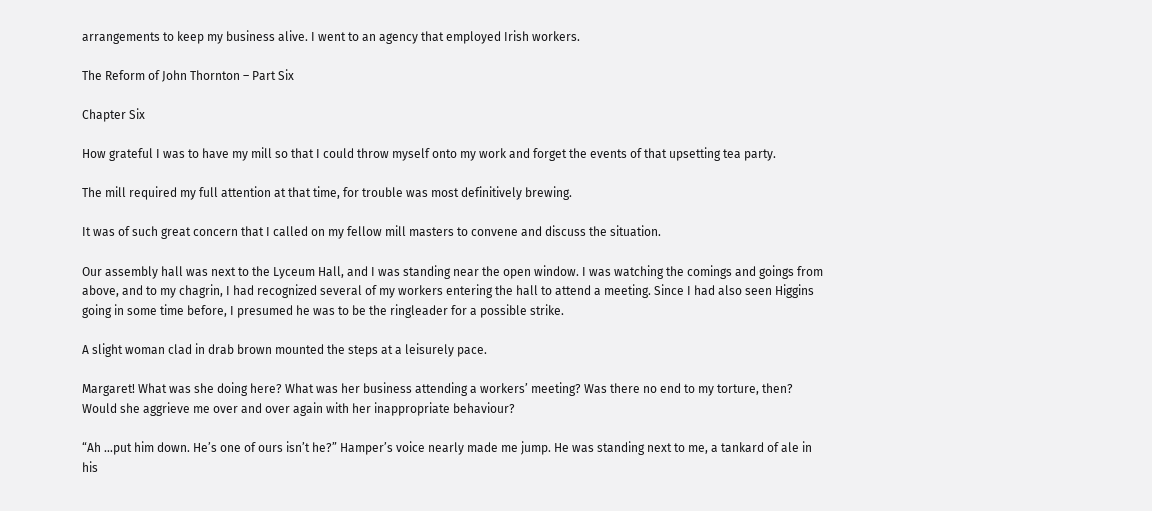arrangements to keep my business alive. I went to an agency that employed Irish workers.

The Reform of John Thornton – Part Six

Chapter Six

How grateful I was to have my mill so that I could throw myself onto my work and forget the events of that upsetting tea party.

The mill required my full attention at that time, for trouble was most definitively brewing.

It was of such great concern that I called on my fellow mill masters to convene and discuss the situation.

Our assembly hall was next to the Lyceum Hall, and I was standing near the open window. I was watching the comings and goings from above, and to my chagrin, I had recognized several of my workers entering the hall to attend a meeting. Since I had also seen Higgins going in some time before, I presumed he was to be the ringleader for a possible strike.

A slight woman clad in drab brown mounted the steps at a leisurely pace.

Margaret! What was she doing here? What was her business attending a workers’ meeting? Was there no end to my torture, then? Would she aggrieve me over and over again with her inappropriate behaviour?

“Ah …put him down. He’s one of ours isn’t he?” Hamper’s voice nearly made me jump. He was standing next to me, a tankard of ale in his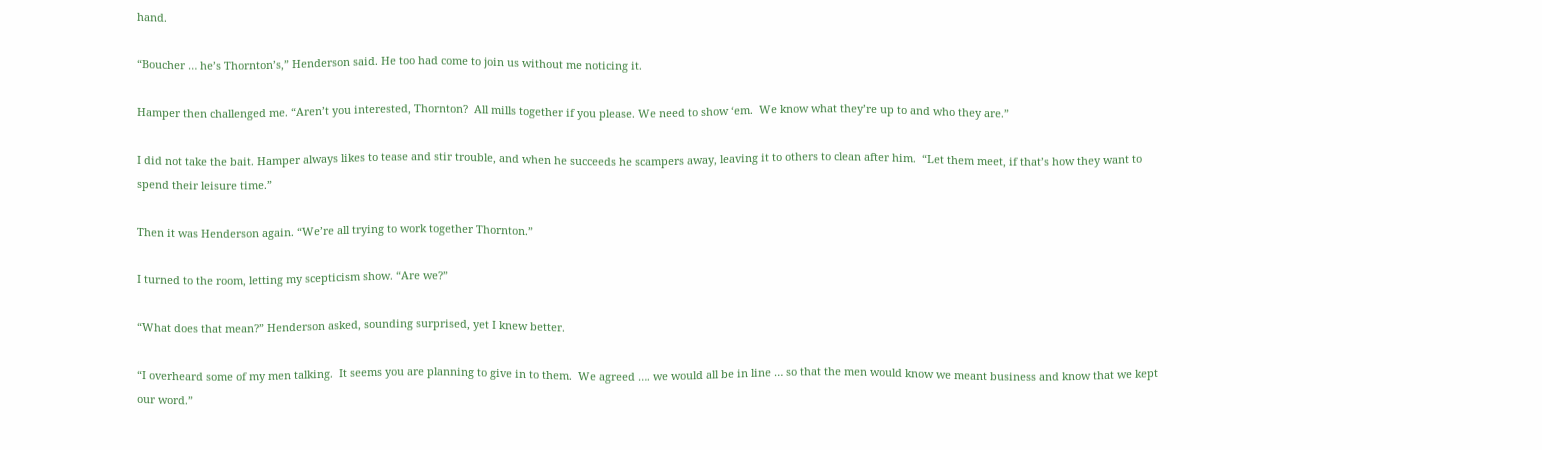hand.

“Boucher … he’s Thornton’s,” Henderson said. He too had come to join us without me noticing it.

Hamper then challenged me. “Aren’t you interested, Thornton?  All mills together if you please. We need to show ‘em.  We know what they’re up to and who they are.”

I did not take the bait. Hamper always likes to tease and stir trouble, and when he succeeds he scampers away, leaving it to others to clean after him.  “Let them meet, if that’s how they want to spend their leisure time.”

Then it was Henderson again. “We’re all trying to work together Thornton.”

I turned to the room, letting my scepticism show. “Are we?”

“What does that mean?” Henderson asked, sounding surprised, yet I knew better.

“I overheard some of my men talking.  It seems you are planning to give in to them.  We agreed …. we would all be in line … so that the men would know we meant business and know that we kept our word.”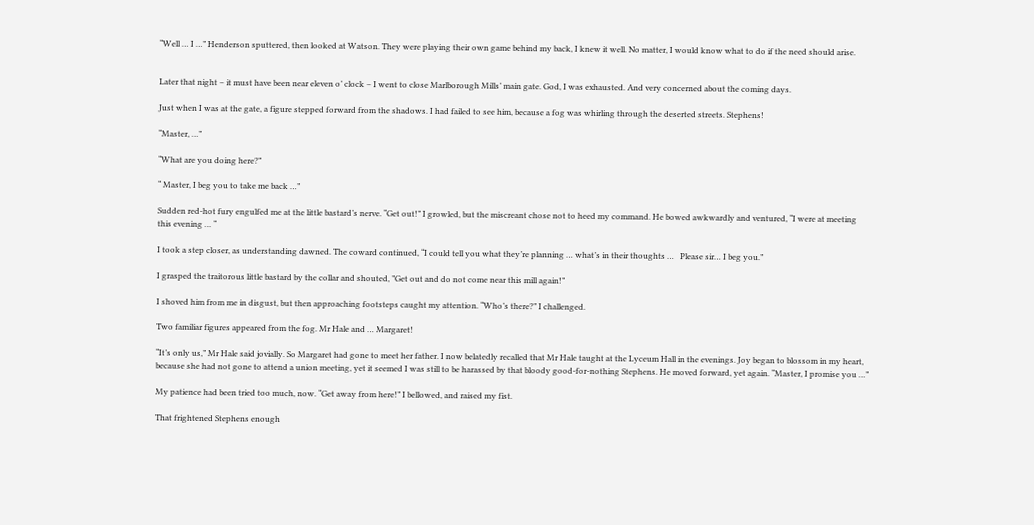“Well … I …” Henderson sputtered, then looked at Watson. They were playing their own game behind my back, I knew it well. No matter, I would know what to do if the need should arise.


Later that night – it must have been near eleven o’ clock – I went to close Marlborough Mills’ main gate. God, I was exhausted. And very concerned about the coming days.

Just when I was at the gate, a figure stepped forward from the shadows. I had failed to see him, because a fog was whirling through the deserted streets. Stephens!

“Master, …”

“What are you doing here?”

“ Master, I beg you to take me back …”

Sudden red-hot fury engulfed me at the little bastard’s nerve. “Get out!” I growled, but the miscreant chose not to heed my command. He bowed awkwardly and ventured, “I were at meeting this evening … “

I took a step closer, as understanding dawned. The coward continued, “I could tell you what they’re planning … what’s in their thoughts …   Please sir… I beg you.”

I grasped the traitorous little bastard by the collar and shouted, ”Get out and do not come near this mill again!”

I shoved him from me in disgust, but then approaching footsteps caught my attention. “Who’s there?” I challenged.

Two familiar figures appeared from the fog. Mr Hale and … Margaret!

“It’s only us,” Mr Hale said jovially. So Margaret had gone to meet her father. I now belatedly recalled that Mr Hale taught at the Lyceum Hall in the evenings. Joy began to blossom in my heart, because she had not gone to attend a union meeting, yet it seemed I was still to be harassed by that bloody good-for-nothing Stephens. He moved forward, yet again. “Master, I promise you …”

My patience had been tried too much, now. “Get away from here!” I bellowed, and raised my fist.

That frightened Stephens enough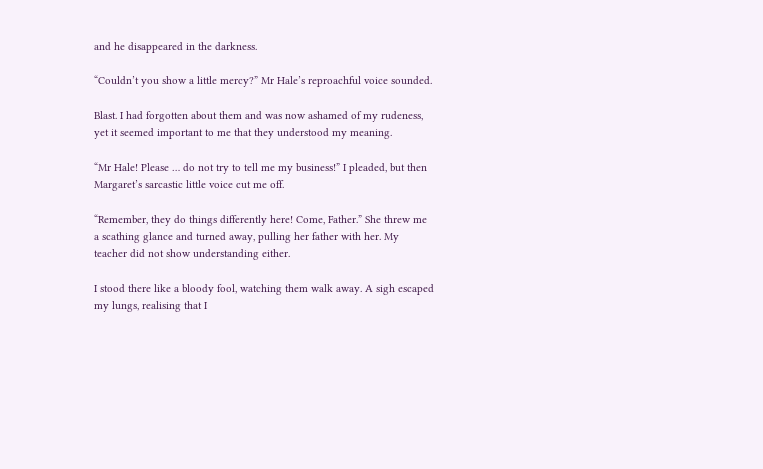and he disappeared in the darkness.

“Couldn’t you show a little mercy?” Mr Hale’s reproachful voice sounded.

Blast. I had forgotten about them and was now ashamed of my rudeness, yet it seemed important to me that they understood my meaning.

“Mr Hale! Please … do not try to tell me my business!” I pleaded, but then Margaret’s sarcastic little voice cut me off.

“Remember, they do things differently here! Come, Father.” She threw me a scathing glance and turned away, pulling her father with her. My teacher did not show understanding either.

I stood there like a bloody fool, watching them walk away. A sigh escaped my lungs, realising that I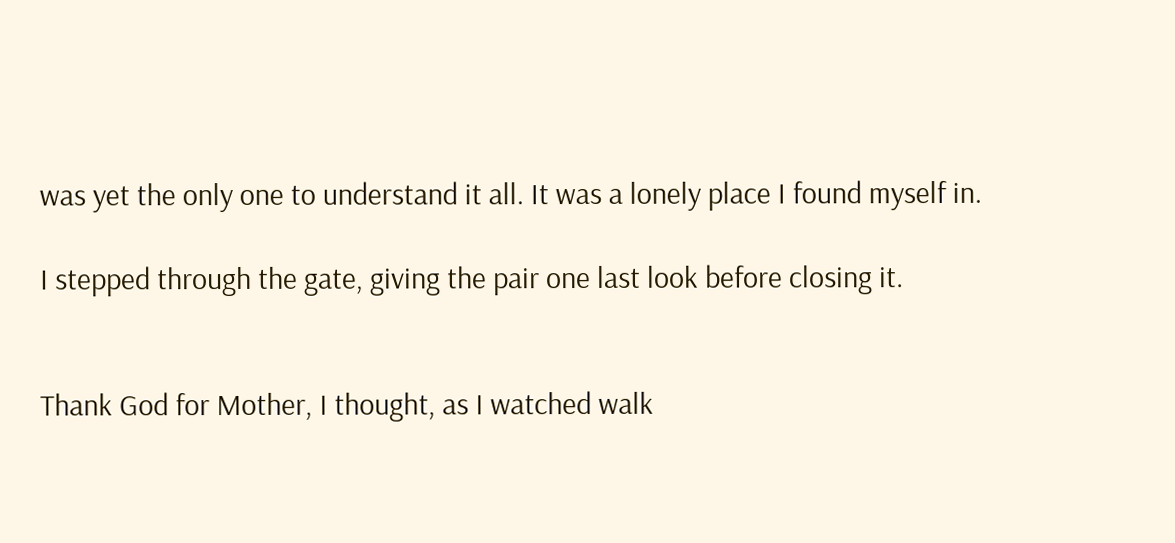was yet the only one to understand it all. It was a lonely place I found myself in.

I stepped through the gate, giving the pair one last look before closing it.


Thank God for Mother, I thought, as I watched walk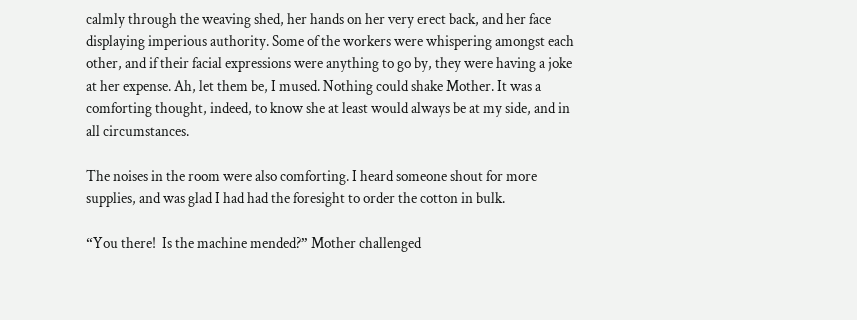calmly through the weaving shed, her hands on her very erect back, and her face displaying imperious authority. Some of the workers were whispering amongst each other, and if their facial expressions were anything to go by, they were having a joke at her expense. Ah, let them be, I mused. Nothing could shake Mother. It was a comforting thought, indeed, to know she at least would always be at my side, and in all circumstances.

The noises in the room were also comforting. I heard someone shout for more supplies, and was glad I had had the foresight to order the cotton in bulk.

“You there!  Is the machine mended?” Mother challenged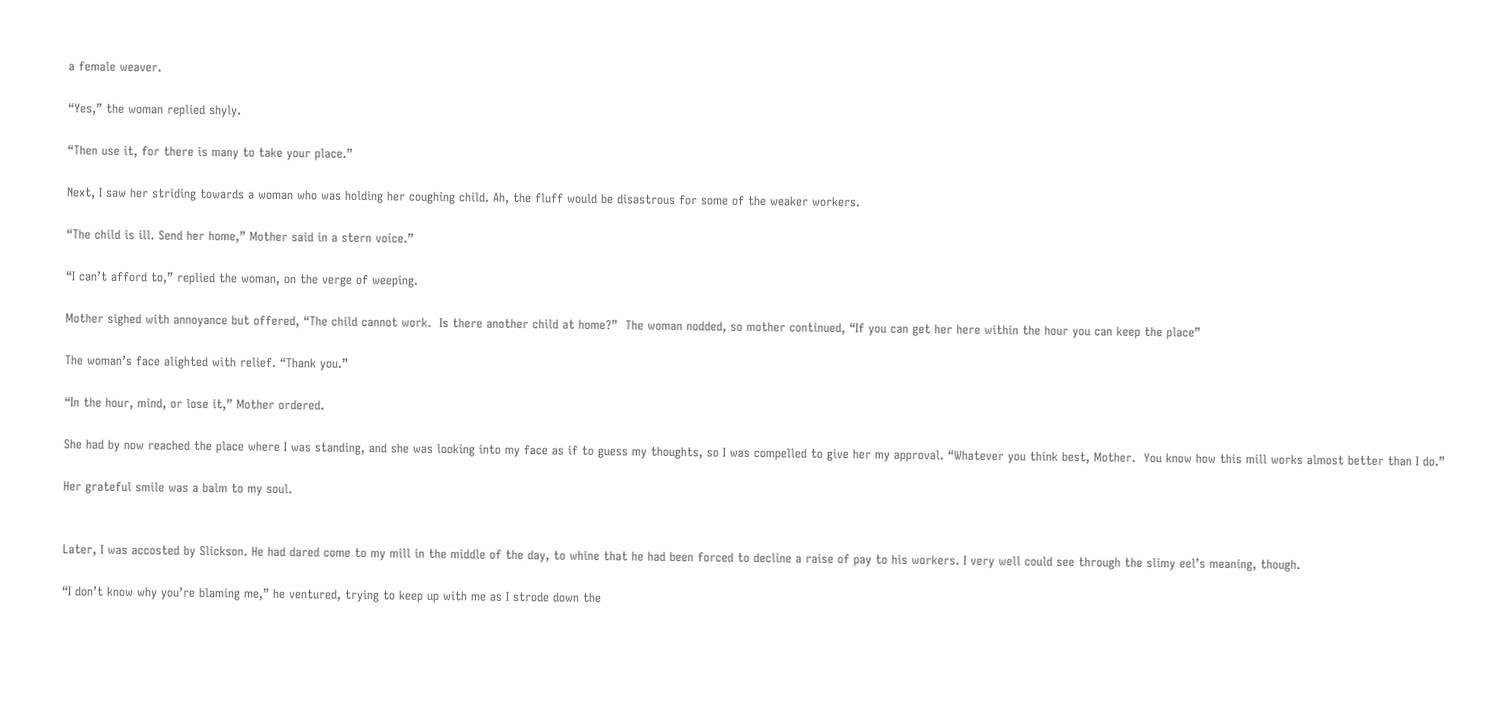a female weaver.

“Yes,” the woman replied shyly.

“Then use it, for there is many to take your place.”

Next, I saw her striding towards a woman who was holding her coughing child. Ah, the fluff would be disastrous for some of the weaker workers.

“The child is ill. Send her home,” Mother said in a stern voice.”

“I can’t afford to,” replied the woman, on the verge of weeping.

Mother sighed with annoyance but offered, “The child cannot work.  Is there another child at home?”  The woman nodded, so mother continued, “If you can get her here within the hour you can keep the place”

The woman’s face alighted with relief. “Thank you.”

“In the hour, mind, or lose it,” Mother ordered.

She had by now reached the place where I was standing, and she was looking into my face as if to guess my thoughts, so I was compelled to give her my approval. “Whatever you think best, Mother.  You know how this mill works almost better than I do.”

Her grateful smile was a balm to my soul.


Later, I was accosted by Slickson. He had dared come to my mill in the middle of the day, to whine that he had been forced to decline a raise of pay to his workers. I very well could see through the slimy eel’s meaning, though.

“I don’t know why you’re blaming me,” he ventured, trying to keep up with me as I strode down the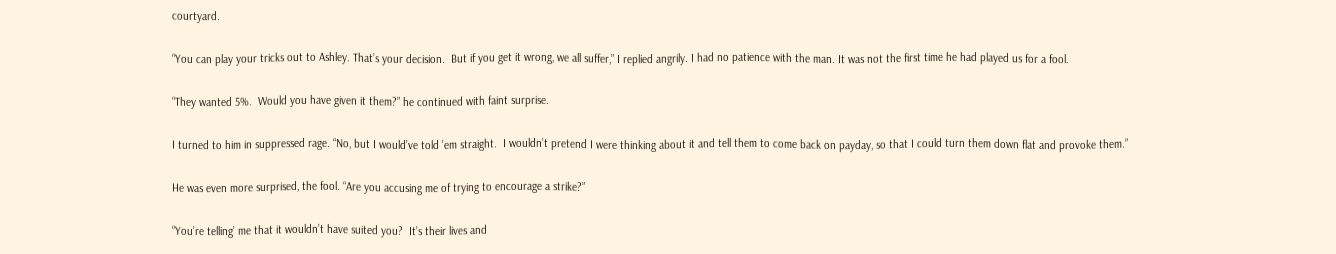courtyard.

“You can play your tricks out to Ashley. That’s your decision.  But if you get it wrong, we all suffer,” I replied angrily. I had no patience with the man. It was not the first time he had played us for a fool.

“They wanted 5%.  Would you have given it them?” he continued with faint surprise.

I turned to him in suppressed rage. “No, but I would’ve told ’em straight.  I wouldn’t pretend I were thinking about it and tell them to come back on payday, so that I could turn them down flat and provoke them.”

He was even more surprised, the fool. “Are you accusing me of trying to encourage a strike?”

“You’re telling’ me that it wouldn’t have suited you?  It’s their lives and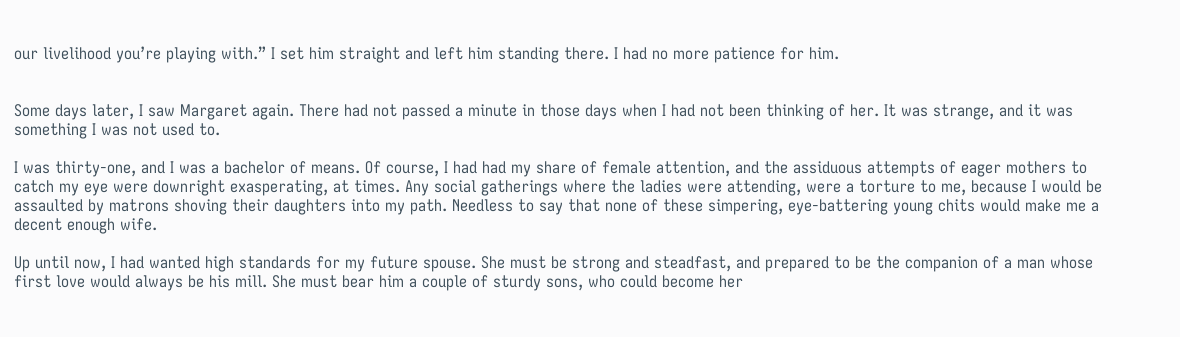our livelihood you’re playing with.” I set him straight and left him standing there. I had no more patience for him.


Some days later, I saw Margaret again. There had not passed a minute in those days when I had not been thinking of her. It was strange, and it was something I was not used to.

I was thirty-one, and I was a bachelor of means. Of course, I had had my share of female attention, and the assiduous attempts of eager mothers to catch my eye were downright exasperating, at times. Any social gatherings where the ladies were attending, were a torture to me, because I would be assaulted by matrons shoving their daughters into my path. Needless to say that none of these simpering, eye-battering young chits would make me a decent enough wife.

Up until now, I had wanted high standards for my future spouse. She must be strong and steadfast, and prepared to be the companion of a man whose first love would always be his mill. She must bear him a couple of sturdy sons, who could become her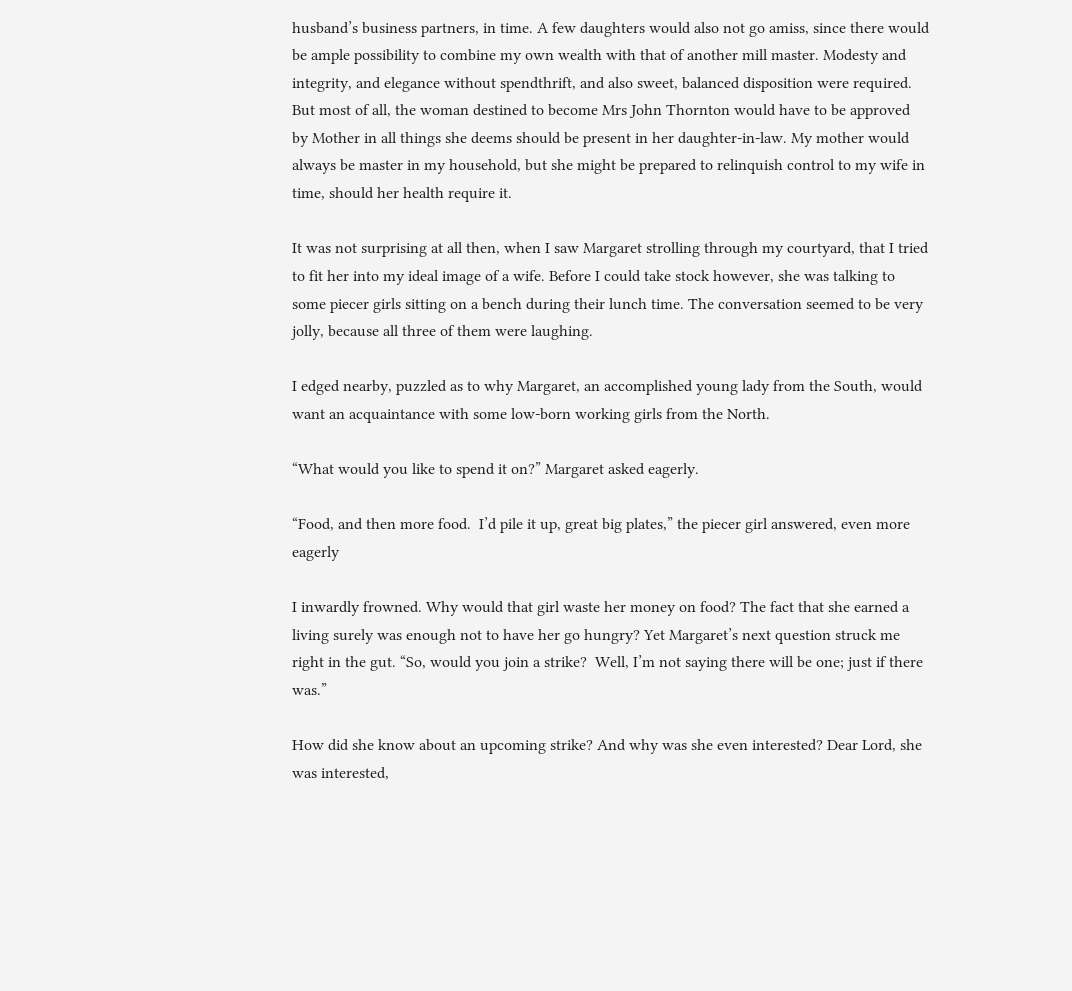husband’s business partners, in time. A few daughters would also not go amiss, since there would be ample possibility to combine my own wealth with that of another mill master. Modesty and integrity, and elegance without spendthrift, and also sweet, balanced disposition were required. But most of all, the woman destined to become Mrs John Thornton would have to be approved by Mother in all things she deems should be present in her daughter-in-law. My mother would always be master in my household, but she might be prepared to relinquish control to my wife in time, should her health require it.

It was not surprising at all then, when I saw Margaret strolling through my courtyard, that I tried to fit her into my ideal image of a wife. Before I could take stock however, she was talking to some piecer girls sitting on a bench during their lunch time. The conversation seemed to be very jolly, because all three of them were laughing.

I edged nearby, puzzled as to why Margaret, an accomplished young lady from the South, would want an acquaintance with some low-born working girls from the North.

“What would you like to spend it on?” Margaret asked eagerly.

“Food, and then more food.  I’d pile it up, great big plates,” the piecer girl answered, even more eagerly

I inwardly frowned. Why would that girl waste her money on food? The fact that she earned a living surely was enough not to have her go hungry? Yet Margaret’s next question struck me right in the gut. “So, would you join a strike?  Well, I’m not saying there will be one; just if there was.”

How did she know about an upcoming strike? And why was she even interested? Dear Lord, she was interested,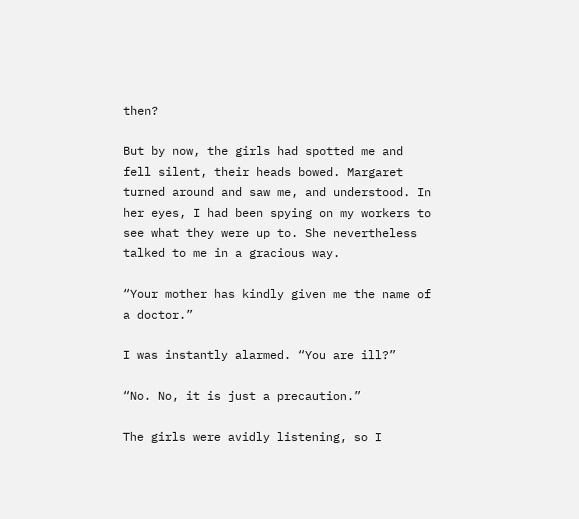then?

But by now, the girls had spotted me and fell silent, their heads bowed. Margaret turned around and saw me, and understood. In her eyes, I had been spying on my workers to see what they were up to. She nevertheless talked to me in a gracious way.

“Your mother has kindly given me the name of a doctor.”

I was instantly alarmed. “You are ill?”

“No. No, it is just a precaution.”

The girls were avidly listening, so I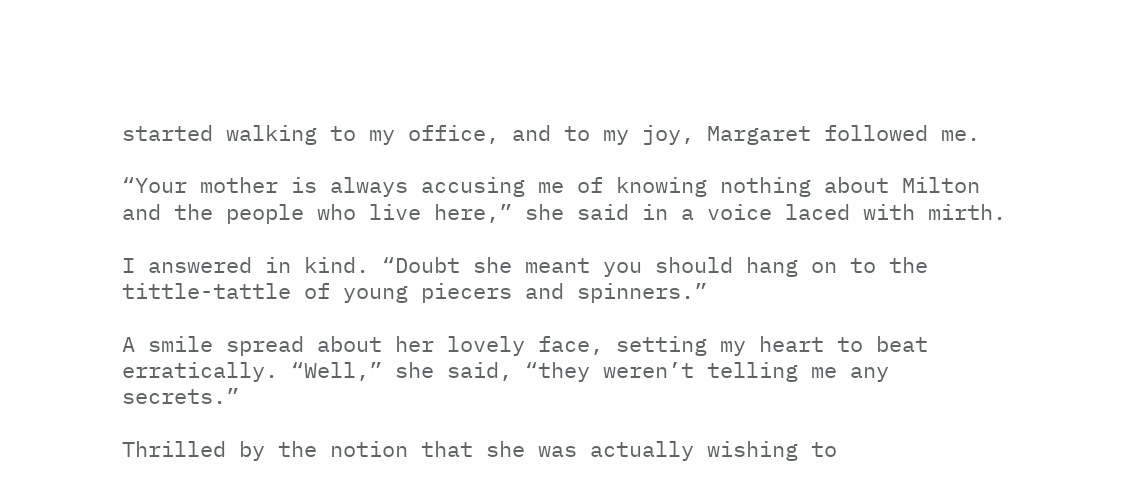started walking to my office, and to my joy, Margaret followed me.

“Your mother is always accusing me of knowing nothing about Milton and the people who live here,” she said in a voice laced with mirth.

I answered in kind. “Doubt she meant you should hang on to the tittle-tattle of young piecers and spinners.”

A smile spread about her lovely face, setting my heart to beat erratically. “Well,” she said, “they weren’t telling me any secrets.”

Thrilled by the notion that she was actually wishing to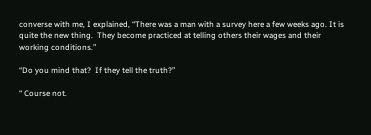converse with me, I explained, “There was a man with a survey here a few weeks ago. It is quite the new thing.  They become practiced at telling others their wages and their working conditions.”

“Do you mind that?  If they tell the truth?”

“ Course not.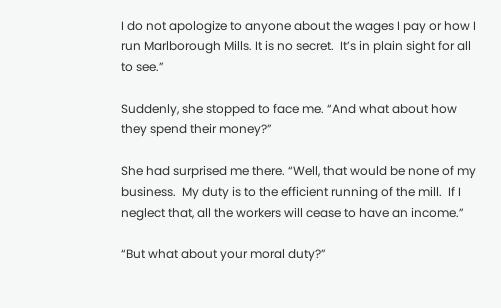I do not apologize to anyone about the wages I pay or how I run Marlborough Mills. It is no secret.  It’s in plain sight for all to see.”

Suddenly, she stopped to face me. “And what about how they spend their money?”

She had surprised me there. “Well, that would be none of my business.  My duty is to the efficient running of the mill.  If I neglect that, all the workers will cease to have an income.”

“But what about your moral duty?”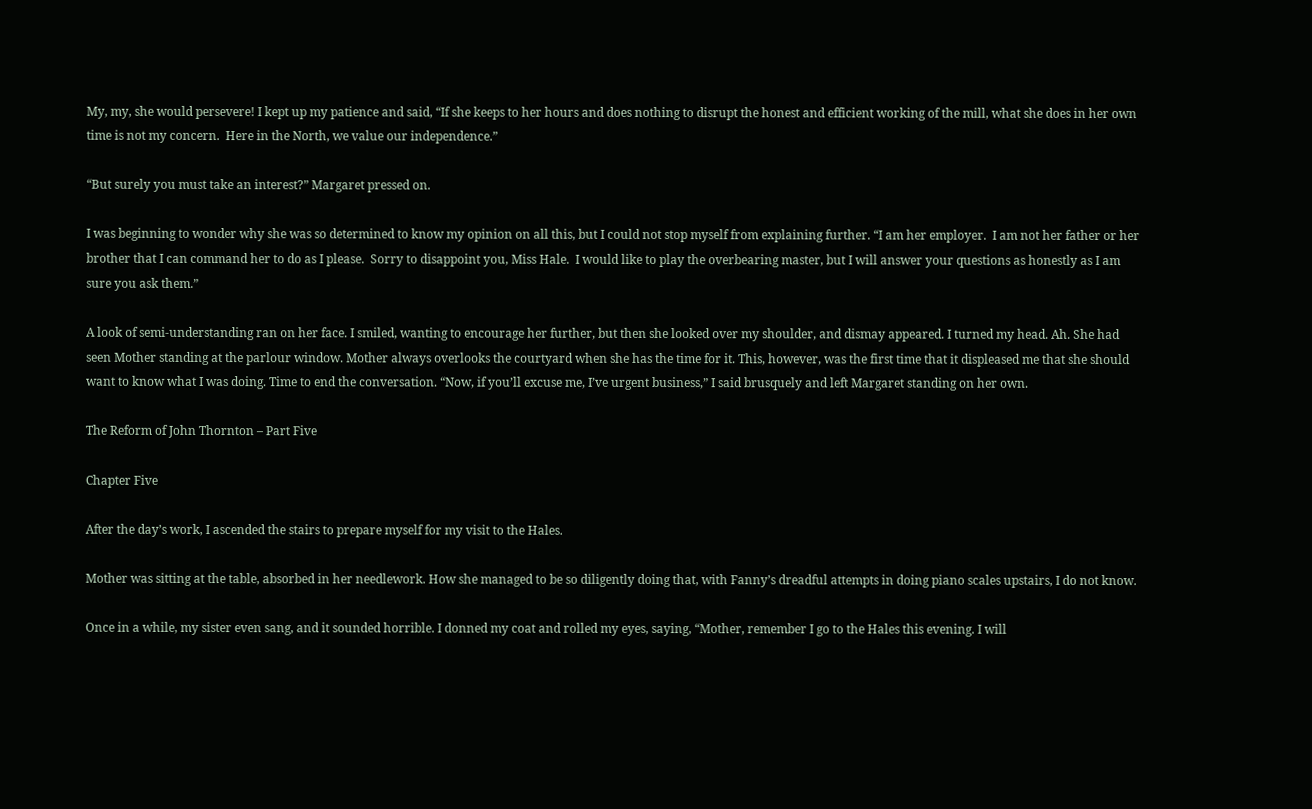My, my, she would persevere! I kept up my patience and said, “If she keeps to her hours and does nothing to disrupt the honest and efficient working of the mill, what she does in her own time is not my concern.  Here in the North, we value our independence.”

“But surely you must take an interest?” Margaret pressed on.

I was beginning to wonder why she was so determined to know my opinion on all this, but I could not stop myself from explaining further. “I am her employer.  I am not her father or her brother that I can command her to do as I please.  Sorry to disappoint you, Miss Hale.  I would like to play the overbearing master, but I will answer your questions as honestly as I am sure you ask them.”

A look of semi-understanding ran on her face. I smiled, wanting to encourage her further, but then she looked over my shoulder, and dismay appeared. I turned my head. Ah. She had seen Mother standing at the parlour window. Mother always overlooks the courtyard when she has the time for it. This, however, was the first time that it displeased me that she should want to know what I was doing. Time to end the conversation. “Now, if you’ll excuse me, I’ve urgent business,” I said brusquely and left Margaret standing on her own.

The Reform of John Thornton – Part Five

Chapter Five

After the day’s work, I ascended the stairs to prepare myself for my visit to the Hales.

Mother was sitting at the table, absorbed in her needlework. How she managed to be so diligently doing that, with Fanny’s dreadful attempts in doing piano scales upstairs, I do not know.

Once in a while, my sister even sang, and it sounded horrible. I donned my coat and rolled my eyes, saying, “Mother, remember I go to the Hales this evening. I will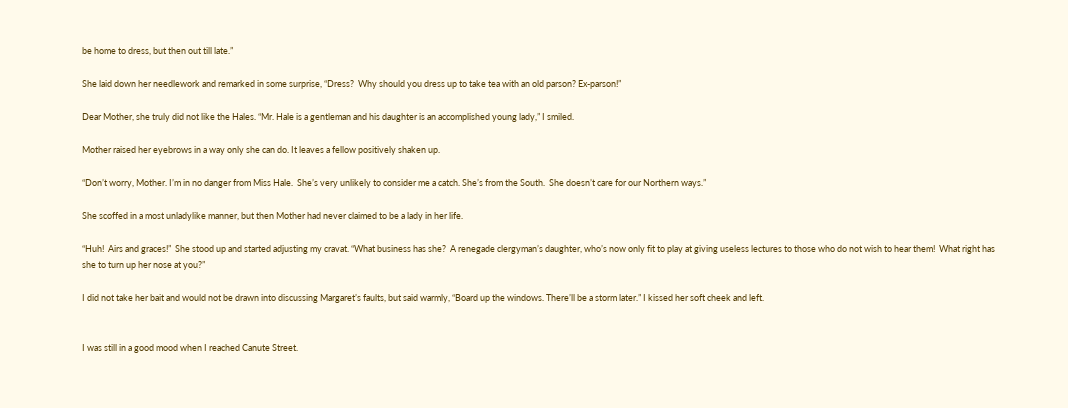be home to dress, but then out till late.”

She laid down her needlework and remarked in some surprise, “Dress?  Why should you dress up to take tea with an old parson? Ex-parson!”

Dear Mother, she truly did not like the Hales. “Mr. Hale is a gentleman and his daughter is an accomplished young lady,” I smiled.

Mother raised her eyebrows in a way only she can do. It leaves a fellow positively shaken up.

“Don’t worry, Mother. I’m in no danger from Miss Hale.  She’s very unlikely to consider me a catch. She’s from the South.  She doesn’t care for our Northern ways.”

She scoffed in a most unladylike manner, but then Mother had never claimed to be a lady in her life.

“Huh!  Airs and graces!”  She stood up and started adjusting my cravat. “What business has she?  A renegade clergyman’s daughter, who’s now only fit to play at giving useless lectures to those who do not wish to hear them!  What right has she to turn up her nose at you?”

I did not take her bait and would not be drawn into discussing Margaret’s faults, but said warmly, “Board up the windows. There’ll be a storm later.” I kissed her soft cheek and left.


I was still in a good mood when I reached Canute Street.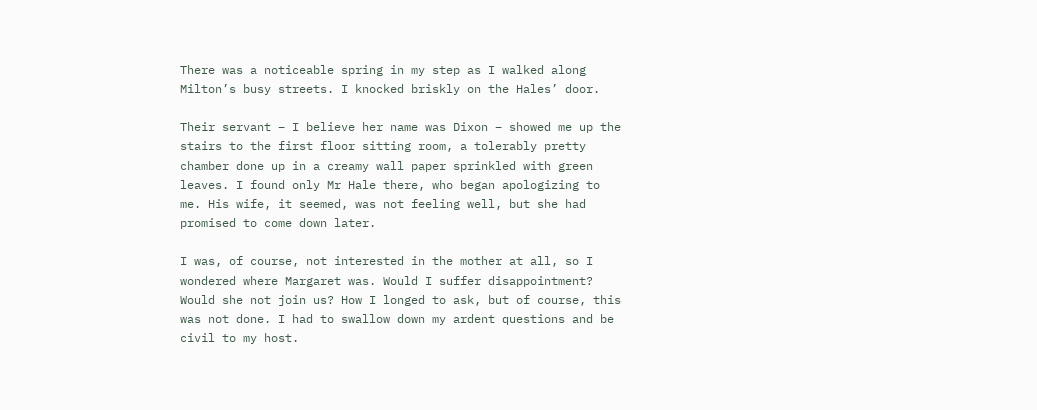There was a noticeable spring in my step as I walked along Milton’s busy streets. I knocked briskly on the Hales’ door.

Their servant – I believe her name was Dixon – showed me up the stairs to the first floor sitting room, a tolerably pretty chamber done up in a creamy wall paper sprinkled with green leaves. I found only Mr Hale there, who began apologizing to me. His wife, it seemed, was not feeling well, but she had promised to come down later.

I was, of course, not interested in the mother at all, so I wondered where Margaret was. Would I suffer disappointment? Would she not join us? How I longed to ask, but of course, this was not done. I had to swallow down my ardent questions and be civil to my host.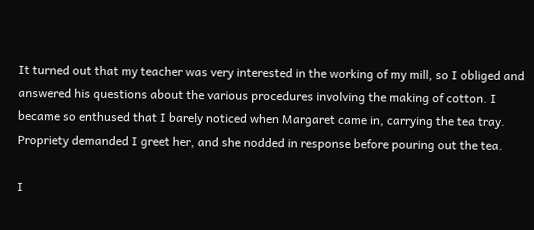It turned out that my teacher was very interested in the working of my mill, so I obliged and answered his questions about the various procedures involving the making of cotton. I became so enthused that I barely noticed when Margaret came in, carrying the tea tray. Propriety demanded I greet her, and she nodded in response before pouring out the tea.

I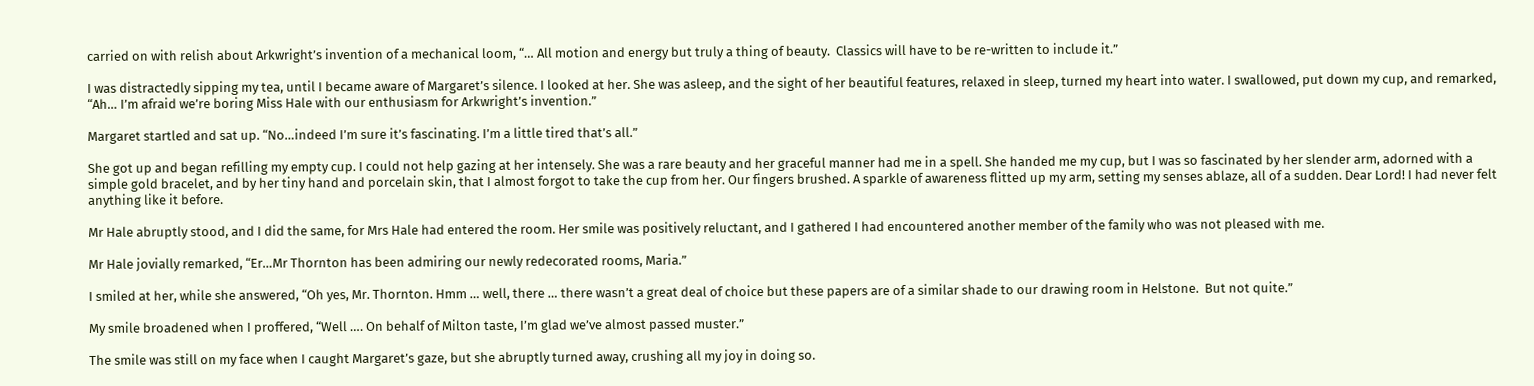carried on with relish about Arkwright’s invention of a mechanical loom, “… All motion and energy but truly a thing of beauty.  Classics will have to be re-written to include it.”

I was distractedly sipping my tea, until I became aware of Margaret’s silence. I looked at her. She was asleep, and the sight of her beautiful features, relaxed in sleep, turned my heart into water. I swallowed, put down my cup, and remarked, “Ah… I’m afraid we’re boring Miss Hale with our enthusiasm for Arkwright’s invention.”

Margaret startled and sat up. “No…indeed I’m sure it’s fascinating. I’m a little tired that’s all.”

She got up and began refilling my empty cup. I could not help gazing at her intensely. She was a rare beauty and her graceful manner had me in a spell. She handed me my cup, but I was so fascinated by her slender arm, adorned with a simple gold bracelet, and by her tiny hand and porcelain skin, that I almost forgot to take the cup from her. Our fingers brushed. A sparkle of awareness flitted up my arm, setting my senses ablaze, all of a sudden. Dear Lord! I had never felt anything like it before.

Mr Hale abruptly stood, and I did the same, for Mrs Hale had entered the room. Her smile was positively reluctant, and I gathered I had encountered another member of the family who was not pleased with me.

Mr Hale jovially remarked, “Er…Mr Thornton has been admiring our newly redecorated rooms, Maria.”

I smiled at her, while she answered, “Oh yes, Mr. Thornton. Hmm … well, there … there wasn’t a great deal of choice but these papers are of a similar shade to our drawing room in Helstone.  But not quite.”

My smile broadened when I proffered, “Well …. On behalf of Milton taste, I’m glad we’ve almost passed muster.”

The smile was still on my face when I caught Margaret’s gaze, but she abruptly turned away, crushing all my joy in doing so.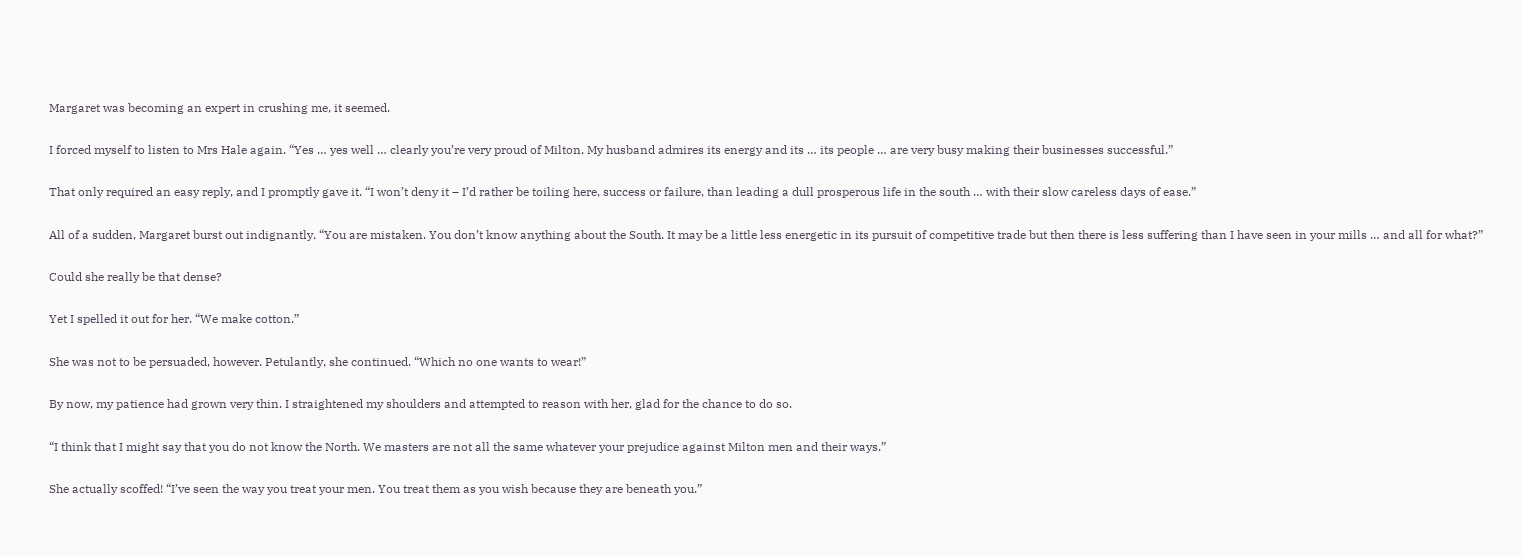Margaret was becoming an expert in crushing me, it seemed.

I forced myself to listen to Mrs Hale again. “Yes … yes well … clearly you’re very proud of Milton. My husband admires its energy and its … its people … are very busy making their businesses successful.”

That only required an easy reply, and I promptly gave it. “I won’t deny it – I’d rather be toiling here, success or failure, than leading a dull prosperous life in the south … with their slow careless days of ease.”

All of a sudden, Margaret burst out indignantly. “You are mistaken. You don’t know anything about the South. It may be a little less energetic in its pursuit of competitive trade but then there is less suffering than I have seen in your mills … and all for what?”

Could she really be that dense?

Yet I spelled it out for her. “We make cotton.”

She was not to be persuaded, however. Petulantly, she continued. “Which no one wants to wear!”

By now, my patience had grown very thin. I straightened my shoulders and attempted to reason with her, glad for the chance to do so.

“I think that I might say that you do not know the North. We masters are not all the same whatever your prejudice against Milton men and their ways.”

She actually scoffed! “I’ve seen the way you treat your men. You treat them as you wish because they are beneath you.”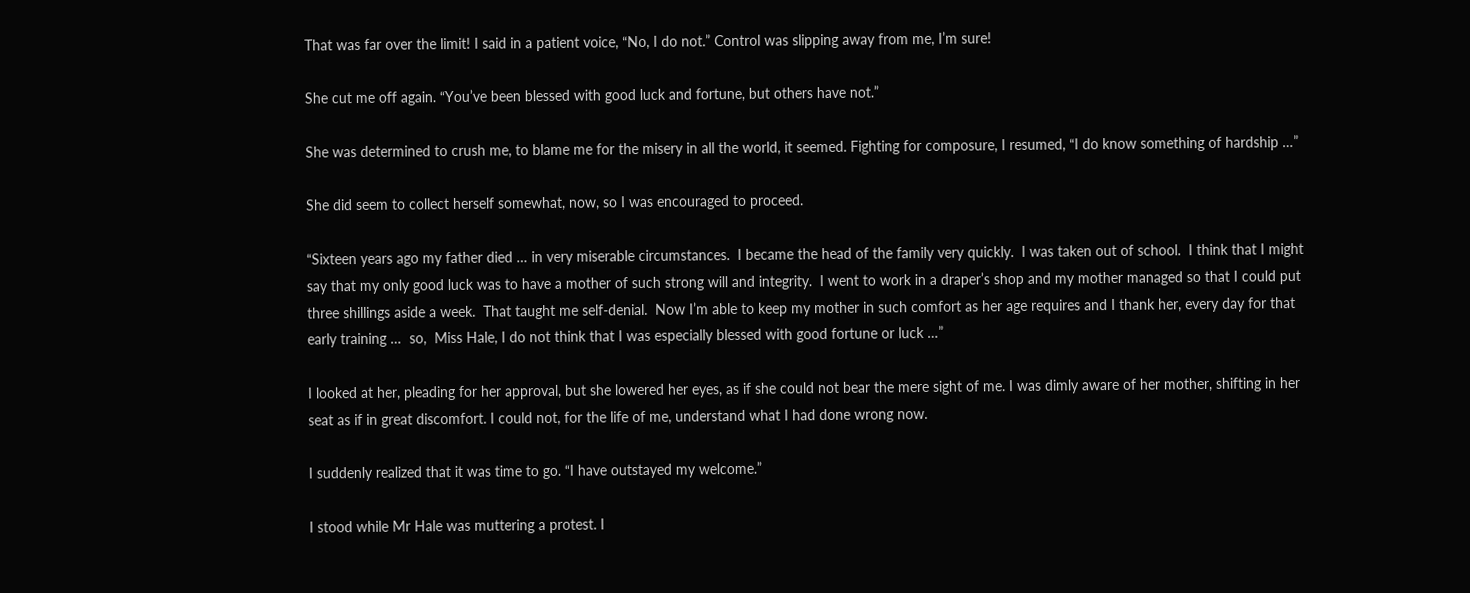That was far over the limit! I said in a patient voice, “No, I do not.” Control was slipping away from me, I’m sure!

She cut me off again. “You’ve been blessed with good luck and fortune, but others have not.”

She was determined to crush me, to blame me for the misery in all the world, it seemed. Fighting for composure, I resumed, “I do know something of hardship …”

She did seem to collect herself somewhat, now, so I was encouraged to proceed.

“Sixteen years ago my father died … in very miserable circumstances.  I became the head of the family very quickly.  I was taken out of school.  I think that I might say that my only good luck was to have a mother of such strong will and integrity.  I went to work in a draper’s shop and my mother managed so that I could put three shillings aside a week.  That taught me self-denial.  Now I’m able to keep my mother in such comfort as her age requires and I thank her, every day for that early training …  so,  Miss Hale, I do not think that I was especially blessed with good fortune or luck …”

I looked at her, pleading for her approval, but she lowered her eyes, as if she could not bear the mere sight of me. I was dimly aware of her mother, shifting in her seat as if in great discomfort. I could not, for the life of me, understand what I had done wrong now.

I suddenly realized that it was time to go. “I have outstayed my welcome.”

I stood while Mr Hale was muttering a protest. I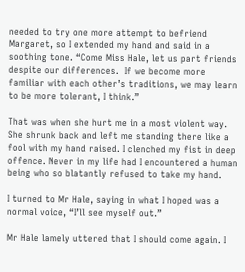needed to try one more attempt to befriend Margaret, so I extended my hand and said in a soothing tone. “Come Miss Hale, let us part friends despite our differences.  If we become more familiar with each other’s traditions, we may learn to be more tolerant, I think.”

That was when she hurt me in a most violent way. She shrunk back and left me standing there like a fool with my hand raised. I clenched my fist in deep offence. Never in my life had I encountered a human being who so blatantly refused to take my hand.

I turned to Mr Hale, saying in what I hoped was a normal voice, “I’ll see myself out.”

Mr Hale lamely uttered that I should come again. I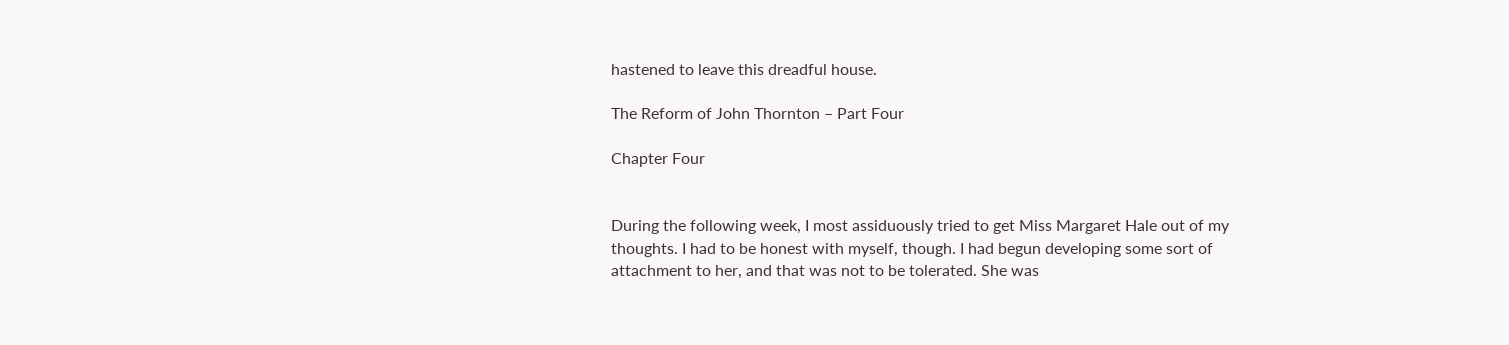hastened to leave this dreadful house.

The Reform of John Thornton – Part Four

Chapter Four


During the following week, I most assiduously tried to get Miss Margaret Hale out of my thoughts. I had to be honest with myself, though. I had begun developing some sort of attachment to her, and that was not to be tolerated. She was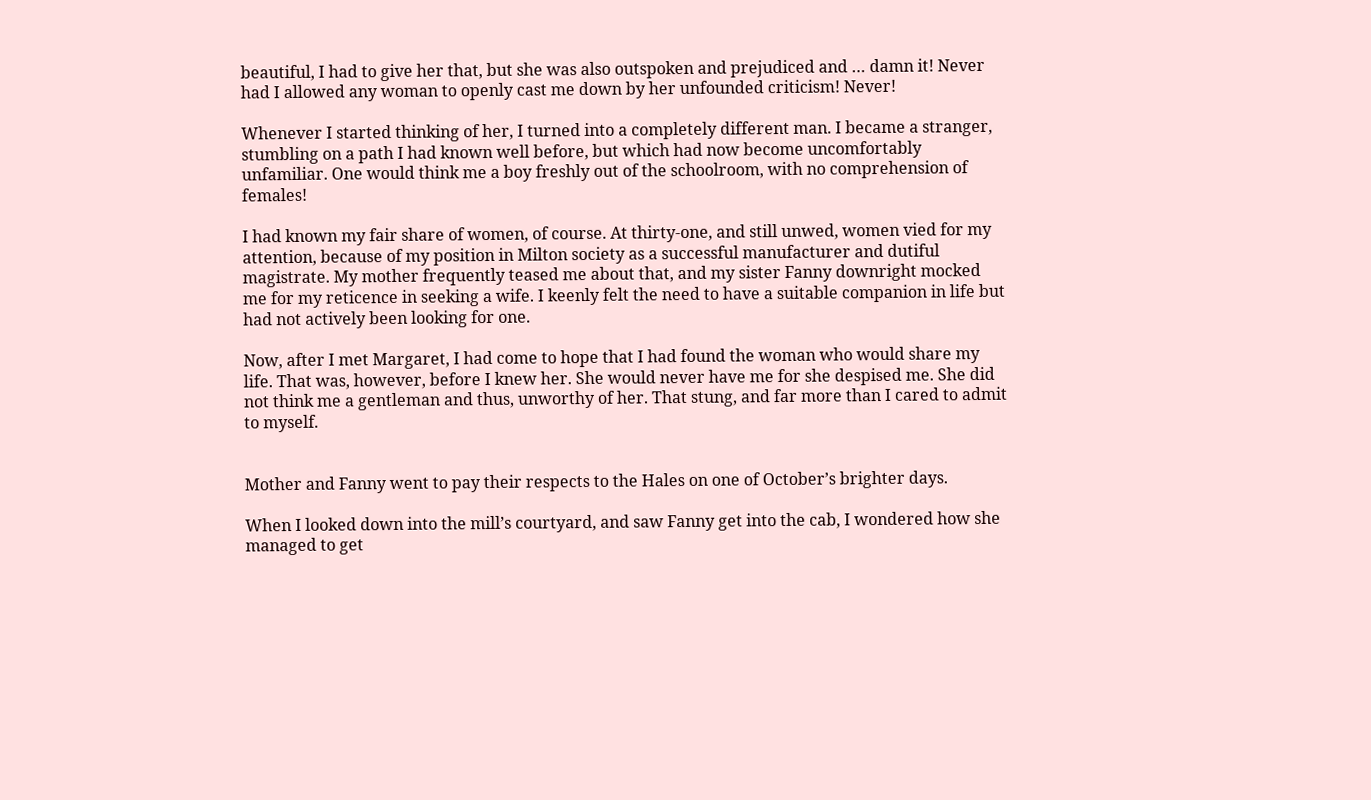beautiful, I had to give her that, but she was also outspoken and prejudiced and … damn it! Never had I allowed any woman to openly cast me down by her unfounded criticism! Never!

Whenever I started thinking of her, I turned into a completely different man. I became a stranger, stumbling on a path I had known well before, but which had now become uncomfortably unfamiliar. One would think me a boy freshly out of the schoolroom, with no comprehension of females!

I had known my fair share of women, of course. At thirty-one, and still unwed, women vied for my attention, because of my position in Milton society as a successful manufacturer and dutiful magistrate. My mother frequently teased me about that, and my sister Fanny downright mocked me for my reticence in seeking a wife. I keenly felt the need to have a suitable companion in life but had not actively been looking for one.

Now, after I met Margaret, I had come to hope that I had found the woman who would share my life. That was, however, before I knew her. She would never have me for she despised me. She did not think me a gentleman and thus, unworthy of her. That stung, and far more than I cared to admit to myself.


Mother and Fanny went to pay their respects to the Hales on one of October’s brighter days.

When I looked down into the mill’s courtyard, and saw Fanny get into the cab, I wondered how she managed to get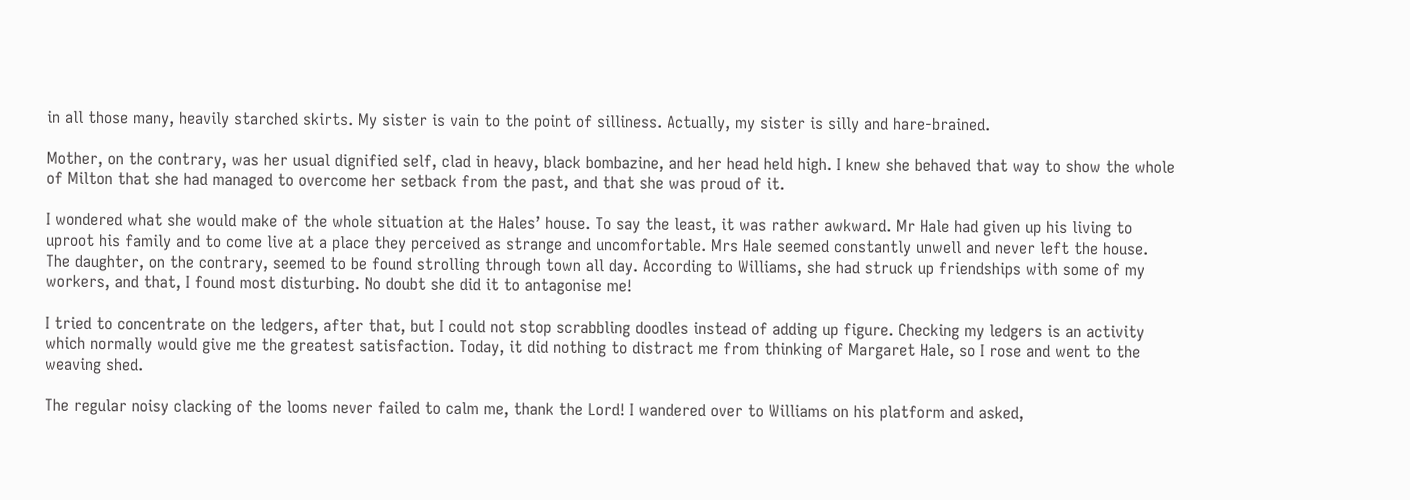in all those many, heavily starched skirts. My sister is vain to the point of silliness. Actually, my sister is silly and hare-brained.

Mother, on the contrary, was her usual dignified self, clad in heavy, black bombazine, and her head held high. I knew she behaved that way to show the whole of Milton that she had managed to overcome her setback from the past, and that she was proud of it.

I wondered what she would make of the whole situation at the Hales’ house. To say the least, it was rather awkward. Mr Hale had given up his living to uproot his family and to come live at a place they perceived as strange and uncomfortable. Mrs Hale seemed constantly unwell and never left the house. The daughter, on the contrary, seemed to be found strolling through town all day. According to Williams, she had struck up friendships with some of my workers, and that, I found most disturbing. No doubt she did it to antagonise me!

I tried to concentrate on the ledgers, after that, but I could not stop scrabbling doodles instead of adding up figure. Checking my ledgers is an activity which normally would give me the greatest satisfaction. Today, it did nothing to distract me from thinking of Margaret Hale, so I rose and went to the weaving shed.

The regular noisy clacking of the looms never failed to calm me, thank the Lord! I wandered over to Williams on his platform and asked,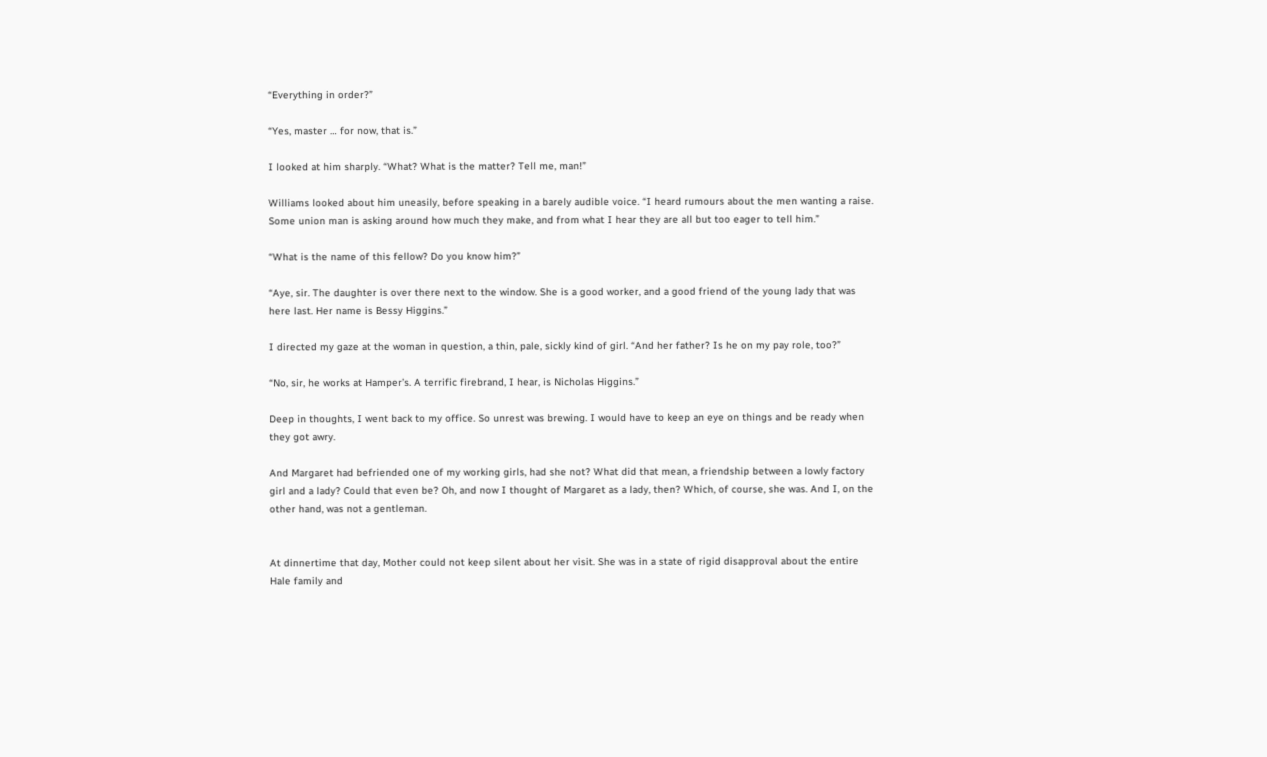“Everything in order?”

“Yes, master … for now, that is.”

I looked at him sharply. “What? What is the matter? Tell me, man!”

Williams looked about him uneasily, before speaking in a barely audible voice. “I heard rumours about the men wanting a raise. Some union man is asking around how much they make, and from what I hear they are all but too eager to tell him.”

“What is the name of this fellow? Do you know him?”

“Aye, sir. The daughter is over there next to the window. She is a good worker, and a good friend of the young lady that was here last. Her name is Bessy Higgins.”

I directed my gaze at the woman in question, a thin, pale, sickly kind of girl. “And her father? Is he on my pay role, too?”

“No, sir, he works at Hamper’s. A terrific firebrand, I hear, is Nicholas Higgins.”

Deep in thoughts, I went back to my office. So unrest was brewing. I would have to keep an eye on things and be ready when they got awry.

And Margaret had befriended one of my working girls, had she not? What did that mean, a friendship between a lowly factory girl and a lady? Could that even be? Oh, and now I thought of Margaret as a lady, then? Which, of course, she was. And I, on the other hand, was not a gentleman.


At dinnertime that day, Mother could not keep silent about her visit. She was in a state of rigid disapproval about the entire Hale family and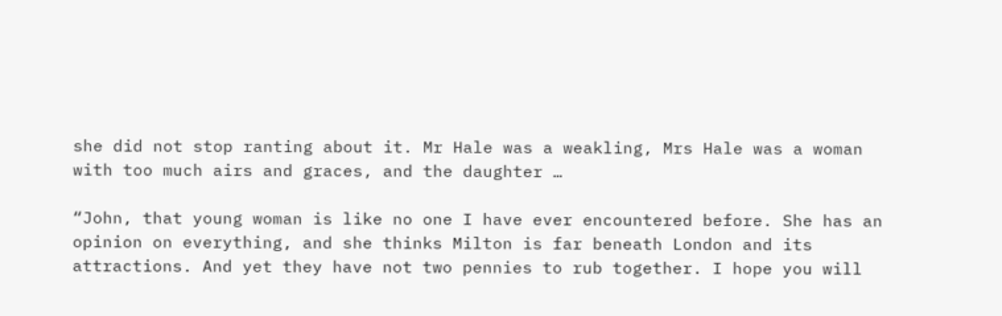she did not stop ranting about it. Mr Hale was a weakling, Mrs Hale was a woman with too much airs and graces, and the daughter …

“John, that young woman is like no one I have ever encountered before. She has an opinion on everything, and she thinks Milton is far beneath London and its attractions. And yet they have not two pennies to rub together. I hope you will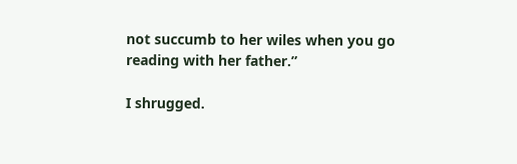not succumb to her wiles when you go reading with her father.”

I shrugged.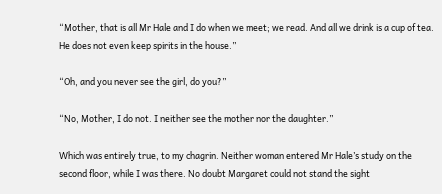“Mother, that is all Mr Hale and I do when we meet; we read. And all we drink is a cup of tea. He does not even keep spirits in the house.”

“Oh, and you never see the girl, do you?”

“No, Mother, I do not. I neither see the mother nor the daughter.”

Which was entirely true, to my chagrin. Neither woman entered Mr Hale’s study on the second floor, while I was there. No doubt Margaret could not stand the sight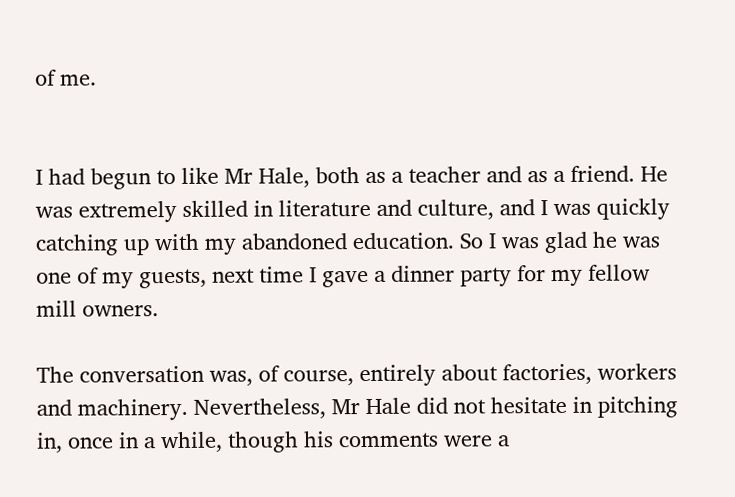of me.


I had begun to like Mr Hale, both as a teacher and as a friend. He was extremely skilled in literature and culture, and I was quickly catching up with my abandoned education. So I was glad he was one of my guests, next time I gave a dinner party for my fellow mill owners.

The conversation was, of course, entirely about factories, workers and machinery. Nevertheless, Mr Hale did not hesitate in pitching in, once in a while, though his comments were a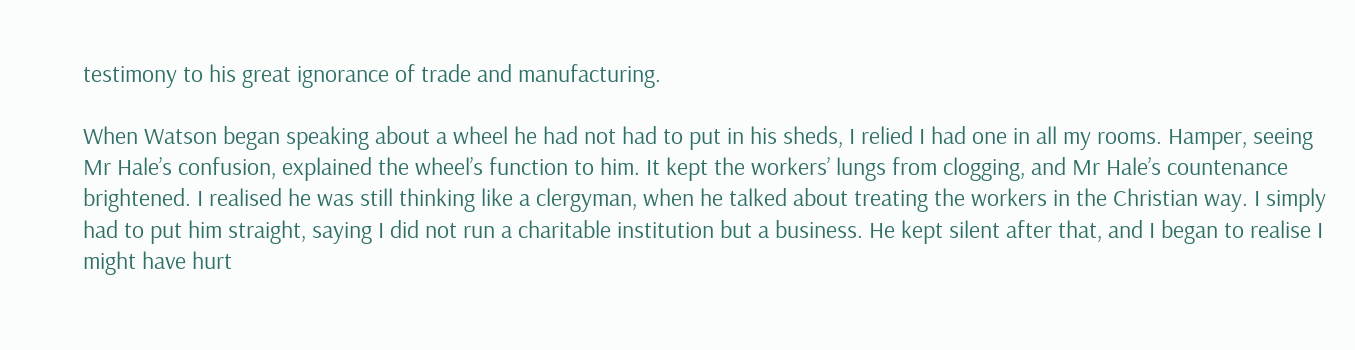testimony to his great ignorance of trade and manufacturing.

When Watson began speaking about a wheel he had not had to put in his sheds, I relied I had one in all my rooms. Hamper, seeing Mr Hale’s confusion, explained the wheel’s function to him. It kept the workers’ lungs from clogging, and Mr Hale’s countenance brightened. I realised he was still thinking like a clergyman, when he talked about treating the workers in the Christian way. I simply had to put him straight, saying I did not run a charitable institution but a business. He kept silent after that, and I began to realise I might have hurt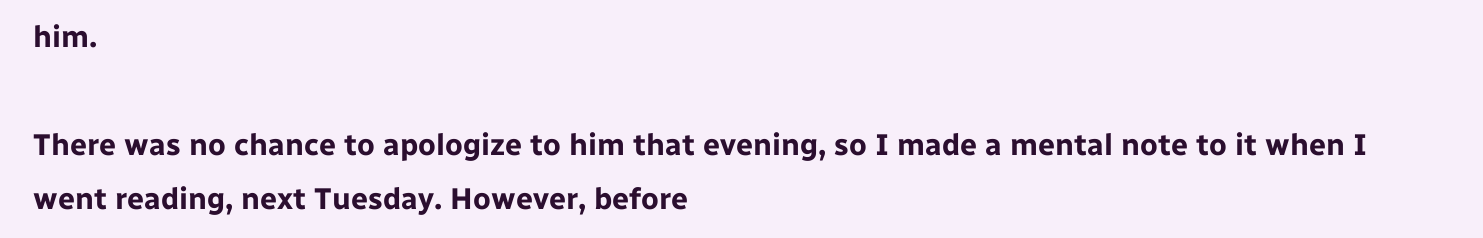him.

There was no chance to apologize to him that evening, so I made a mental note to it when I went reading, next Tuesday. However, before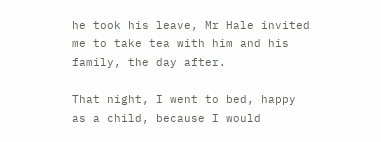he took his leave, Mr Hale invited me to take tea with him and his family, the day after.

That night, I went to bed, happy as a child, because I would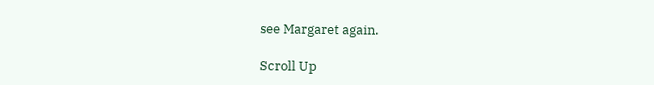see Margaret again.

Scroll Up